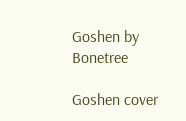Goshen by Bonetree

Goshen cover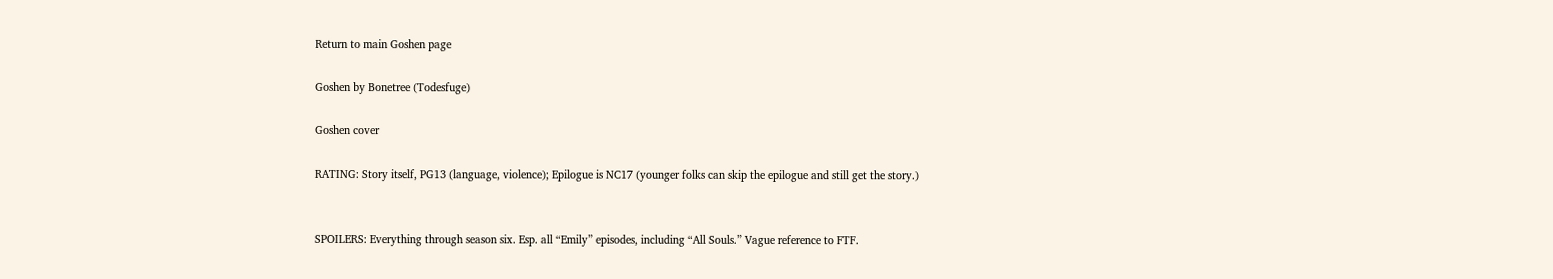Return to main Goshen page

Goshen by Bonetree (Todesfuge)

Goshen cover

RATING: Story itself, PG13 (language, violence); Epilogue is NC17 (younger folks can skip the epilogue and still get the story.)


SPOILERS: Everything through season six. Esp. all “Emily” episodes, including “All Souls.” Vague reference to FTF.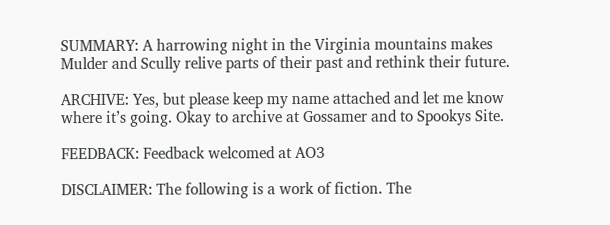SUMMARY: A harrowing night in the Virginia mountains makes Mulder and Scully relive parts of their past and rethink their future.

ARCHIVE: Yes, but please keep my name attached and let me know where it’s going. Okay to archive at Gossamer and to Spookys Site.

FEEDBACK: Feedback welcomed at AO3

DISCLAIMER: The following is a work of fiction. The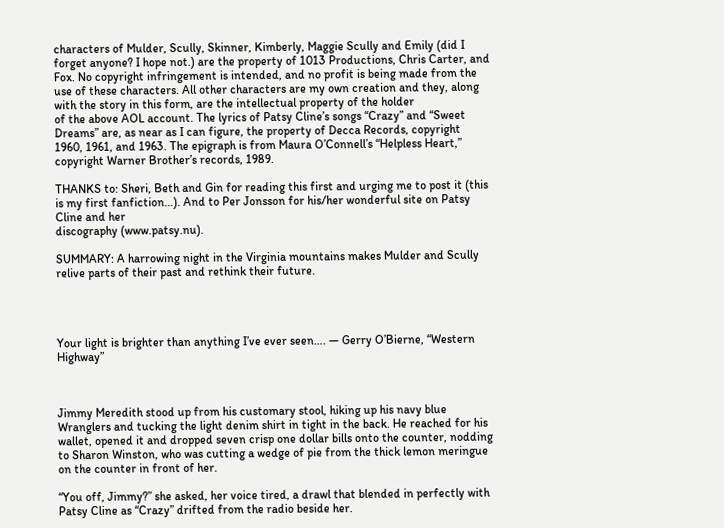characters of Mulder, Scully, Skinner, Kimberly, Maggie Scully and Emily (did I forget anyone? I hope not.) are the property of 1013 Productions, Chris Carter, and Fox. No copyright infringement is intended, and no profit is being made from the use of these characters. All other characters are my own creation and they, along with the story in this form, are the intellectual property of the holder
of the above AOL account. The lyrics of Patsy Cline’s songs “Crazy” and “Sweet Dreams” are, as near as I can figure, the property of Decca Records, copyright 1960, 1961, and 1963. The epigraph is from Maura O’Connell’s “Helpless Heart,” copyright Warner Brother’s records, 1989.

THANKS to: Sheri, Beth and Gin for reading this first and urging me to post it (this is my first fanfiction…). And to Per Jonsson for his/her wonderful site on Patsy Cline and her
discography (www.patsy.nu).

SUMMARY: A harrowing night in the Virginia mountains makes Mulder and Scully relive parts of their past and rethink their future.




Your light is brighter than anything I’ve ever seen…. — Gerry O’Bierne, “Western Highway”



Jimmy Meredith stood up from his customary stool, hiking up his navy blue Wranglers and tucking the light denim shirt in tight in the back. He reached for his wallet, opened it and dropped seven crisp one dollar bills onto the counter, nodding to Sharon Winston, who was cutting a wedge of pie from the thick lemon meringue on the counter in front of her.

“You off, Jimmy?” she asked, her voice tired, a drawl that blended in perfectly with Patsy Cline as “Crazy” drifted from the radio beside her.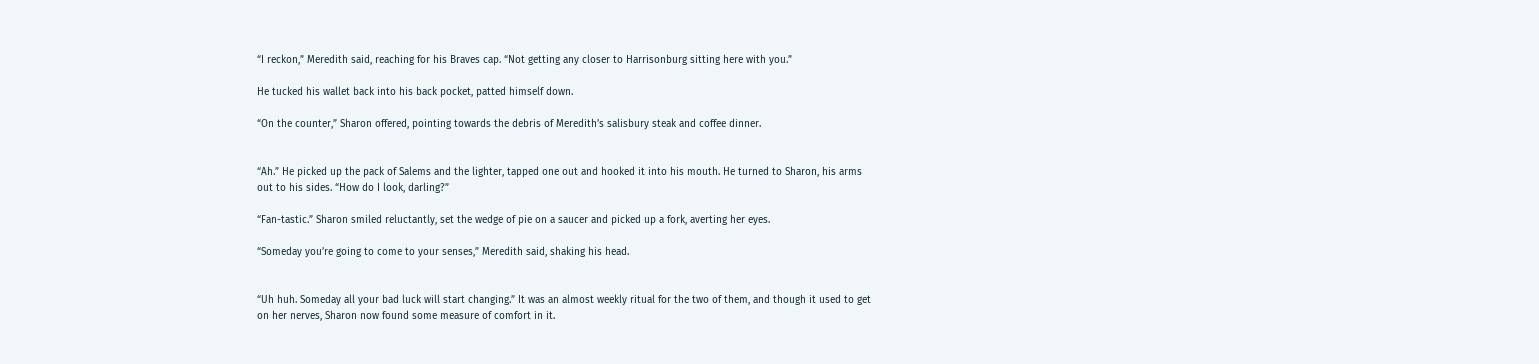“I reckon,” Meredith said, reaching for his Braves cap. “Not getting any closer to Harrisonburg sitting here with you.”

He tucked his wallet back into his back pocket, patted himself down.

“On the counter,” Sharon offered, pointing towards the debris of Meredith’s salisbury steak and coffee dinner.


“Ah.” He picked up the pack of Salems and the lighter, tapped one out and hooked it into his mouth. He turned to Sharon, his arms out to his sides. “How do I look, darling?”

“Fan-tastic.” Sharon smiled reluctantly, set the wedge of pie on a saucer and picked up a fork, averting her eyes.

“Someday you’re going to come to your senses,” Meredith said, shaking his head.


“Uh huh. Someday all your bad luck will start changing.” It was an almost weekly ritual for the two of them, and though it used to get on her nerves, Sharon now found some measure of comfort in it.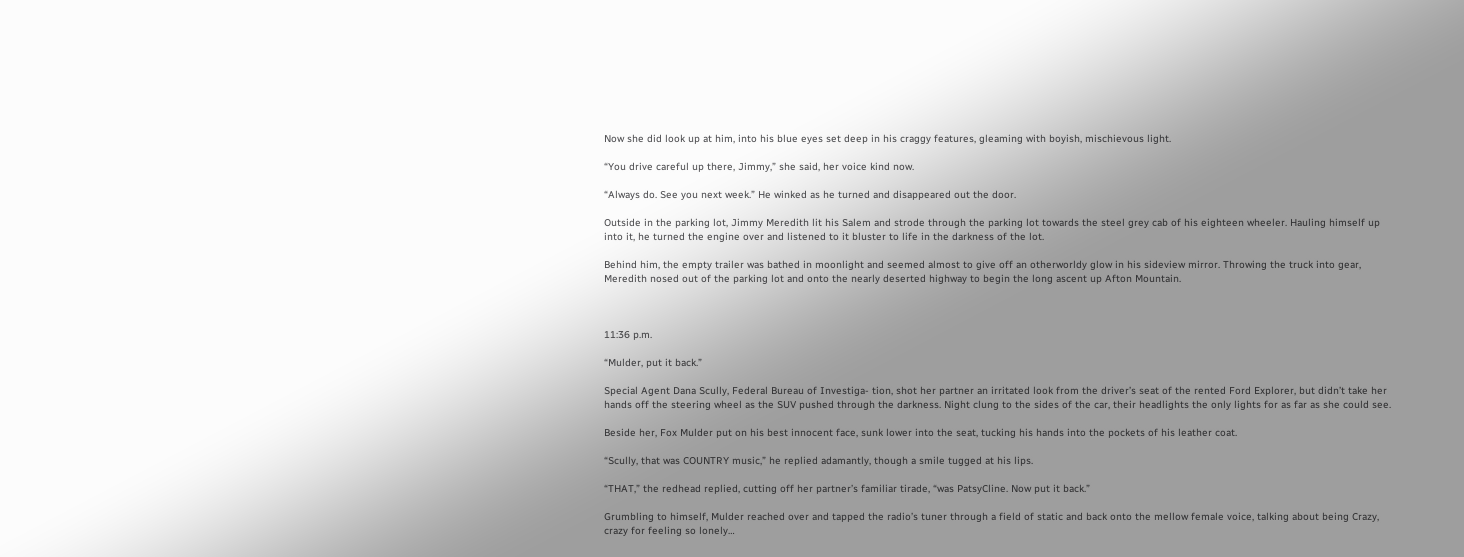Now she did look up at him, into his blue eyes set deep in his craggy features, gleaming with boyish, mischievous light.

“You drive careful up there, Jimmy,” she said, her voice kind now.

“Always do. See you next week.” He winked as he turned and disappeared out the door.

Outside in the parking lot, Jimmy Meredith lit his Salem and strode through the parking lot towards the steel grey cab of his eighteen wheeler. Hauling himself up into it, he turned the engine over and listened to it bluster to life in the darkness of the lot.

Behind him, the empty trailer was bathed in moonlight and seemed almost to give off an otherworldy glow in his sideview mirror. Throwing the truck into gear, Meredith nosed out of the parking lot and onto the nearly deserted highway to begin the long ascent up Afton Mountain.



11:36 p.m.

“Mulder, put it back.”

Special Agent Dana Scully, Federal Bureau of Investiga- tion, shot her partner an irritated look from the driver’s seat of the rented Ford Explorer, but didn’t take her hands off the steering wheel as the SUV pushed through the darkness. Night clung to the sides of the car, their headlights the only lights for as far as she could see.

Beside her, Fox Mulder put on his best innocent face, sunk lower into the seat, tucking his hands into the pockets of his leather coat.

“Scully, that was COUNTRY music,” he replied adamantly, though a smile tugged at his lips.

“THAT,” the redhead replied, cutting off her partner’s familiar tirade, “was PatsyCline. Now put it back.”

Grumbling to himself, Mulder reached over and tapped the radio’s tuner through a field of static and back onto the mellow female voice, talking about being Crazy, crazy for feeling so lonely…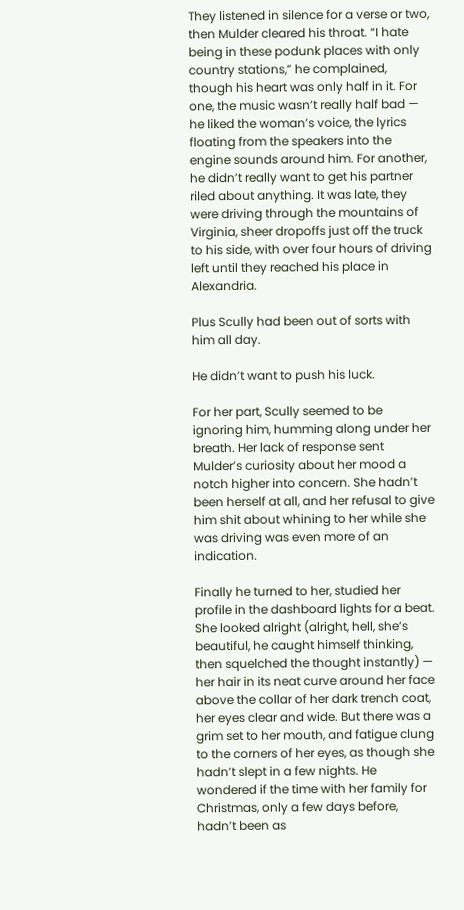They listened in silence for a verse or two, then Mulder cleared his throat. “I hate being in these podunk places with only country stations,” he complained, though his heart was only half in it. For one, the music wasn’t really half bad — he liked the woman’s voice, the lyrics floating from the speakers into the engine sounds around him. For another, he didn’t really want to get his partner riled about anything. It was late, they were driving through the mountains of Virginia, sheer dropoffs just off the truck to his side, with over four hours of driving left until they reached his place in Alexandria.

Plus Scully had been out of sorts with him all day.

He didn’t want to push his luck.

For her part, Scully seemed to be ignoring him, humming along under her breath. Her lack of response sent Mulder’s curiosity about her mood a notch higher into concern. She hadn’t been herself at all, and her refusal to give him shit about whining to her while she was driving was even more of an indication.

Finally he turned to her, studied her profile in the dashboard lights for a beat. She looked alright (alright, hell, she’s beautiful, he caught himself thinking, then squelched the thought instantly) — her hair in its neat curve around her face above the collar of her dark trench coat, her eyes clear and wide. But there was a grim set to her mouth, and fatigue clung to the corners of her eyes, as though she hadn’t slept in a few nights. He wondered if the time with her family for Christmas, only a few days before, hadn’t been as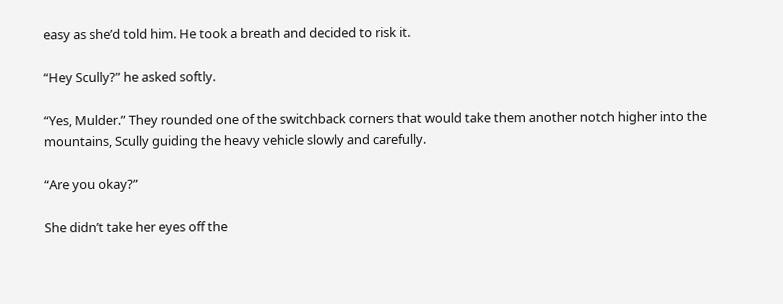easy as she’d told him. He took a breath and decided to risk it.

“Hey Scully?” he asked softly.

“Yes, Mulder.” They rounded one of the switchback corners that would take them another notch higher into the mountains, Scully guiding the heavy vehicle slowly and carefully.

“Are you okay?”

She didn’t take her eyes off the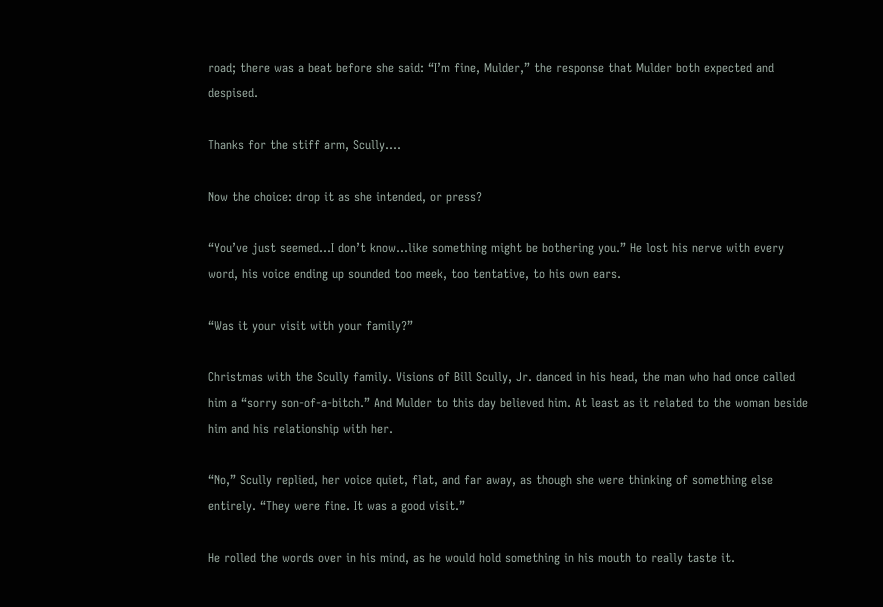road; there was a beat before she said: “I’m fine, Mulder,” the response that Mulder both expected and despised.

Thanks for the stiff arm, Scully….

Now the choice: drop it as she intended, or press?

“You’ve just seemed…I don’t know…like something might be bothering you.” He lost his nerve with every word, his voice ending up sounded too meek, too tentative, to his own ears.

“Was it your visit with your family?”

Christmas with the Scully family. Visions of Bill Scully, Jr. danced in his head, the man who had once called him a “sorry son-of-a-bitch.” And Mulder to this day believed him. At least as it related to the woman beside him and his relationship with her.

“No,” Scully replied, her voice quiet, flat, and far away, as though she were thinking of something else entirely. “They were fine. It was a good visit.”

He rolled the words over in his mind, as he would hold something in his mouth to really taste it.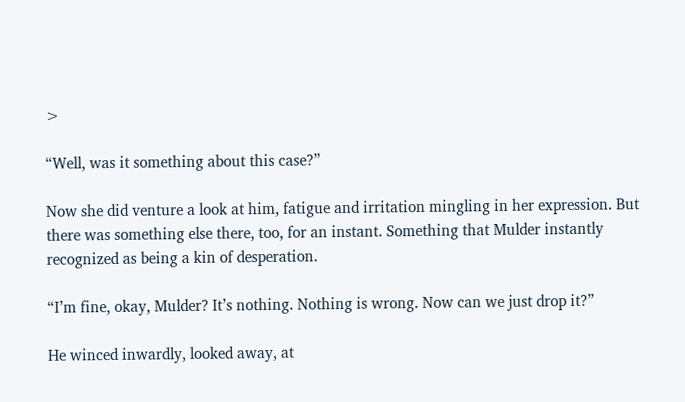>

“Well, was it something about this case?”

Now she did venture a look at him, fatigue and irritation mingling in her expression. But there was something else there, too, for an instant. Something that Mulder instantly recognized as being a kin of desperation.

“I’m fine, okay, Mulder? It’s nothing. Nothing is wrong. Now can we just drop it?”

He winced inwardly, looked away, at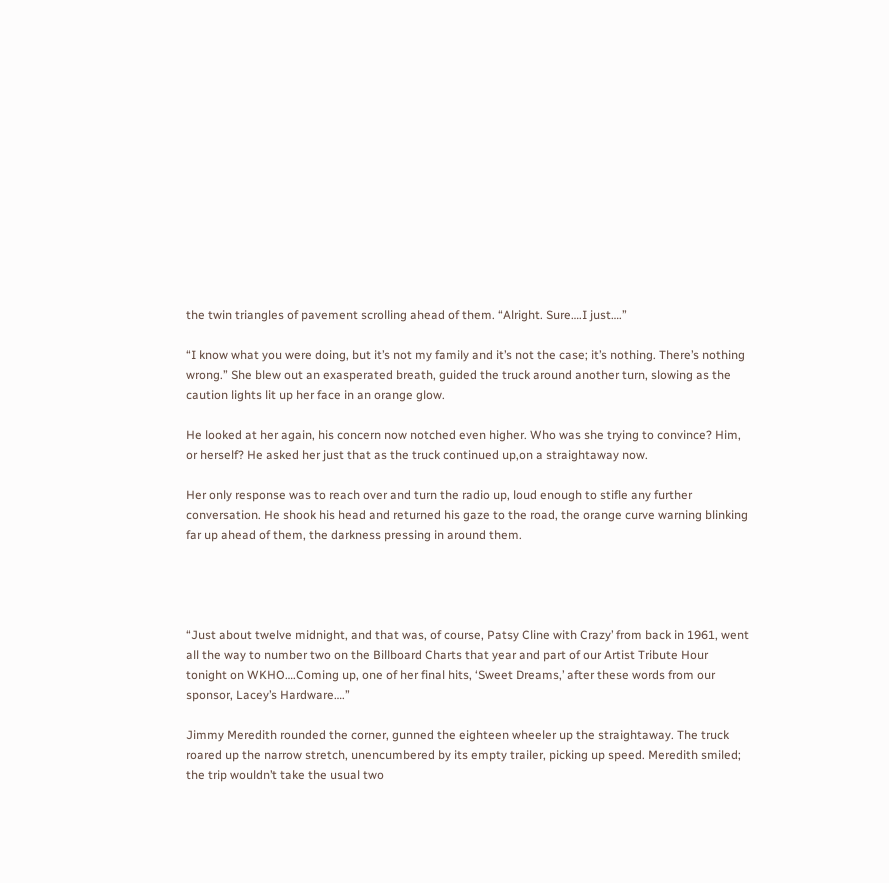the twin triangles of pavement scrolling ahead of them. “Alright. Sure….I just….”

“I know what you were doing, but it’s not my family and it’s not the case; it’s nothing. There’s nothing wrong.” She blew out an exasperated breath, guided the truck around another turn, slowing as the caution lights lit up her face in an orange glow.

He looked at her again, his concern now notched even higher. Who was she trying to convince? Him, or herself? He asked her just that as the truck continued up,on a straightaway now.

Her only response was to reach over and turn the radio up, loud enough to stifle any further conversation. He shook his head and returned his gaze to the road, the orange curve warning blinking far up ahead of them, the darkness pressing in around them.




“Just about twelve midnight, and that was, of course, Patsy Cline with Crazy’ from back in 1961, went all the way to number two on the Billboard Charts that year and part of our Artist Tribute Hour tonight on WKHO….Coming up, one of her final hits, ‘Sweet Dreams,’ after these words from our sponsor, Lacey’s Hardware….”

Jimmy Meredith rounded the corner, gunned the eighteen wheeler up the straightaway. The truck roared up the narrow stretch, unencumbered by its empty trailer, picking up speed. Meredith smiled; the trip wouldn’t take the usual two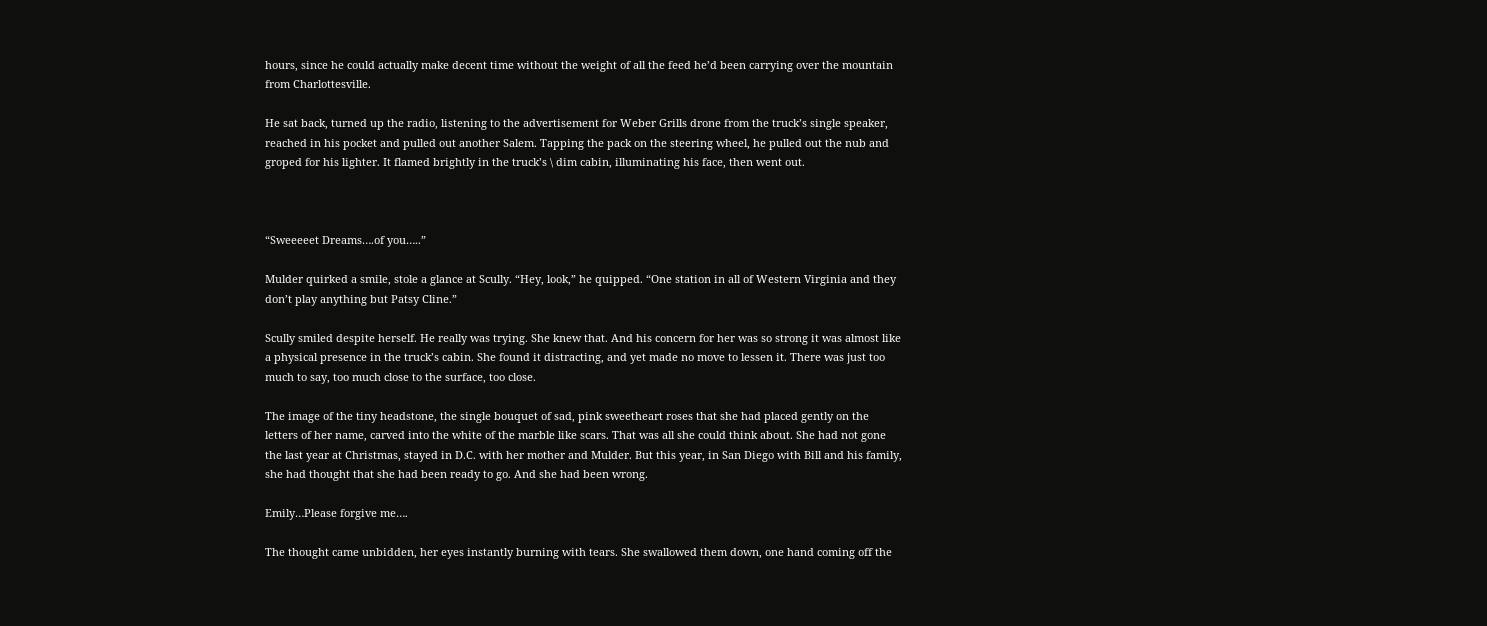hours, since he could actually make decent time without the weight of all the feed he’d been carrying over the mountain from Charlottesville.

He sat back, turned up the radio, listening to the advertisement for Weber Grills drone from the truck’s single speaker, reached in his pocket and pulled out another Salem. Tapping the pack on the steering wheel, he pulled out the nub and groped for his lighter. It flamed brightly in the truck’s \ dim cabin, illuminating his face, then went out.



“Sweeeeet Dreams….of you…..”

Mulder quirked a smile, stole a glance at Scully. “Hey, look,” he quipped. “One station in all of Western Virginia and they don’t play anything but Patsy Cline.”

Scully smiled despite herself. He really was trying. She knew that. And his concern for her was so strong it was almost like a physical presence in the truck’s cabin. She found it distracting, and yet made no move to lessen it. There was just too much to say, too much close to the surface, too close.

The image of the tiny headstone, the single bouquet of sad, pink sweetheart roses that she had placed gently on the letters of her name, carved into the white of the marble like scars. That was all she could think about. She had not gone the last year at Christmas, stayed in D.C. with her mother and Mulder. But this year, in San Diego with Bill and his family, she had thought that she had been ready to go. And she had been wrong.

Emily…Please forgive me….

The thought came unbidden, her eyes instantly burning with tears. She swallowed them down, one hand coming off the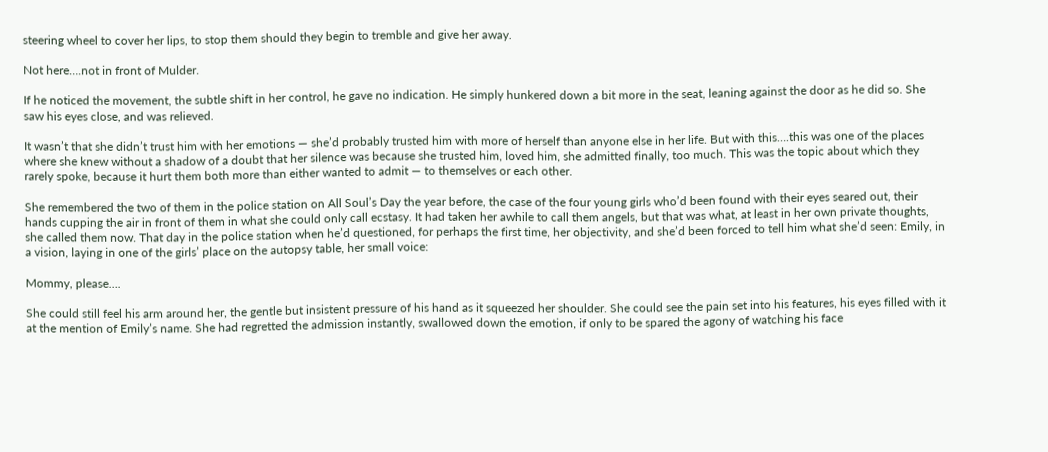steering wheel to cover her lips, to stop them should they begin to tremble and give her away.

Not here….not in front of Mulder.

If he noticed the movement, the subtle shift in her control, he gave no indication. He simply hunkered down a bit more in the seat, leaning against the door as he did so. She saw his eyes close, and was relieved.

It wasn’t that she didn’t trust him with her emotions — she’d probably trusted him with more of herself than anyone else in her life. But with this….this was one of the places where she knew without a shadow of a doubt that her silence was because she trusted him, loved him, she admitted finally, too much. This was the topic about which they rarely spoke, because it hurt them both more than either wanted to admit — to themselves or each other.

She remembered the two of them in the police station on All Soul’s Day the year before, the case of the four young girls who’d been found with their eyes seared out, their hands cupping the air in front of them in what she could only call ecstasy. It had taken her awhile to call them angels, but that was what, at least in her own private thoughts, she called them now. That day in the police station when he’d questioned, for perhaps the first time, her objectivity, and she’d been forced to tell him what she’d seen: Emily, in a vision, laying in one of the girls’ place on the autopsy table, her small voice:

Mommy, please….

She could still feel his arm around her, the gentle but insistent pressure of his hand as it squeezed her shoulder. She could see the pain set into his features, his eyes filled with it at the mention of Emily’s name. She had regretted the admission instantly, swallowed down the emotion, if only to be spared the agony of watching his face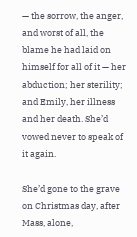— the sorrow, the anger, and worst of all, the blame he had laid on himself for all of it — her abduction; her sterility; and Emily, her illness and her death. She’d vowed never to speak of it again.

She’d gone to the grave on Christmas day, after Mass, alone,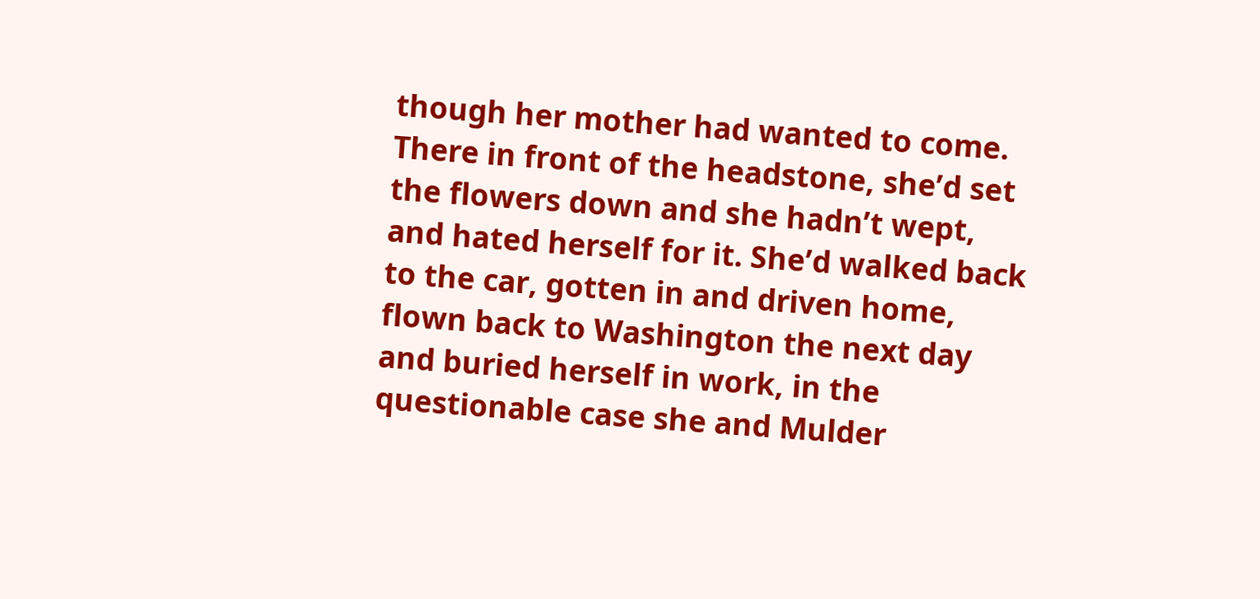though her mother had wanted to come. There in front of the headstone, she’d set the flowers down and she hadn’t wept, and hated herself for it. She’d walked back to the car, gotten in and driven home, flown back to Washington the next day and buried herself in work, in the questionable case she and Mulder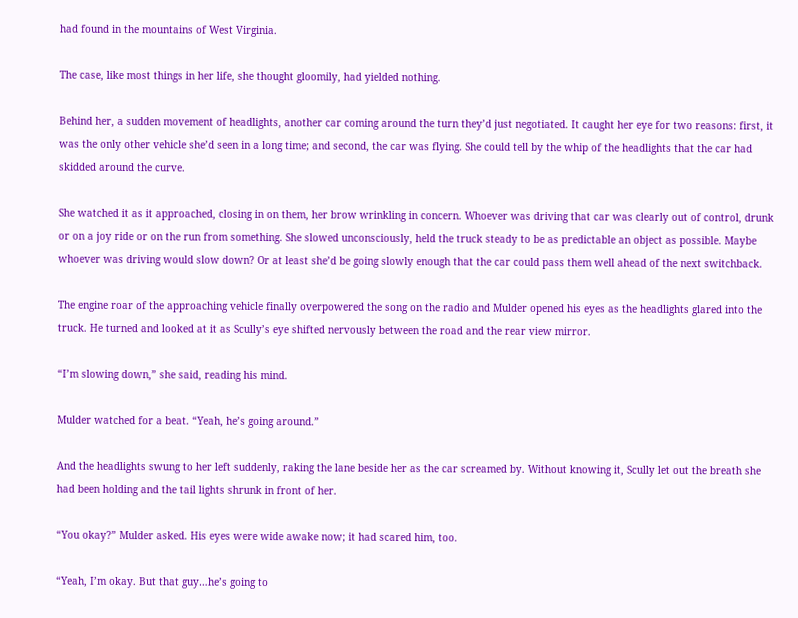had found in the mountains of West Virginia.

The case, like most things in her life, she thought gloomily, had yielded nothing.

Behind her, a sudden movement of headlights, another car coming around the turn they’d just negotiated. It caught her eye for two reasons: first, it was the only other vehicle she’d seen in a long time; and second, the car was flying. She could tell by the whip of the headlights that the car had skidded around the curve.

She watched it as it approached, closing in on them, her brow wrinkling in concern. Whoever was driving that car was clearly out of control, drunk or on a joy ride or on the run from something. She slowed unconsciously, held the truck steady to be as predictable an object as possible. Maybe whoever was driving would slow down? Or at least she’d be going slowly enough that the car could pass them well ahead of the next switchback.

The engine roar of the approaching vehicle finally overpowered the song on the radio and Mulder opened his eyes as the headlights glared into the truck. He turned and looked at it as Scully’s eye shifted nervously between the road and the rear view mirror.

“I’m slowing down,” she said, reading his mind.

Mulder watched for a beat. “Yeah, he’s going around.”

And the headlights swung to her left suddenly, raking the lane beside her as the car screamed by. Without knowing it, Scully let out the breath she had been holding and the tail lights shrunk in front of her.

“You okay?” Mulder asked. His eyes were wide awake now; it had scared him, too.

“Yeah, I’m okay. But that guy…he’s going to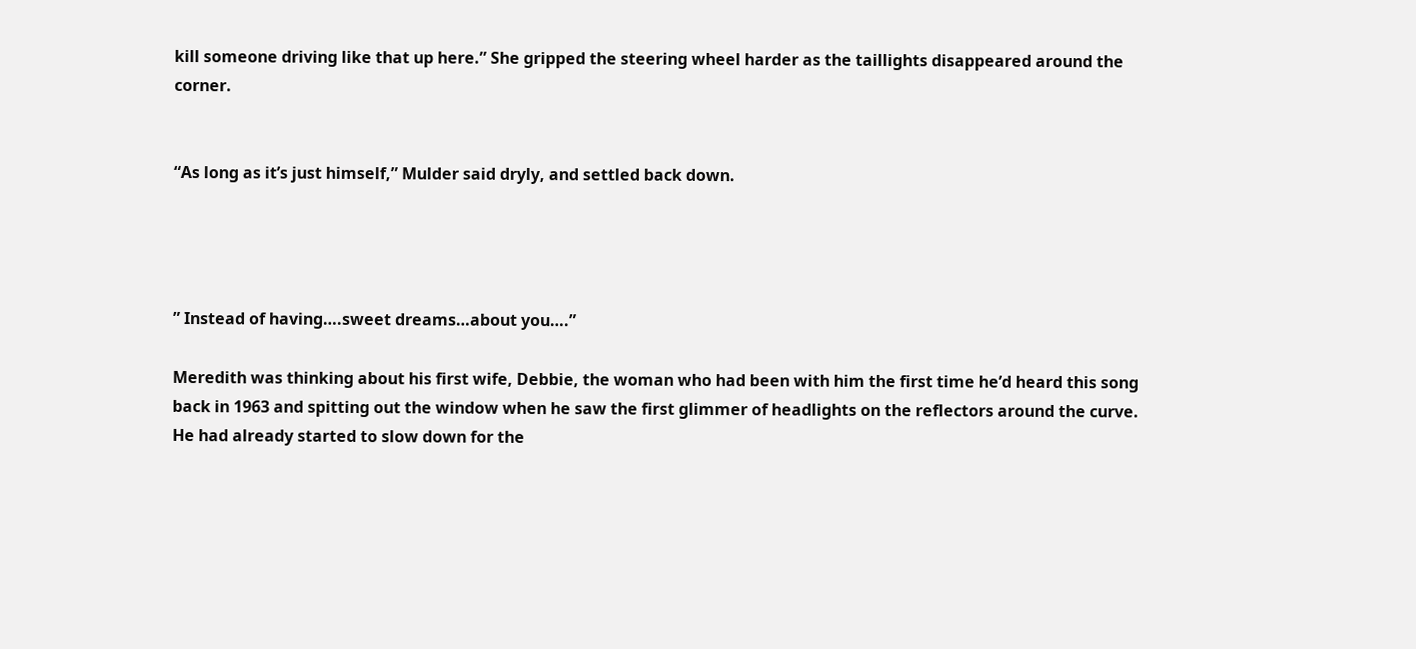kill someone driving like that up here.” She gripped the steering wheel harder as the taillights disappeared around the corner.


“As long as it’s just himself,” Mulder said dryly, and settled back down.




” Instead of having….sweet dreams…about you….”

Meredith was thinking about his first wife, Debbie, the woman who had been with him the first time he’d heard this song back in 1963 and spitting out the window when he saw the first glimmer of headlights on the reflectors around the curve. He had already started to slow down for the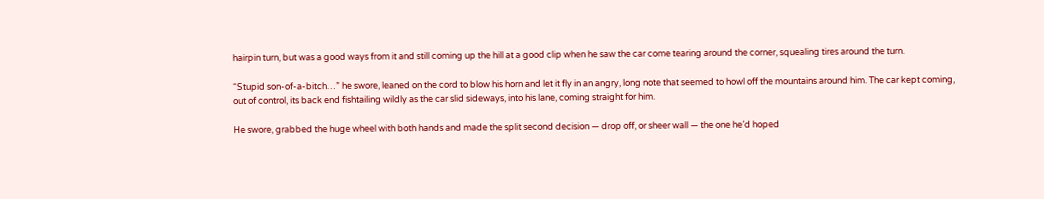hairpin turn, but was a good ways from it and still coming up the hill at a good clip when he saw the car come tearing around the corner, squealing tires around the turn.

“Stupid son-of-a-bitch…” he swore, leaned on the cord to blow his horn and let it fly in an angry, long note that seemed to howl off the mountains around him. The car kept coming, out of control, its back end fishtailing wildly as the car slid sideways, into his lane, coming straight for him.

He swore, grabbed the huge wheel with both hands and made the split second decision — drop off, or sheer wall — the one he’d hoped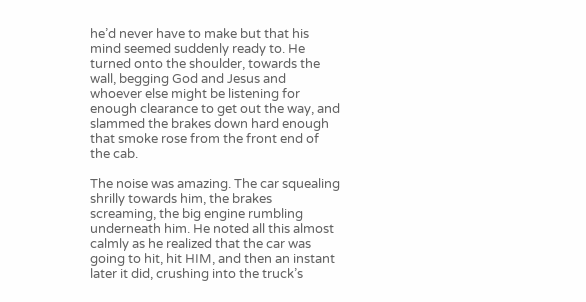he’d never have to make but that his mind seemed suddenly ready to. He turned onto the shoulder, towards the wall, begging God and Jesus and whoever else might be listening for enough clearance to get out the way, and slammed the brakes down hard enough that smoke rose from the front end of the cab.

The noise was amazing. The car squealing shrilly towards him, the brakes screaming, the big engine rumbling underneath him. He noted all this almost calmly as he realized that the car was going to hit, hit HIM, and then an instant later it did, crushing into the truck’s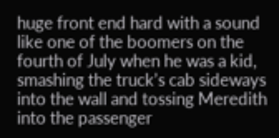huge front end hard with a sound like one of the boomers on the fourth of July when he was a kid, smashing the truck’s cab sideways into the wall and tossing Meredith into the passenger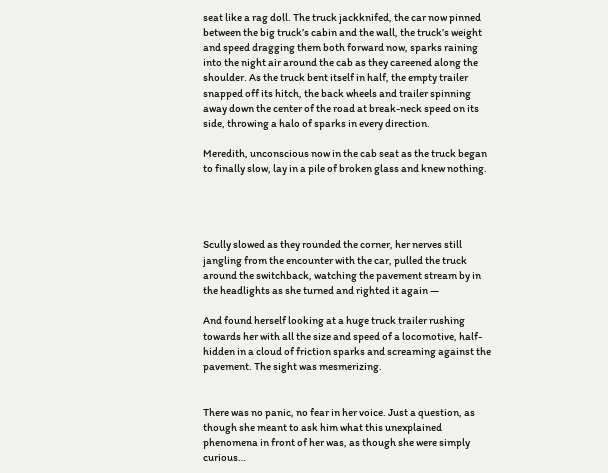seat like a rag doll. The truck jackknifed, the car now pinned between the big truck’s cabin and the wall, the truck’s weight and speed dragging them both forward now, sparks raining into the night air around the cab as they careened along the shoulder. As the truck bent itself in half, the empty trailer snapped off its hitch, the back wheels and trailer spinning away down the center of the road at break-neck speed on its side, throwing a halo of sparks in every direction.

Meredith, unconscious now in the cab seat as the truck began to finally slow, lay in a pile of broken glass and knew nothing.




Scully slowed as they rounded the corner, her nerves still jangling from the encounter with the car, pulled the truck around the switchback, watching the pavement stream by in the headlights as she turned and righted it again —

And found herself looking at a huge truck trailer rushing towards her with all the size and speed of a locomotive, half- hidden in a cloud of friction sparks and screaming against the pavement. The sight was mesmerizing.


There was no panic, no fear in her voice. Just a question, as though she meant to ask him what this unexplained phenomena in front of her was, as though she were simply curious…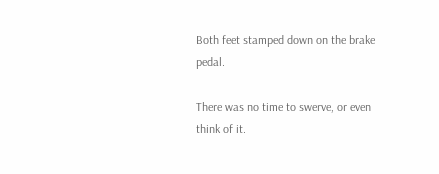Both feet stamped down on the brake pedal.

There was no time to swerve, or even think of it.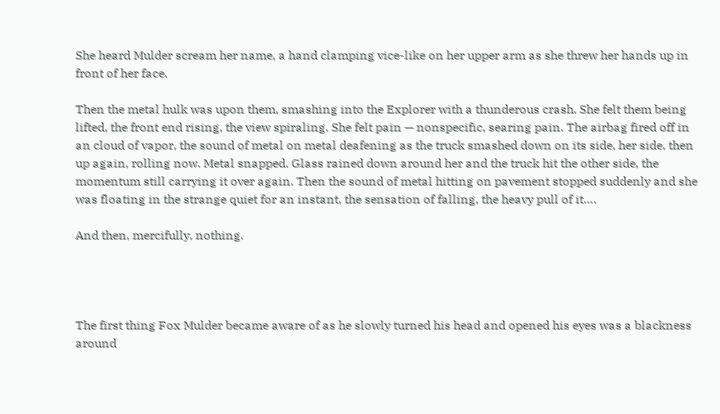She heard Mulder scream her name, a hand clamping vice-like on her upper arm as she threw her hands up in front of her face.

Then the metal hulk was upon them, smashing into the Explorer with a thunderous crash. She felt them being lifted, the front end rising, the view spiraling. She felt pain — nonspecific, searing pain. The airbag fired off in an cloud of vapor, the sound of metal on metal deafening as the truck smashed down on its side, her side, then up again, rolling now. Metal snapped. Glass rained down around her and the truck hit the other side, the momentum still carrying it over again. Then the sound of metal hitting on pavement stopped suddenly and she was floating in the strange quiet for an instant, the sensation of falling, the heavy pull of it….

And then, mercifully, nothing.




The first thing Fox Mulder became aware of as he slowly turned his head and opened his eyes was a blackness around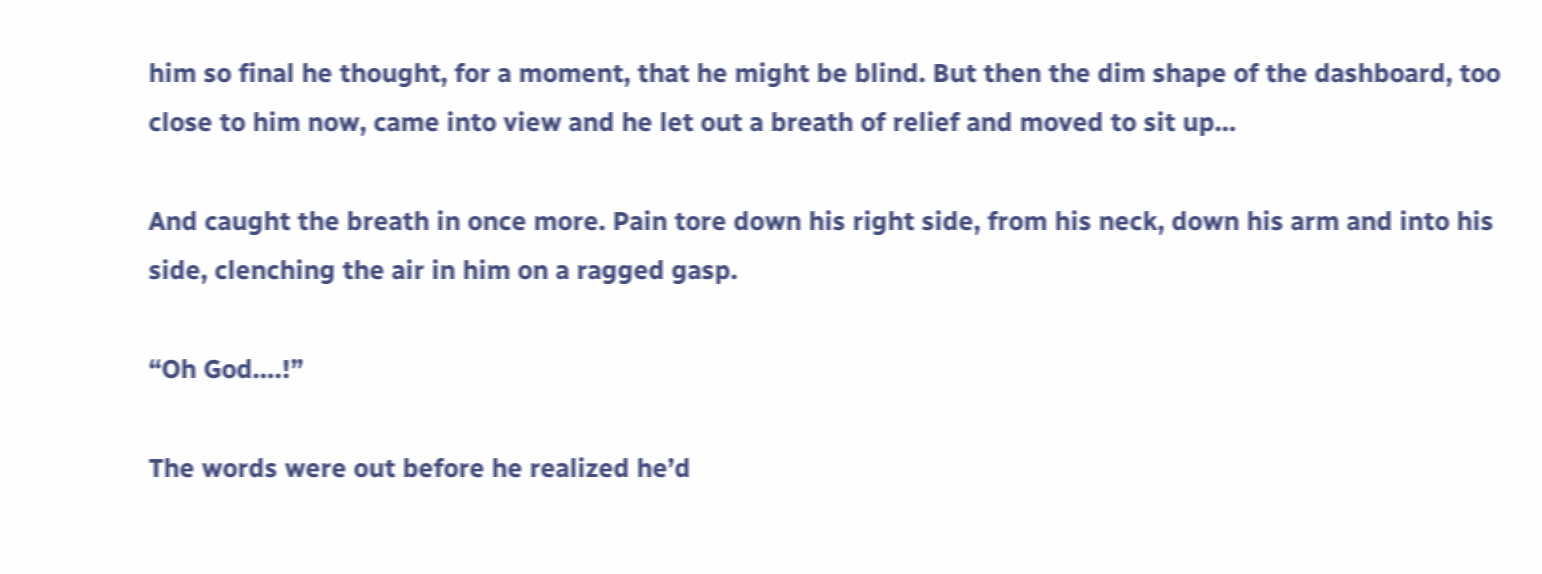him so final he thought, for a moment, that he might be blind. But then the dim shape of the dashboard, too close to him now, came into view and he let out a breath of relief and moved to sit up…

And caught the breath in once more. Pain tore down his right side, from his neck, down his arm and into his side, clenching the air in him on a ragged gasp.

“Oh God….!”

The words were out before he realized he’d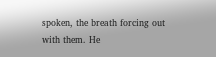spoken, the breath forcing out with them. He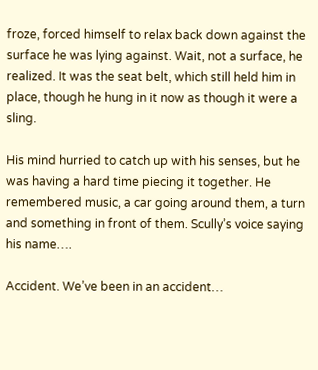froze, forced himself to relax back down against the surface he was lying against. Wait, not a surface, he realized. It was the seat belt, which still held him in place, though he hung in it now as though it were a sling.

His mind hurried to catch up with his senses, but he was having a hard time piecing it together. He remembered music, a car going around them, a turn and something in front of them. Scully’s voice saying his name….

Accident. We’ve been in an accident…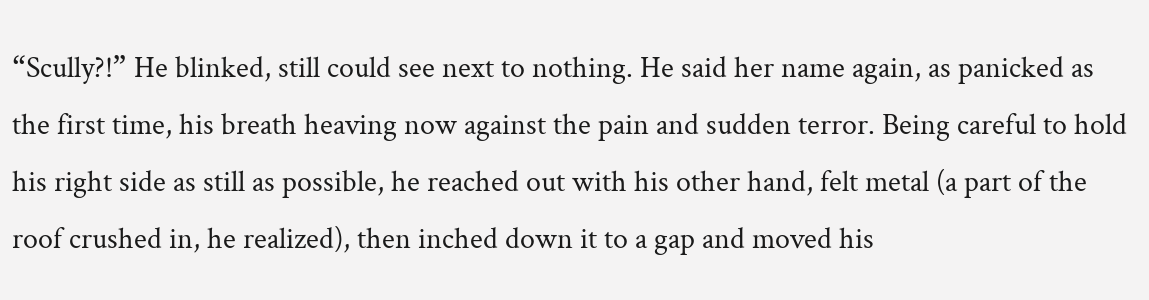“Scully?!” He blinked, still could see next to nothing. He said her name again, as panicked as the first time, his breath heaving now against the pain and sudden terror. Being careful to hold his right side as still as possible, he reached out with his other hand, felt metal (a part of the roof crushed in, he realized), then inched down it to a gap and moved his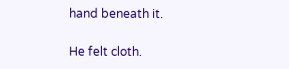hand beneath it.

He felt cloth.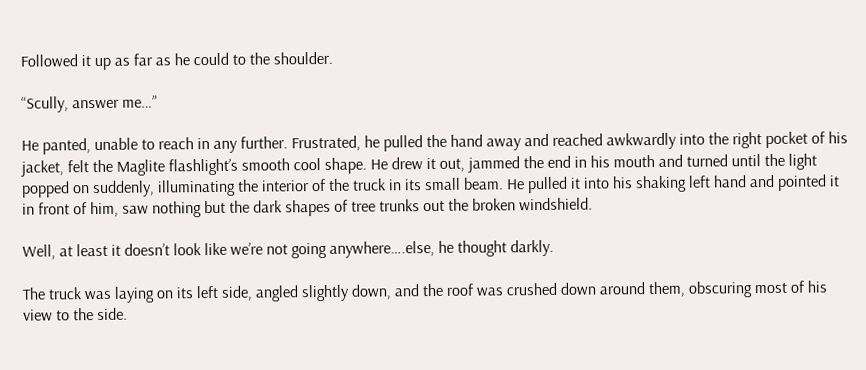Followed it up as far as he could to the shoulder.

“Scully, answer me…”

He panted, unable to reach in any further. Frustrated, he pulled the hand away and reached awkwardly into the right pocket of his jacket, felt the Maglite flashlight’s smooth cool shape. He drew it out, jammed the end in his mouth and turned until the light popped on suddenly, illuminating the interior of the truck in its small beam. He pulled it into his shaking left hand and pointed it in front of him, saw nothing but the dark shapes of tree trunks out the broken windshield.

Well, at least it doesn’t look like we’re not going anywhere….else, he thought darkly.

The truck was laying on its left side, angled slightly down, and the roof was crushed down around them, obscuring most of his view to the side.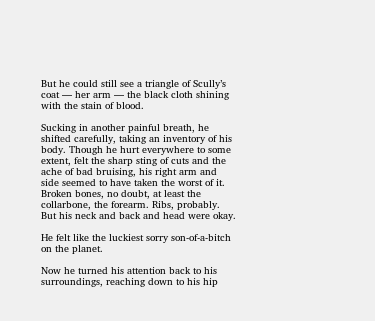But he could still see a triangle of Scully’s coat — her arm — the black cloth shining with the stain of blood.

Sucking in another painful breath, he shifted carefully, taking an inventory of his body. Though he hurt everywhere to some extent, felt the sharp sting of cuts and the ache of bad bruising, his right arm and side seemed to have taken the worst of it. Broken bones, no doubt, at least the collarbone, the forearm. Ribs, probably. But his neck and back and head were okay.

He felt like the luckiest sorry son-of-a-bitch on the planet.

Now he turned his attention back to his surroundings, reaching down to his hip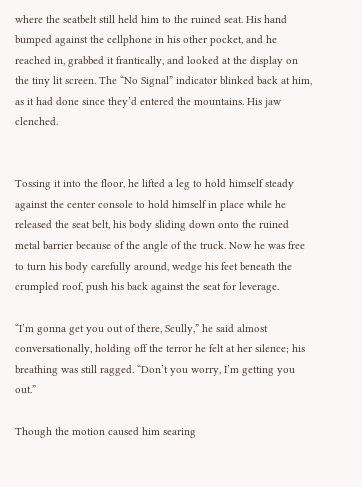where the seatbelt still held him to the ruined seat. His hand bumped against the cellphone in his other pocket, and he reached in, grabbed it frantically, and looked at the display on the tiny lit screen. The “No Signal” indicator blinked back at him, as it had done since they’d entered the mountains. His jaw clenched.


Tossing it into the floor, he lifted a leg to hold himself steady against the center console to hold himself in place while he released the seat belt, his body sliding down onto the ruined metal barrier because of the angle of the truck. Now he was free to turn his body carefully around, wedge his feet beneath the crumpled roof, push his back against the seat for leverage.

“I’m gonna get you out of there, Scully,” he said almost conversationally, holding off the terror he felt at her silence; his breathing was still ragged. “Don’t you worry, I’m getting you out.”

Though the motion caused him searing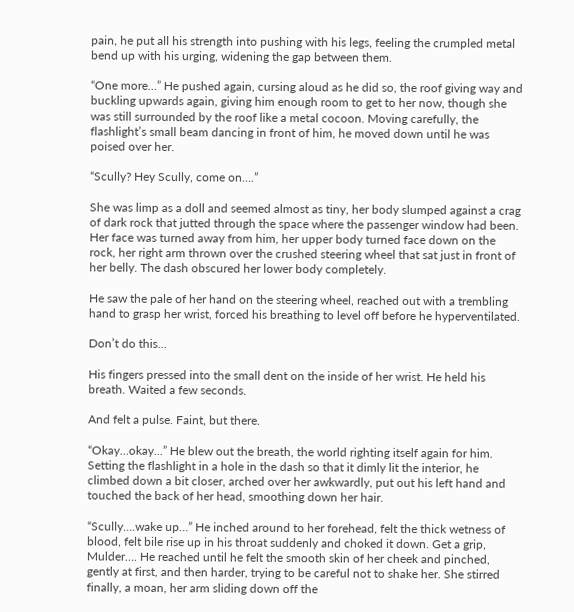pain, he put all his strength into pushing with his legs, feeling the crumpled metal bend up with his urging, widening the gap between them.

“One more…” He pushed again, cursing aloud as he did so, the roof giving way and buckling upwards again, giving him enough room to get to her now, though she was still surrounded by the roof like a metal cocoon. Moving carefully, the flashlight’s small beam dancing in front of him, he moved down until he was poised over her.

“Scully? Hey Scully, come on….”

She was limp as a doll and seemed almost as tiny, her body slumped against a crag of dark rock that jutted through the space where the passenger window had been. Her face was turned away from him, her upper body turned face down on the rock, her right arm thrown over the crushed steering wheel that sat just in front of her belly. The dash obscured her lower body completely.

He saw the pale of her hand on the steering wheel, reached out with a trembling hand to grasp her wrist, forced his breathing to level off before he hyperventilated.

Don’t do this…

His fingers pressed into the small dent on the inside of her wrist. He held his breath. Waited a few seconds.

And felt a pulse. Faint, but there.

“Okay…okay…” He blew out the breath, the world righting itself again for him. Setting the flashlight in a hole in the dash so that it dimly lit the interior, he climbed down a bit closer, arched over her awkwardly, put out his left hand and touched the back of her head, smoothing down her hair.

“Scully….wake up…” He inched around to her forehead, felt the thick wetness of blood, felt bile rise up in his throat suddenly and choked it down. Get a grip, Mulder…. He reached until he felt the smooth skin of her cheek and pinched, gently at first, and then harder, trying to be careful not to shake her. She stirred finally, a moan, her arm sliding down off the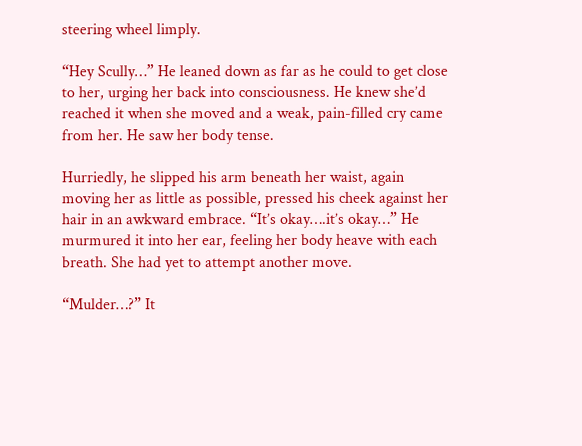steering wheel limply.

“Hey Scully…” He leaned down as far as he could to get close to her, urging her back into consciousness. He knew she’d reached it when she moved and a weak, pain-filled cry came from her. He saw her body tense.

Hurriedly, he slipped his arm beneath her waist, again moving her as little as possible, pressed his cheek against her hair in an awkward embrace. “It’s okay….it’s okay…” He murmured it into her ear, feeling her body heave with each breath. She had yet to attempt another move.

“Mulder…?” It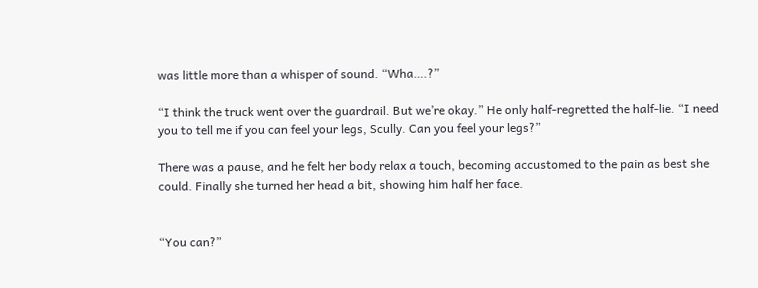was little more than a whisper of sound. “Wha….?”

“I think the truck went over the guardrail. But we’re okay.” He only half-regretted the half-lie. “I need you to tell me if you can feel your legs, Scully. Can you feel your legs?”

There was a pause, and he felt her body relax a touch, becoming accustomed to the pain as best she could. Finally she turned her head a bit, showing him half her face.


“You can?”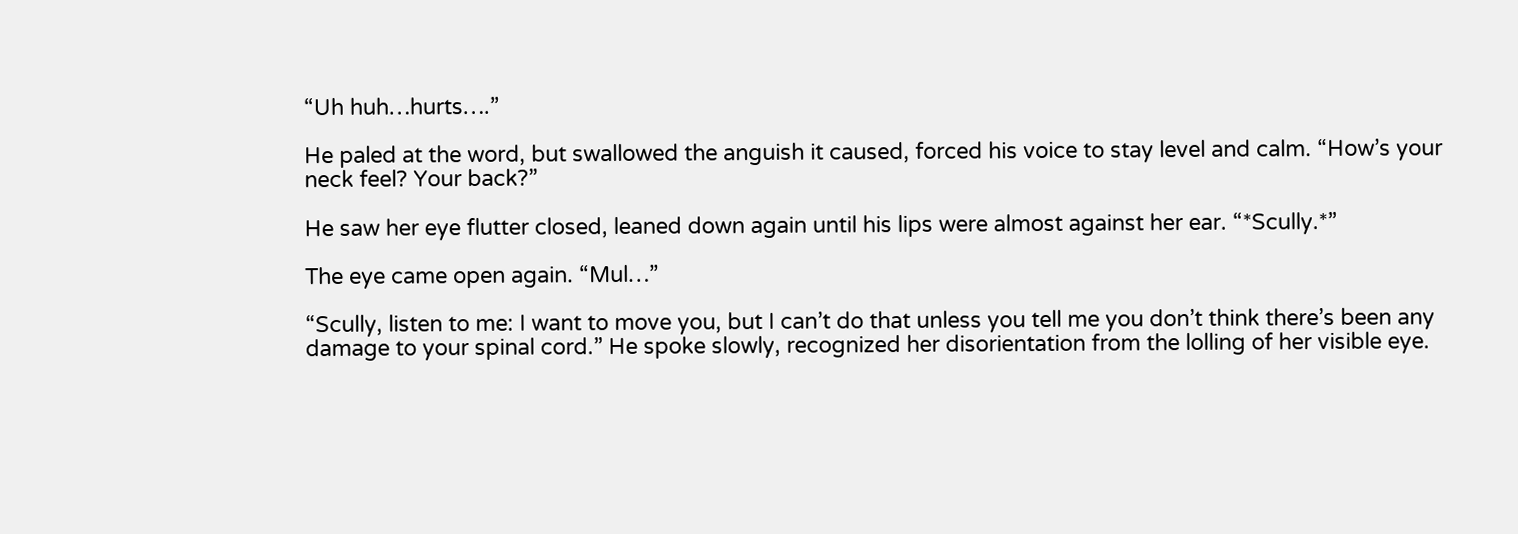“Uh huh…hurts….”

He paled at the word, but swallowed the anguish it caused, forced his voice to stay level and calm. “How’s your neck feel? Your back?”

He saw her eye flutter closed, leaned down again until his lips were almost against her ear. “*Scully.*”

The eye came open again. “Mul…”

“Scully, listen to me: I want to move you, but I can’t do that unless you tell me you don’t think there’s been any damage to your spinal cord.” He spoke slowly, recognized her disorientation from the lolling of her visible eye.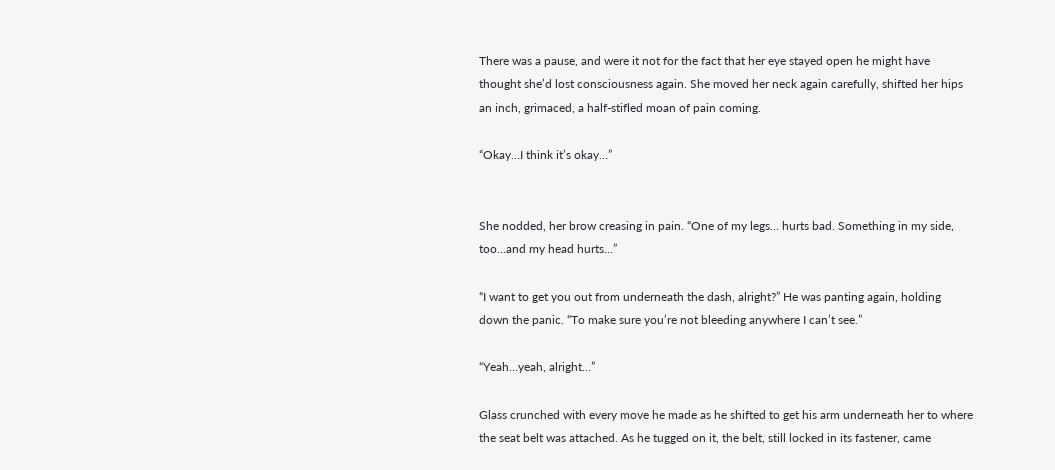There was a pause, and were it not for the fact that her eye stayed open he might have thought she’d lost consciousness again. She moved her neck again carefully, shifted her hips an inch, grimaced, a half-stifled moan of pain coming.

“Okay…I think it’s okay…”


She nodded, her brow creasing in pain. “One of my legs… hurts bad. Something in my side, too…and my head hurts…”

“I want to get you out from underneath the dash, alright?” He was panting again, holding down the panic. “To make sure you’re not bleeding anywhere I can’t see.”

“Yeah…yeah, alright…”

Glass crunched with every move he made as he shifted to get his arm underneath her to where the seat belt was attached. As he tugged on it, the belt, still locked in its fastener, came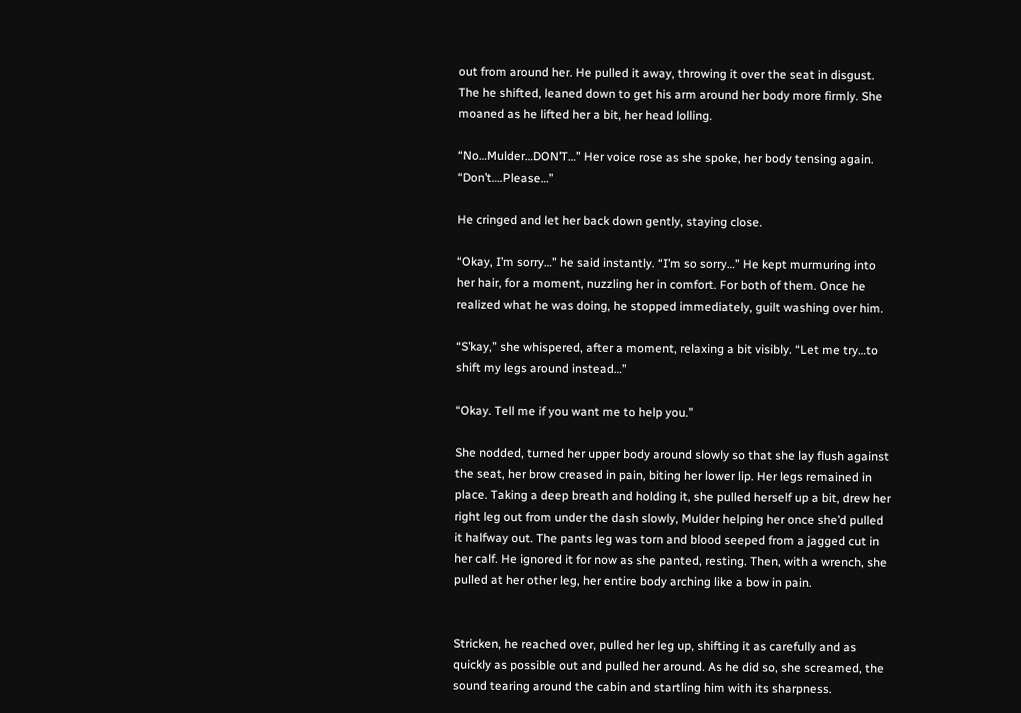out from around her. He pulled it away, throwing it over the seat in disgust. The he shifted, leaned down to get his arm around her body more firmly. She moaned as he lifted her a bit, her head lolling.

“No…Mulder…DON’T…” Her voice rose as she spoke, her body tensing again. “Don’t….Please…”

He cringed and let her back down gently, staying close.

“Okay, I’m sorry…” he said instantly. “I’m so sorry…” He kept murmuring into her hair, for a moment, nuzzling her in comfort. For both of them. Once he realized what he was doing, he stopped immediately, guilt washing over him.

“S’kay,” she whispered, after a moment, relaxing a bit visibly. “Let me try…to shift my legs around instead…”

“Okay. Tell me if you want me to help you.”

She nodded, turned her upper body around slowly so that she lay flush against the seat, her brow creased in pain, biting her lower lip. Her legs remained in place. Taking a deep breath and holding it, she pulled herself up a bit, drew her right leg out from under the dash slowly, Mulder helping her once she’d pulled it halfway out. The pants leg was torn and blood seeped from a jagged cut in her calf. He ignored it for now as she panted, resting. Then, with a wrench, she pulled at her other leg, her entire body arching like a bow in pain.


Stricken, he reached over, pulled her leg up, shifting it as carefully and as quickly as possible out and pulled her around. As he did so, she screamed, the sound tearing around the cabin and startling him with its sharpness.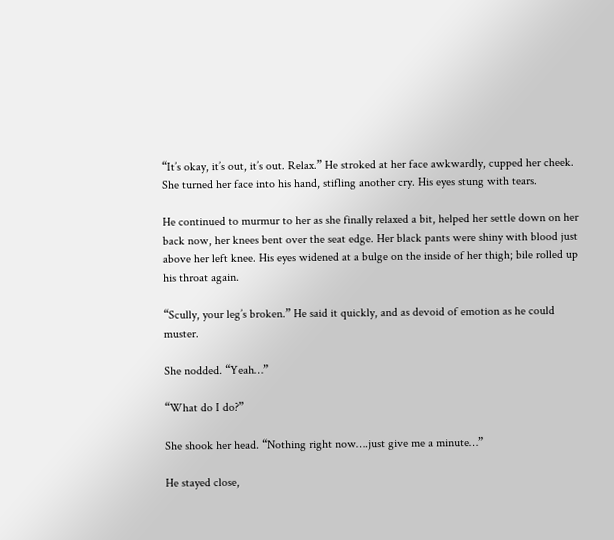“It’s okay, it’s out, it’s out. Relax.” He stroked at her face awkwardly, cupped her cheek. She turned her face into his hand, stifling another cry. His eyes stung with tears.

He continued to murmur to her as she finally relaxed a bit, helped her settle down on her back now, her knees bent over the seat edge. Her black pants were shiny with blood just above her left knee. His eyes widened at a bulge on the inside of her thigh; bile rolled up his throat again.

“Scully, your leg’s broken.” He said it quickly, and as devoid of emotion as he could muster.

She nodded. “Yeah…”

“What do I do?”

She shook her head. “Nothing right now….just give me a minute…”

He stayed close,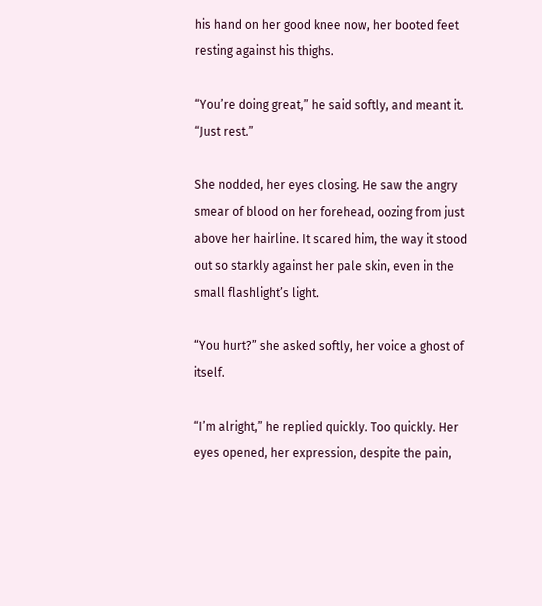his hand on her good knee now, her booted feet resting against his thighs.

“You’re doing great,” he said softly, and meant it. “Just rest.”

She nodded, her eyes closing. He saw the angry smear of blood on her forehead, oozing from just above her hairline. It scared him, the way it stood out so starkly against her pale skin, even in the small flashlight’s light.

“You hurt?” she asked softly, her voice a ghost of itself.

“I’m alright,” he replied quickly. Too quickly. Her eyes opened, her expression, despite the pain,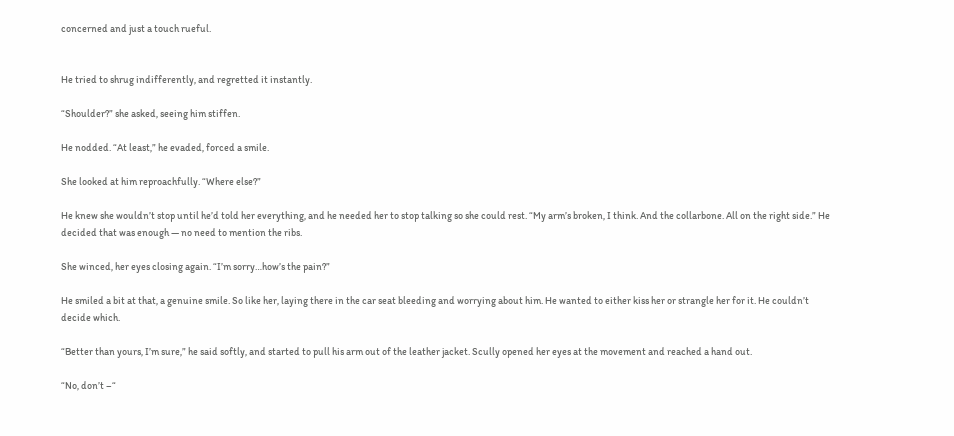concerned and just a touch rueful.


He tried to shrug indifferently, and regretted it instantly.

“Shoulder?” she asked, seeing him stiffen.

He nodded. “At least,” he evaded, forced a smile.

She looked at him reproachfully. “Where else?”

He knew she wouldn’t stop until he’d told her everything, and he needed her to stop talking so she could rest. “My arm’s broken, I think. And the collarbone. All on the right side.” He decided that was enough — no need to mention the ribs.

She winced, her eyes closing again. “I’m sorry…how’s the pain?”

He smiled a bit at that, a genuine smile. So like her, laying there in the car seat bleeding and worrying about him. He wanted to either kiss her or strangle her for it. He couldn’t decide which.

“Better than yours, I’m sure,” he said softly, and started to pull his arm out of the leather jacket. Scully opened her eyes at the movement and reached a hand out.

“No, don’t –“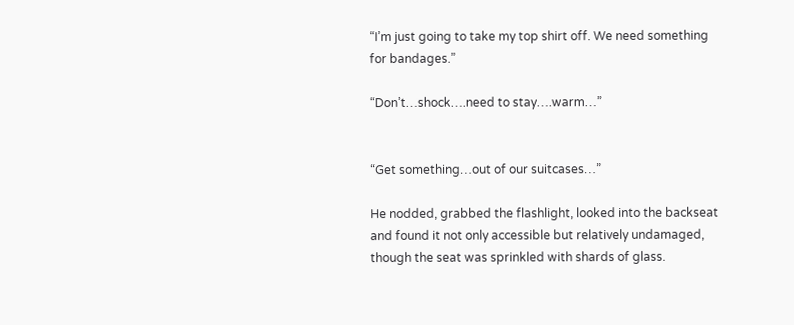“I’m just going to take my top shirt off. We need something for bandages.”

“Don’t…shock….need to stay….warm…”


“Get something…out of our suitcases…”

He nodded, grabbed the flashlight, looked into the backseat and found it not only accessible but relatively undamaged, though the seat was sprinkled with shards of glass.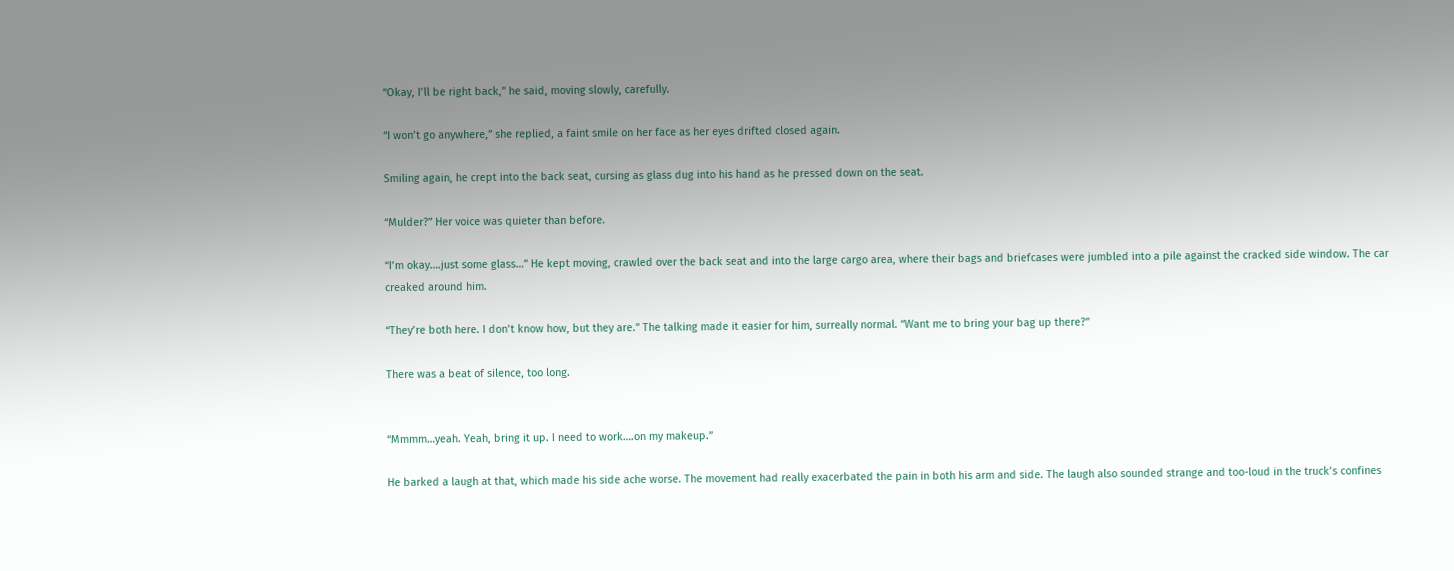“Okay, I’ll be right back,” he said, moving slowly, carefully.

“I won’t go anywhere,” she replied, a faint smile on her face as her eyes drifted closed again.

Smiling again, he crept into the back seat, cursing as glass dug into his hand as he pressed down on the seat.

“Mulder?” Her voice was quieter than before.

“I’m okay….just some glass…” He kept moving, crawled over the back seat and into the large cargo area, where their bags and briefcases were jumbled into a pile against the cracked side window. The car creaked around him.

“They’re both here. I don’t know how, but they are.” The talking made it easier for him, surreally normal. “Want me to bring your bag up there?”

There was a beat of silence, too long.


“Mmmm…yeah. Yeah, bring it up. I need to work….on my makeup.”

He barked a laugh at that, which made his side ache worse. The movement had really exacerbated the pain in both his arm and side. The laugh also sounded strange and too-loud in the truck’s confines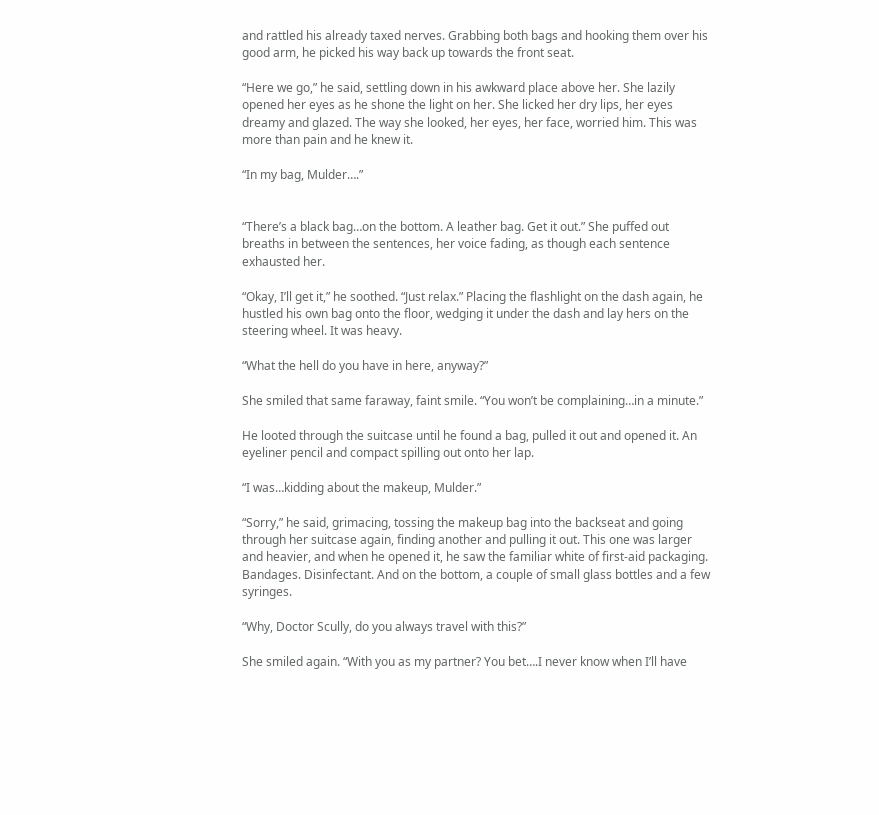and rattled his already taxed nerves. Grabbing both bags and hooking them over his good arm, he picked his way back up towards the front seat.

“Here we go,” he said, settling down in his awkward place above her. She lazily opened her eyes as he shone the light on her. She licked her dry lips, her eyes dreamy and glazed. The way she looked, her eyes, her face, worried him. This was more than pain and he knew it.

“In my bag, Mulder….”


“There’s a black bag…on the bottom. A leather bag. Get it out.” She puffed out breaths in between the sentences, her voice fading, as though each sentence exhausted her.

“Okay, I’ll get it,” he soothed. “Just relax.” Placing the flashlight on the dash again, he hustled his own bag onto the floor, wedging it under the dash and lay hers on the steering wheel. It was heavy.

“What the hell do you have in here, anyway?”

She smiled that same faraway, faint smile. “You won’t be complaining…in a minute.”

He looted through the suitcase until he found a bag, pulled it out and opened it. An eyeliner pencil and compact spilling out onto her lap.

“I was…kidding about the makeup, Mulder.”

“Sorry,” he said, grimacing, tossing the makeup bag into the backseat and going through her suitcase again, finding another and pulling it out. This one was larger and heavier, and when he opened it, he saw the familiar white of first-aid packaging. Bandages. Disinfectant. And on the bottom, a couple of small glass bottles and a few syringes.

“Why, Doctor Scully, do you always travel with this?”

She smiled again. “With you as my partner? You bet….I never know when I’ll have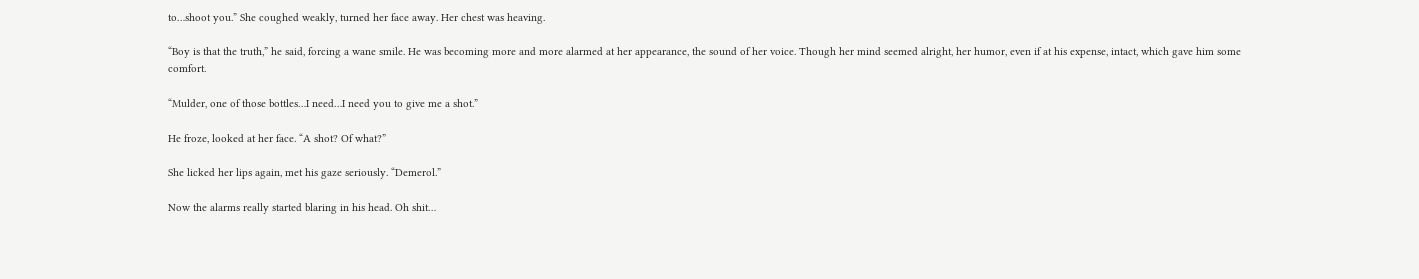to…shoot you.” She coughed weakly, turned her face away. Her chest was heaving.

“Boy is that the truth,” he said, forcing a wane smile. He was becoming more and more alarmed at her appearance, the sound of her voice. Though her mind seemed alright, her humor, even if at his expense, intact, which gave him some comfort.

“Mulder, one of those bottles…I need…I need you to give me a shot.”

He froze, looked at her face. “A shot? Of what?”

She licked her lips again, met his gaze seriously. “Demerol.”

Now the alarms really started blaring in his head. Oh shit…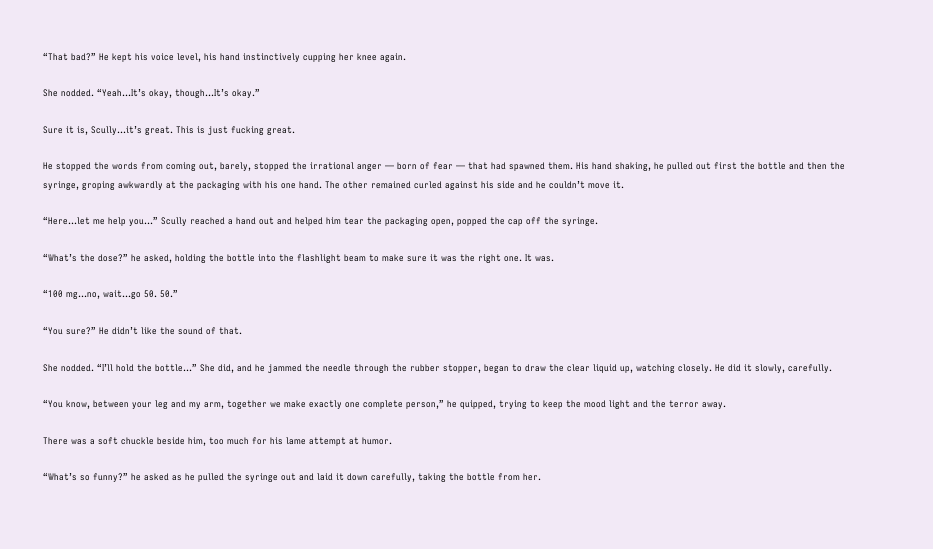“That bad?” He kept his voice level, his hand instinctively cupping her knee again.

She nodded. “Yeah…It’s okay, though…It’s okay.”

Sure it is, Scully…it’s great. This is just fucking great.

He stopped the words from coming out, barely, stopped the irrational anger — born of fear — that had spawned them. His hand shaking, he pulled out first the bottle and then the syringe, groping awkwardly at the packaging with his one hand. The other remained curled against his side and he couldn’t move it.

“Here…let me help you…” Scully reached a hand out and helped him tear the packaging open, popped the cap off the syringe.

“What’s the dose?” he asked, holding the bottle into the flashlight beam to make sure it was the right one. It was.

“100 mg…no, wait…go 50. 50.”

“You sure?” He didn’t like the sound of that.

She nodded. “I’ll hold the bottle…” She did, and he jammed the needle through the rubber stopper, began to draw the clear liquid up, watching closely. He did it slowly, carefully.

“You know, between your leg and my arm, together we make exactly one complete person,” he quipped, trying to keep the mood light and the terror away.

There was a soft chuckle beside him, too much for his lame attempt at humor.

“What’s so funny?” he asked as he pulled the syringe out and laid it down carefully, taking the bottle from her.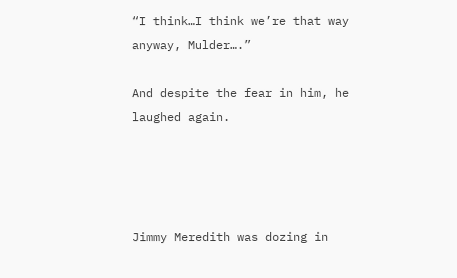“I think…I think we’re that way anyway, Mulder….”

And despite the fear in him, he laughed again.




Jimmy Meredith was dozing in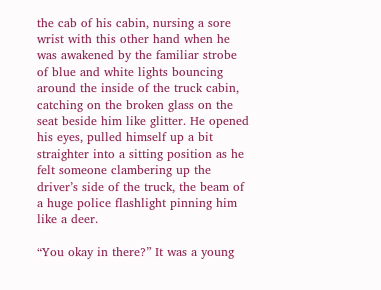the cab of his cabin, nursing a sore wrist with this other hand when he was awakened by the familiar strobe of blue and white lights bouncing around the inside of the truck cabin, catching on the broken glass on the seat beside him like glitter. He opened his eyes, pulled himself up a bit straighter into a sitting position as he felt someone clambering up the driver’s side of the truck, the beam of a huge police flashlight pinning him like a deer.

“You okay in there?” It was a young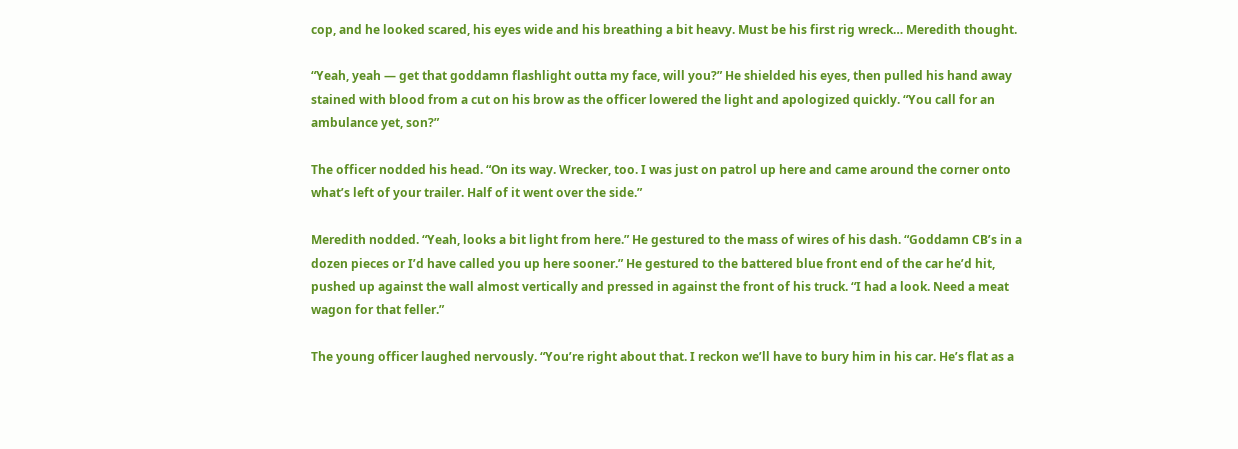cop, and he looked scared, his eyes wide and his breathing a bit heavy. Must be his first rig wreck… Meredith thought.

“Yeah, yeah — get that goddamn flashlight outta my face, will you?” He shielded his eyes, then pulled his hand away stained with blood from a cut on his brow as the officer lowered the light and apologized quickly. “You call for an ambulance yet, son?”

The officer nodded his head. “On its way. Wrecker, too. I was just on patrol up here and came around the corner onto what’s left of your trailer. Half of it went over the side.”

Meredith nodded. “Yeah, looks a bit light from here.” He gestured to the mass of wires of his dash. “Goddamn CB’s in a dozen pieces or I’d have called you up here sooner.” He gestured to the battered blue front end of the car he’d hit, pushed up against the wall almost vertically and pressed in against the front of his truck. “I had a look. Need a meat wagon for that feller.”

The young officer laughed nervously. “You’re right about that. I reckon we’ll have to bury him in his car. He’s flat as a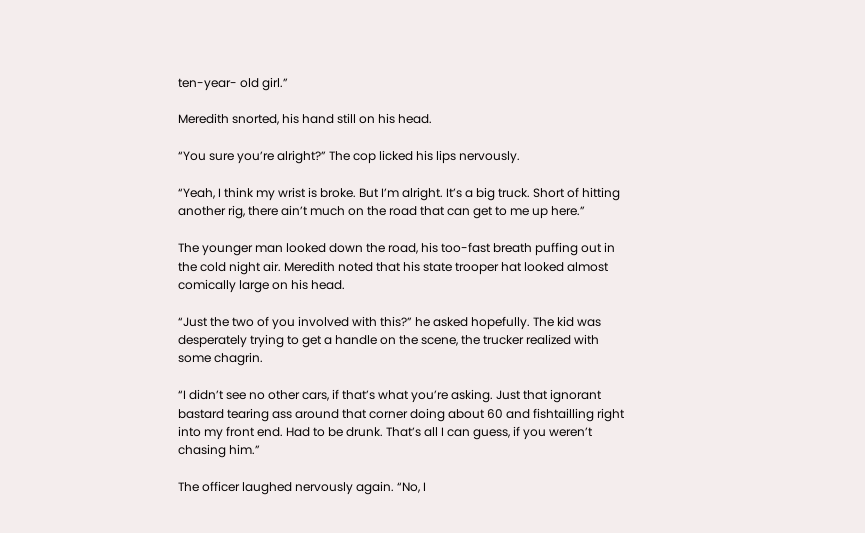ten-year- old girl.”

Meredith snorted, his hand still on his head.

“You sure you’re alright?” The cop licked his lips nervously.

“Yeah, I think my wrist is broke. But I’m alright. It’s a big truck. Short of hitting another rig, there ain’t much on the road that can get to me up here.”

The younger man looked down the road, his too-fast breath puffing out in the cold night air. Meredith noted that his state trooper hat looked almost comically large on his head.

“Just the two of you involved with this?” he asked hopefully. The kid was desperately trying to get a handle on the scene, the trucker realized with some chagrin.

“I didn’t see no other cars, if that’s what you’re asking. Just that ignorant bastard tearing ass around that corner doing about 60 and fishtailling right into my front end. Had to be drunk. That’s all I can guess, if you weren’t chasing him.”

The officer laughed nervously again. “No, I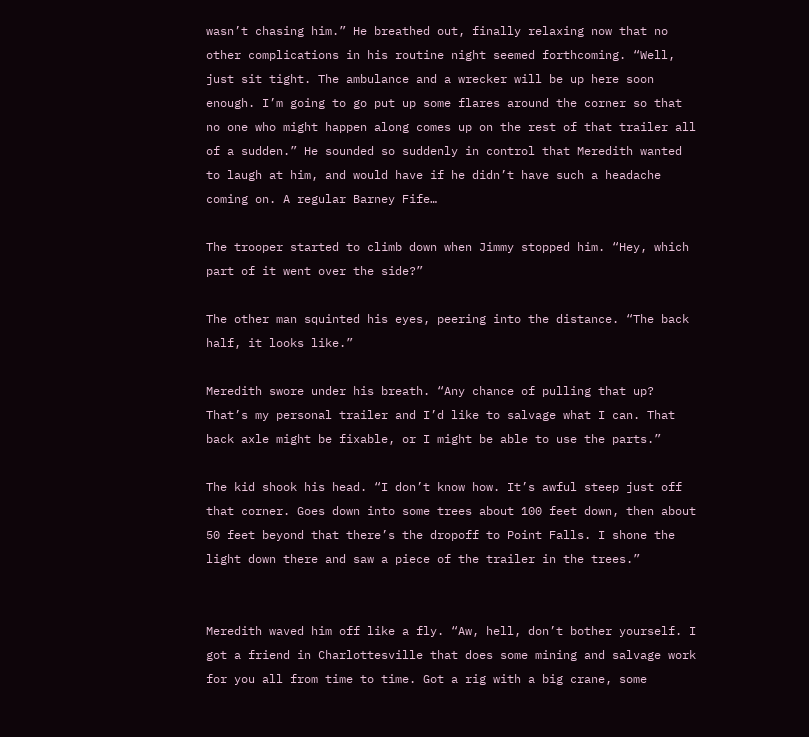wasn’t chasing him.” He breathed out, finally relaxing now that no other complications in his routine night seemed forthcoming. “Well, just sit tight. The ambulance and a wrecker will be up here soon enough. I’m going to go put up some flares around the corner so that no one who might happen along comes up on the rest of that trailer all of a sudden.” He sounded so suddenly in control that Meredith wanted to laugh at him, and would have if he didn’t have such a headache coming on. A regular Barney Fife…

The trooper started to climb down when Jimmy stopped him. “Hey, which part of it went over the side?”

The other man squinted his eyes, peering into the distance. “The back half, it looks like.”

Meredith swore under his breath. “Any chance of pulling that up? That’s my personal trailer and I’d like to salvage what I can. That back axle might be fixable, or I might be able to use the parts.”

The kid shook his head. “I don’t know how. It’s awful steep just off that corner. Goes down into some trees about 100 feet down, then about 50 feet beyond that there’s the dropoff to Point Falls. I shone the light down there and saw a piece of the trailer in the trees.”


Meredith waved him off like a fly. “Aw, hell, don’t bother yourself. I got a friend in Charlottesville that does some mining and salvage work for you all from time to time. Got a rig with a big crane, some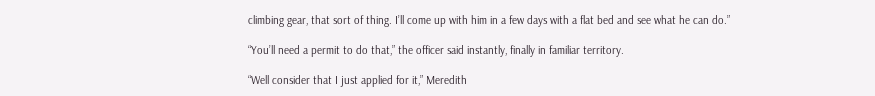climbing gear, that sort of thing. I’ll come up with him in a few days with a flat bed and see what he can do.”

“You’ll need a permit to do that,” the officer said instantly, finally in familiar territory.

“Well consider that I just applied for it,” Meredith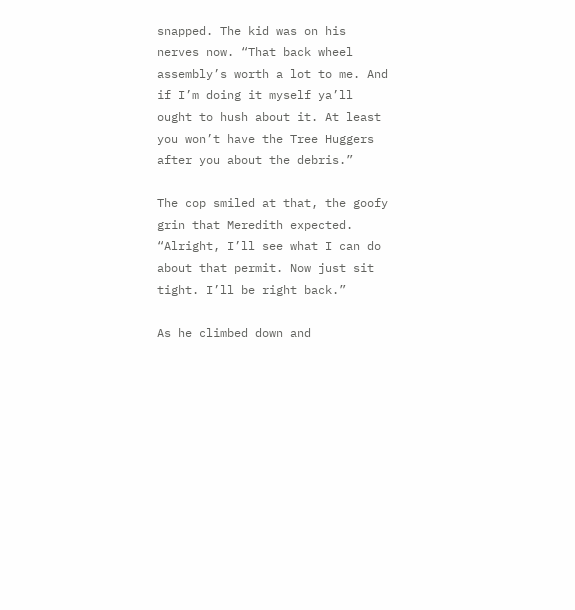snapped. The kid was on his nerves now. “That back wheel assembly’s worth a lot to me. And if I’m doing it myself ya’ll ought to hush about it. At least you won’t have the Tree Huggers after you about the debris.”

The cop smiled at that, the goofy grin that Meredith expected. “Alright, I’ll see what I can do about that permit. Now just sit tight. I’ll be right back.”

As he climbed down and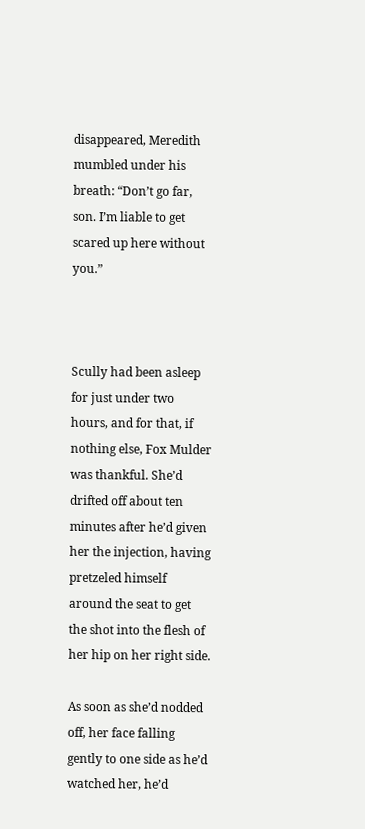disappeared, Meredith mumbled under his breath: “Don’t go far, son. I’m liable to get scared up here without you.”



Scully had been asleep for just under two hours, and for that, if nothing else, Fox Mulder was thankful. She’d drifted off about ten minutes after he’d given her the injection, having pretzeled himself around the seat to get the shot into the flesh of her hip on her right side.

As soon as she’d nodded off, her face falling gently to one side as he’d watched her, he’d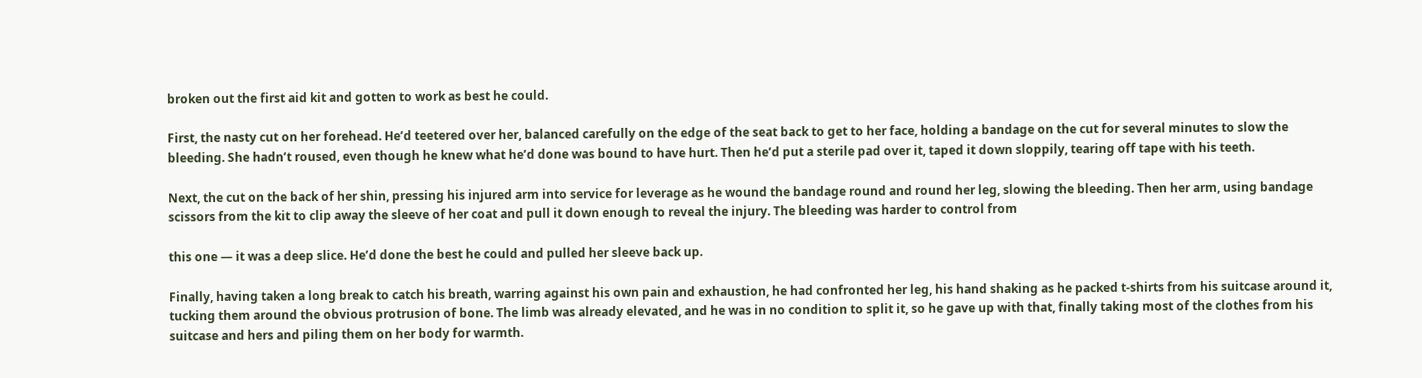broken out the first aid kit and gotten to work as best he could.

First, the nasty cut on her forehead. He’d teetered over her, balanced carefully on the edge of the seat back to get to her face, holding a bandage on the cut for several minutes to slow the bleeding. She hadn’t roused, even though he knew what he’d done was bound to have hurt. Then he’d put a sterile pad over it, taped it down sloppily, tearing off tape with his teeth.

Next, the cut on the back of her shin, pressing his injured arm into service for leverage as he wound the bandage round and round her leg, slowing the bleeding. Then her arm, using bandage scissors from the kit to clip away the sleeve of her coat and pull it down enough to reveal the injury. The bleeding was harder to control from

this one — it was a deep slice. He’d done the best he could and pulled her sleeve back up.

Finally, having taken a long break to catch his breath, warring against his own pain and exhaustion, he had confronted her leg, his hand shaking as he packed t-shirts from his suitcase around it, tucking them around the obvious protrusion of bone. The limb was already elevated, and he was in no condition to split it, so he gave up with that, finally taking most of the clothes from his suitcase and hers and piling them on her body for warmth.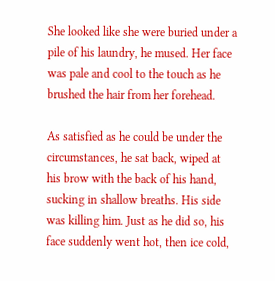She looked like she were buried under a pile of his laundry, he mused. Her face was pale and cool to the touch as he brushed the hair from her forehead.

As satisfied as he could be under the circumstances, he sat back, wiped at his brow with the back of his hand, sucking in shallow breaths. His side was killing him. Just as he did so, his face suddenly went hot, then ice cold,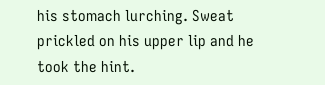his stomach lurching. Sweat prickled on his upper lip and he took the hint.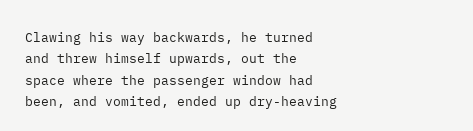Clawing his way backwards, he turned and threw himself upwards, out the space where the passenger window had been, and vomited, ended up dry-heaving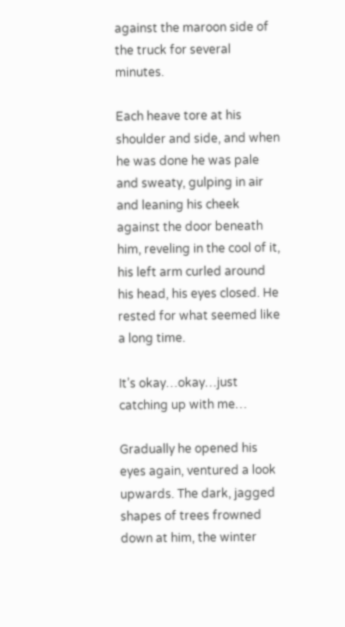against the maroon side of the truck for several minutes.

Each heave tore at his shoulder and side, and when he was done he was pale and sweaty, gulping in air and leaning his cheek against the door beneath him, reveling in the cool of it, his left arm curled around his head, his eyes closed. He rested for what seemed like a long time.

It’s okay…okay…just catching up with me…

Gradually he opened his eyes again, ventured a look upwards. The dark, jagged shapes of trees frowned down at him, the winter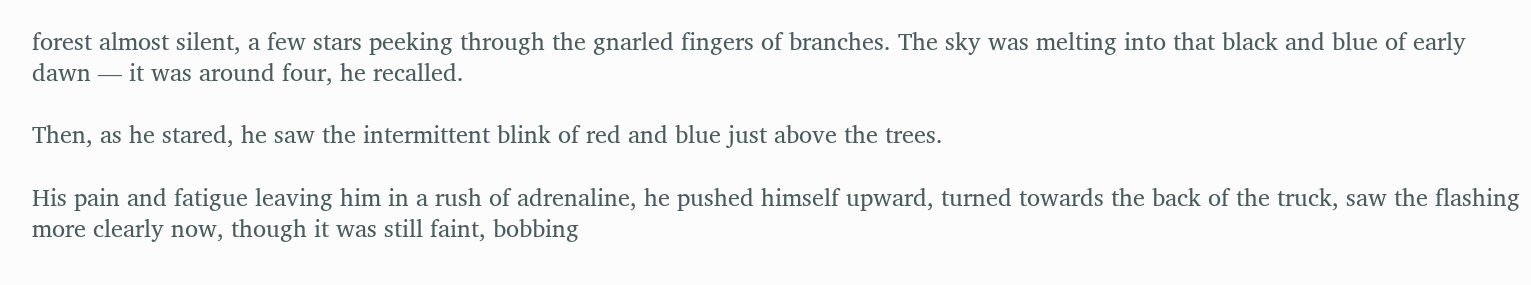forest almost silent, a few stars peeking through the gnarled fingers of branches. The sky was melting into that black and blue of early dawn — it was around four, he recalled.

Then, as he stared, he saw the intermittent blink of red and blue just above the trees.

His pain and fatigue leaving him in a rush of adrenaline, he pushed himself upward, turned towards the back of the truck, saw the flashing more clearly now, though it was still faint, bobbing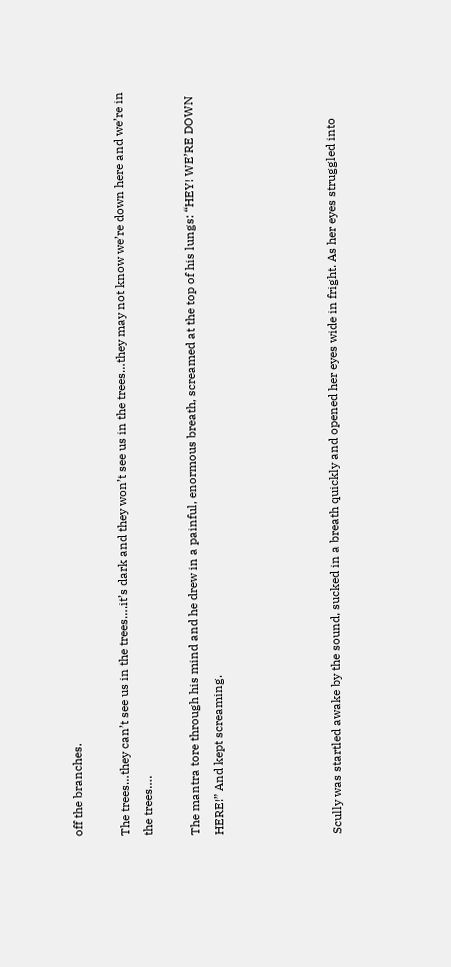off the branches.

The trees…they can’t see us in the trees….it’s dark and they won’t see us in the trees…they may not know we’re down here and we’re in the trees….

The mantra tore through his mind and he drew in a painful, enormous breath, screamed at the top of his lungs: “HEY! WE’RE DOWN HERE!” And kept screaming.




Scully was startled awake by the sound, sucked in a breath quickly and opened her eyes wide in fright. As her eyes struggled into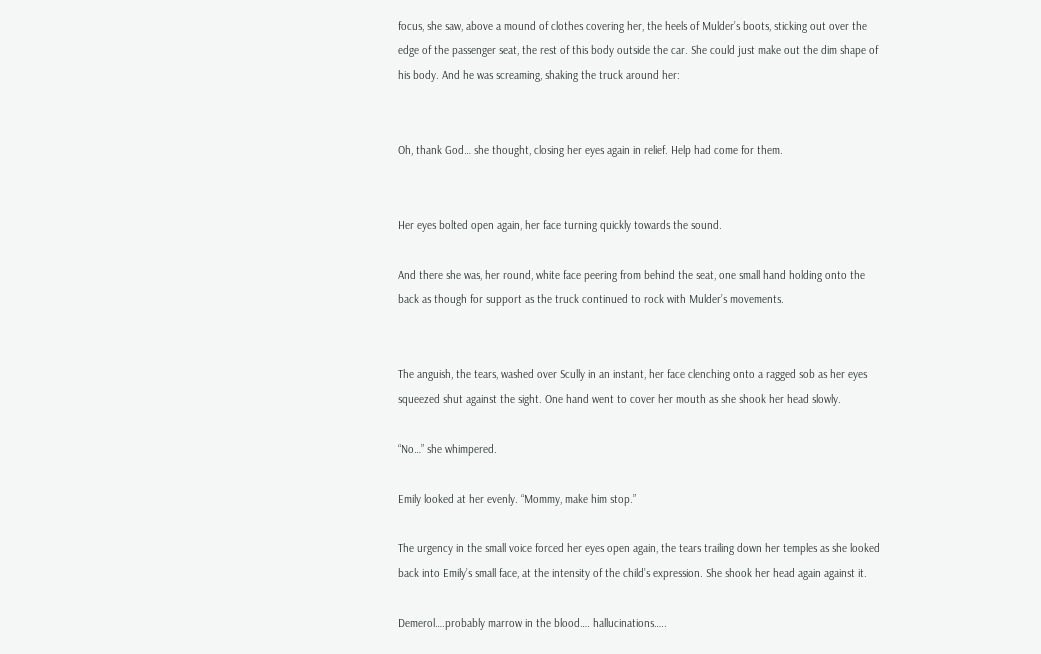focus, she saw, above a mound of clothes covering her, the heels of Mulder’s boots, sticking out over the edge of the passenger seat, the rest of this body outside the car. She could just make out the dim shape of his body. And he was screaming, shaking the truck around her:


Oh, thank God… she thought, closing her eyes again in relief. Help had come for them.


Her eyes bolted open again, her face turning quickly towards the sound.

And there she was, her round, white face peering from behind the seat, one small hand holding onto the back as though for support as the truck continued to rock with Mulder’s movements.


The anguish, the tears, washed over Scully in an instant, her face clenching onto a ragged sob as her eyes squeezed shut against the sight. One hand went to cover her mouth as she shook her head slowly.

“No…” she whimpered.

Emily looked at her evenly. “Mommy, make him stop.”

The urgency in the small voice forced her eyes open again, the tears trailing down her temples as she looked back into Emily’s small face, at the intensity of the child’s expression. She shook her head again against it.

Demerol….probably marrow in the blood…. hallucinations…..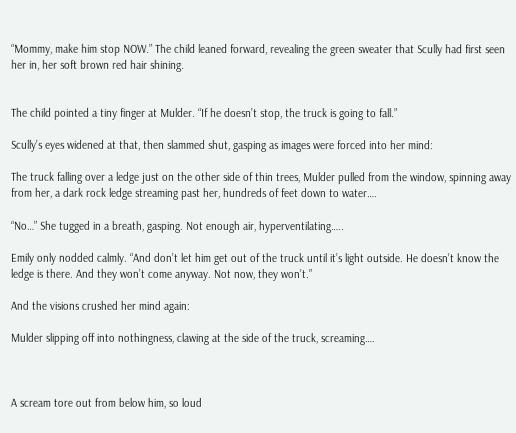“Mommy, make him stop NOW.” The child leaned forward, revealing the green sweater that Scully had first seen her in, her soft brown red hair shining.


The child pointed a tiny finger at Mulder. “If he doesn’t stop, the truck is going to fall.”

Scully’s eyes widened at that, then slammed shut, gasping as images were forced into her mind:

The truck falling over a ledge just on the other side of thin trees, Mulder pulled from the window, spinning away from her, a dark rock ledge streaming past her, hundreds of feet down to water….

“No…” She tugged in a breath, gasping. Not enough air, hyperventilating…..

Emily only nodded calmly. “And don’t let him get out of the truck until it’s light outside. He doesn’t know the ledge is there. And they won’t come anyway. Not now, they won’t.”

And the visions crushed her mind again:

Mulder slipping off into nothingness, clawing at the side of the truck, screaming….



A scream tore out from below him, so loud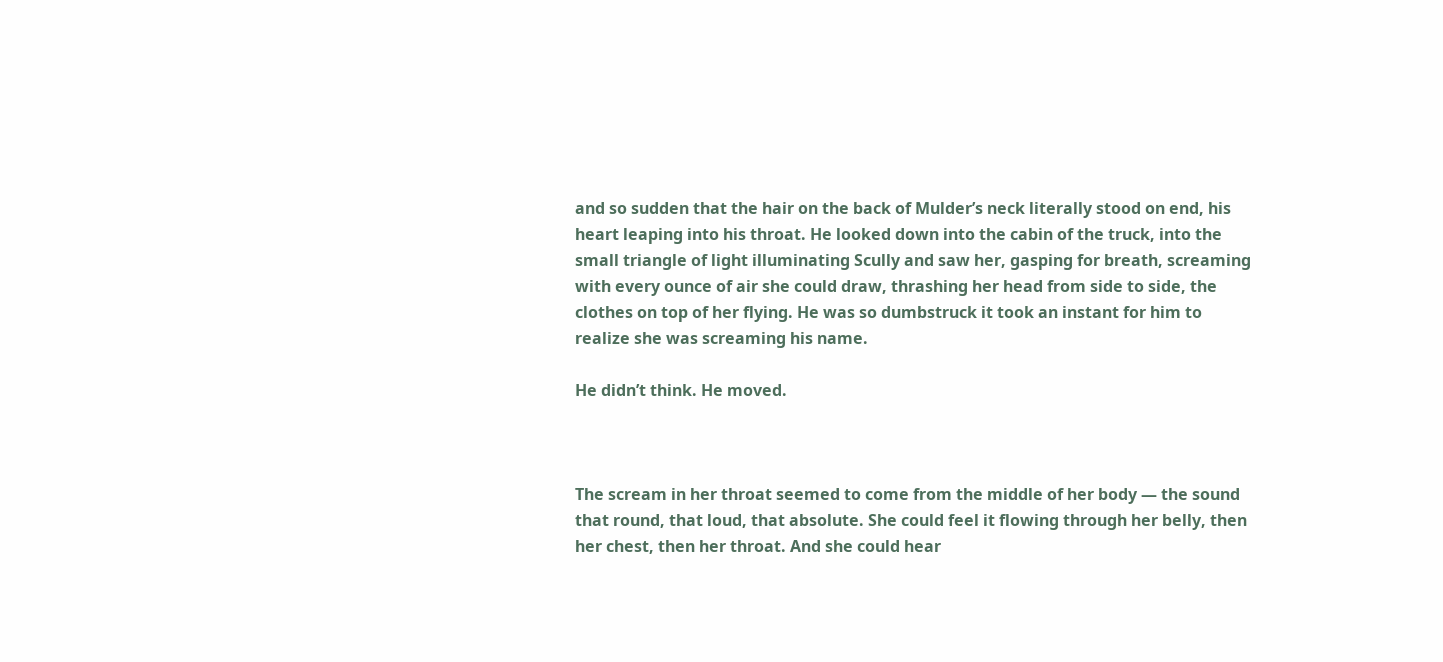and so sudden that the hair on the back of Mulder’s neck literally stood on end, his heart leaping into his throat. He looked down into the cabin of the truck, into the small triangle of light illuminating Scully and saw her, gasping for breath, screaming with every ounce of air she could draw, thrashing her head from side to side, the clothes on top of her flying. He was so dumbstruck it took an instant for him to realize she was screaming his name.

He didn’t think. He moved.



The scream in her throat seemed to come from the middle of her body — the sound that round, that loud, that absolute. She could feel it flowing through her belly, then her chest, then her throat. And she could hear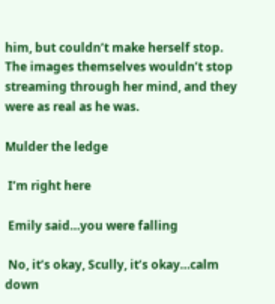him, but couldn’t make herself stop. The images themselves wouldn’t stop streaming through her mind, and they were as real as he was.

Mulder the ledge

 I’m right here

 Emily said…you were falling

 No, it’s okay, Scully, it’s okay…calm down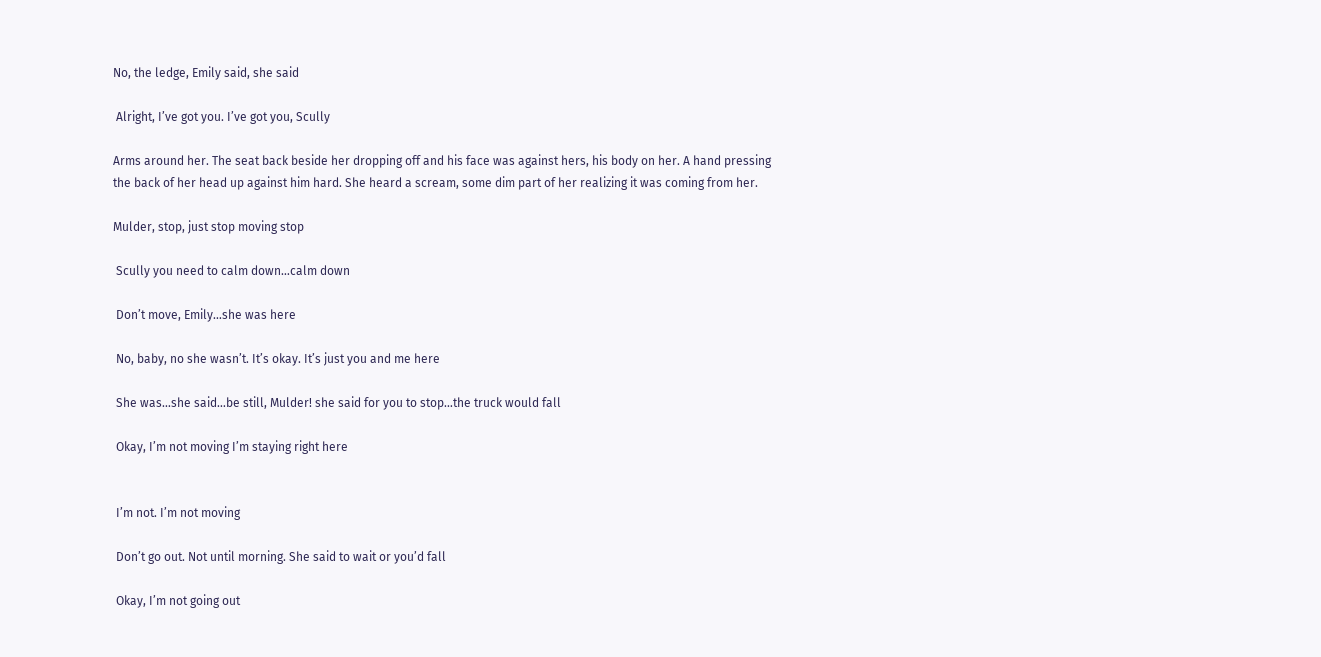No, the ledge, Emily said, she said

 Alright, I’ve got you. I’ve got you, Scully

Arms around her. The seat back beside her dropping off and his face was against hers, his body on her. A hand pressing the back of her head up against him hard. She heard a scream, some dim part of her realizing it was coming from her.

Mulder, stop, just stop moving stop

 Scully you need to calm down…calm down

 Don’t move, Emily…she was here

 No, baby, no she wasn’t. It’s okay. It’s just you and me here

 She was…she said…be still, Mulder! she said for you to stop…the truck would fall

 Okay, I’m not moving I’m staying right here


 I’m not. I’m not moving

 Don’t go out. Not until morning. She said to wait or you’d fall

 Okay, I’m not going out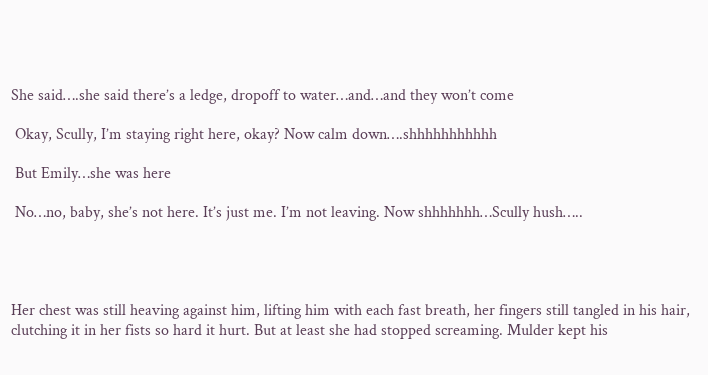She said….she said there’s a ledge, dropoff to water…and…and they won’t come

 Okay, Scully, I’m staying right here, okay? Now calm down….shhhhhhhhhhh

 But Emily…she was here

 No…no, baby, she’s not here. It’s just me. I’m not leaving. Now shhhhhhh…Scully hush…..




Her chest was still heaving against him, lifting him with each fast breath, her fingers still tangled in his hair, clutching it in her fists so hard it hurt. But at least she had stopped screaming. Mulder kept his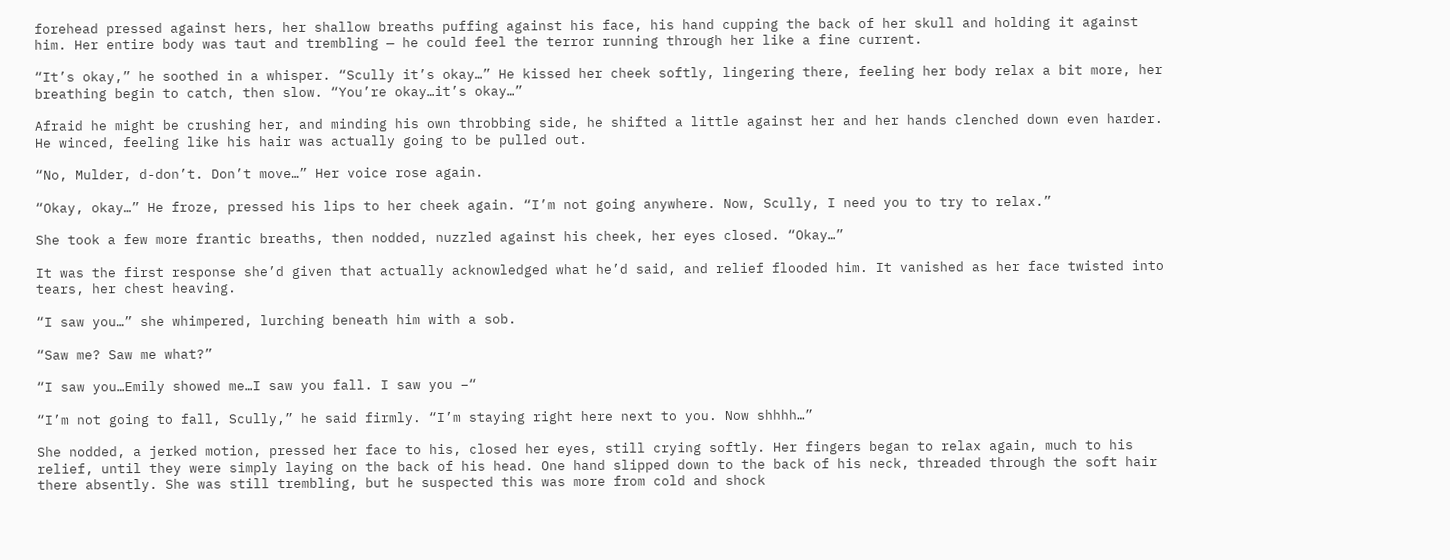forehead pressed against hers, her shallow breaths puffing against his face, his hand cupping the back of her skull and holding it against him. Her entire body was taut and trembling — he could feel the terror running through her like a fine current.

“It’s okay,” he soothed in a whisper. “Scully it’s okay…” He kissed her cheek softly, lingering there, feeling her body relax a bit more, her breathing begin to catch, then slow. “You’re okay…it’s okay…”

Afraid he might be crushing her, and minding his own throbbing side, he shifted a little against her and her hands clenched down even harder. He winced, feeling like his hair was actually going to be pulled out.

“No, Mulder, d-don’t. Don’t move…” Her voice rose again.

“Okay, okay…” He froze, pressed his lips to her cheek again. “I’m not going anywhere. Now, Scully, I need you to try to relax.”

She took a few more frantic breaths, then nodded, nuzzled against his cheek, her eyes closed. “Okay…”

It was the first response she’d given that actually acknowledged what he’d said, and relief flooded him. It vanished as her face twisted into tears, her chest heaving.

“I saw you…” she whimpered, lurching beneath him with a sob.

“Saw me? Saw me what?”

“I saw you…Emily showed me…I saw you fall. I saw you –“

“I’m not going to fall, Scully,” he said firmly. “I’m staying right here next to you. Now shhhh…”

She nodded, a jerked motion, pressed her face to his, closed her eyes, still crying softly. Her fingers began to relax again, much to his relief, until they were simply laying on the back of his head. One hand slipped down to the back of his neck, threaded through the soft hair there absently. She was still trembling, but he suspected this was more from cold and shock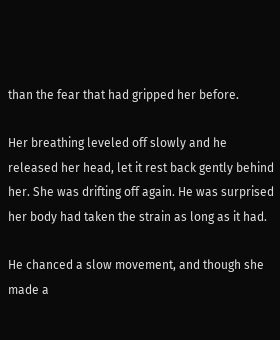than the fear that had gripped her before.

Her breathing leveled off slowly and he released her head, let it rest back gently behind her. She was drifting off again. He was surprised her body had taken the strain as long as it had.

He chanced a slow movement, and though she made a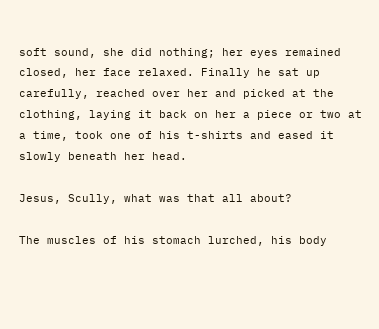soft sound, she did nothing; her eyes remained closed, her face relaxed. Finally he sat up carefully, reached over her and picked at the clothing, laying it back on her a piece or two at a time, took one of his t-shirts and eased it slowly beneath her head.

Jesus, Scully, what was that all about?

The muscles of his stomach lurched, his body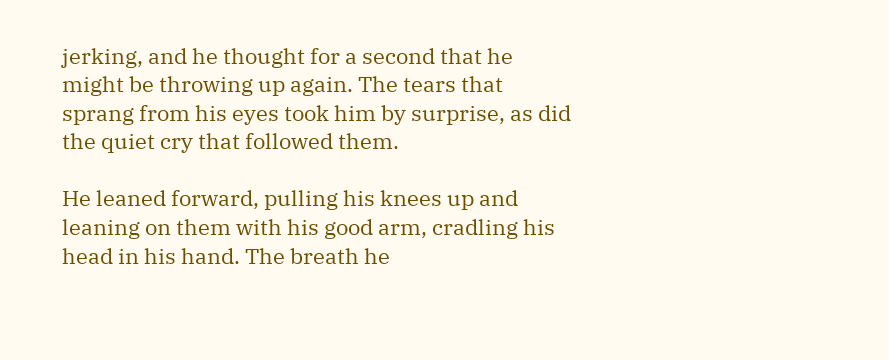jerking, and he thought for a second that he might be throwing up again. The tears that sprang from his eyes took him by surprise, as did the quiet cry that followed them.

He leaned forward, pulling his knees up and leaning on them with his good arm, cradling his head in his hand. The breath he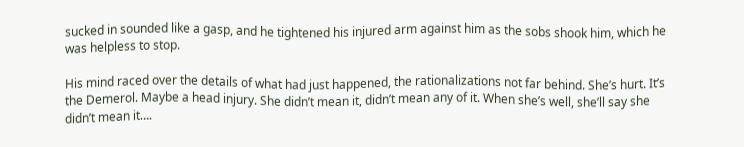sucked in sounded like a gasp, and he tightened his injured arm against him as the sobs shook him, which he was helpless to stop.

His mind raced over the details of what had just happened, the rationalizations not far behind. She’s hurt. It’s the Demerol. Maybe a head injury. She didn’t mean it, didn’t mean any of it. When she’s well, she’ll say she didn’t mean it….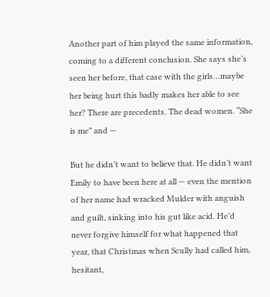Another part of him played the same information, coming to a different conclusion. She says she’s seen her before, that case with the girls…maybe her being hurt this badly makes her able to see her? There are precedents. The dead women. “She is me” and —

But he didn’t want to believe that. He didn’t want Emily to have been here at all — even the mention of her name had wracked Mulder with anguish and guilt, sinking into his gut like acid. He’d never forgive himself for what happened that year, that Christmas when Scully had called him, hesitant,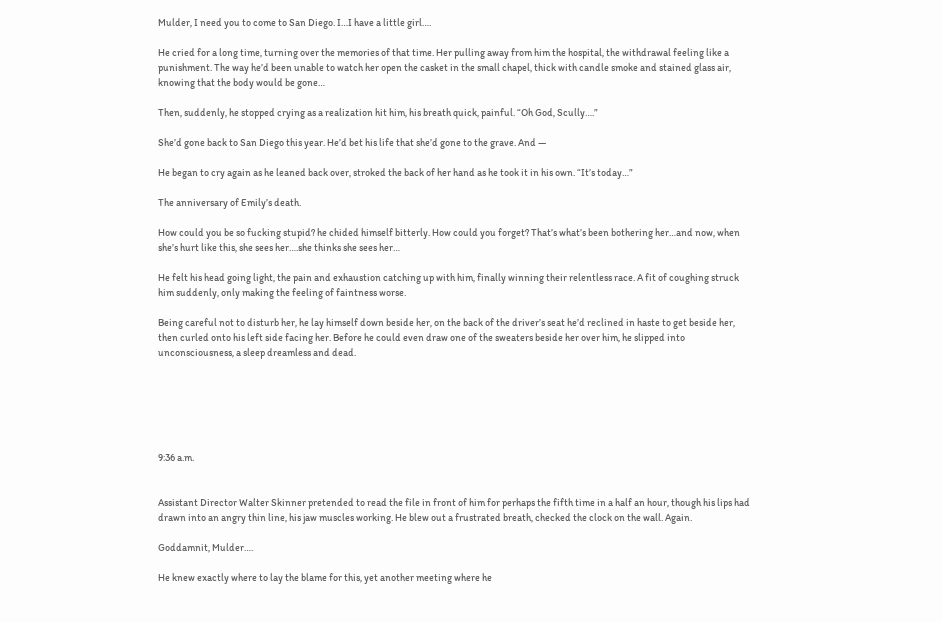Mulder, I need you to come to San Diego. I…I have a little girl….

He cried for a long time, turning over the memories of that time. Her pulling away from him the hospital, the withdrawal feeling like a punishment. The way he’d been unable to watch her open the casket in the small chapel, thick with candle smoke and stained glass air, knowing that the body would be gone…

Then, suddenly, he stopped crying as a realization hit him, his breath quick, painful. “Oh God, Scully….”

She’d gone back to San Diego this year. He’d bet his life that she’d gone to the grave. And —

He began to cry again as he leaned back over, stroked the back of her hand as he took it in his own. “It’s today…”

The anniversary of Emily’s death.

How could you be so fucking stupid? he chided himself bitterly. How could you forget? That’s what’s been bothering her…and now, when she’s hurt like this, she sees her….she thinks she sees her…

He felt his head going light, the pain and exhaustion catching up with him, finally winning their relentless race. A fit of coughing struck him suddenly, only making the feeling of faintness worse.

Being careful not to disturb her, he lay himself down beside her, on the back of the driver’s seat he’d reclined in haste to get beside her, then curled onto his left side facing her. Before he could even draw one of the sweaters beside her over him, he slipped into unconsciousness, a sleep dreamless and dead.






9:36 a.m.


Assistant Director Walter Skinner pretended to read the file in front of him for perhaps the fifth time in a half an hour, though his lips had drawn into an angry thin line, his jaw muscles working. He blew out a frustrated breath, checked the clock on the wall. Again.

Goddamnit, Mulder….

He knew exactly where to lay the blame for this, yet another meeting where he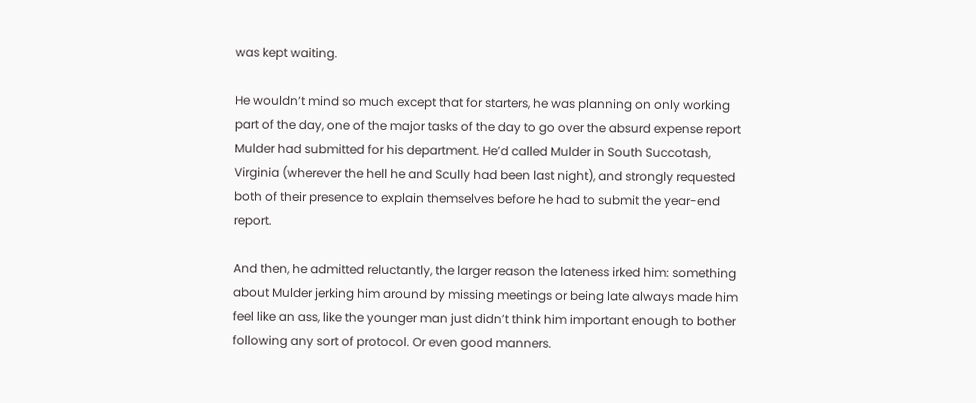was kept waiting.

He wouldn’t mind so much except that for starters, he was planning on only working part of the day, one of the major tasks of the day to go over the absurd expense report Mulder had submitted for his department. He’d called Mulder in South Succotash, Virginia (wherever the hell he and Scully had been last night), and strongly requested both of their presence to explain themselves before he had to submit the year-end report.

And then, he admitted reluctantly, the larger reason the lateness irked him: something about Mulder jerking him around by missing meetings or being late always made him feel like an ass, like the younger man just didn’t think him important enough to bother following any sort of protocol. Or even good manners.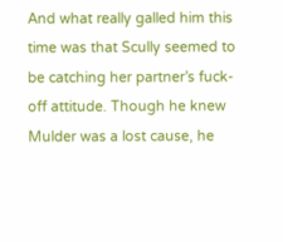And what really galled him this time was that Scully seemed to be catching her partner’s fuck-off attitude. Though he knew Mulder was a lost cause, he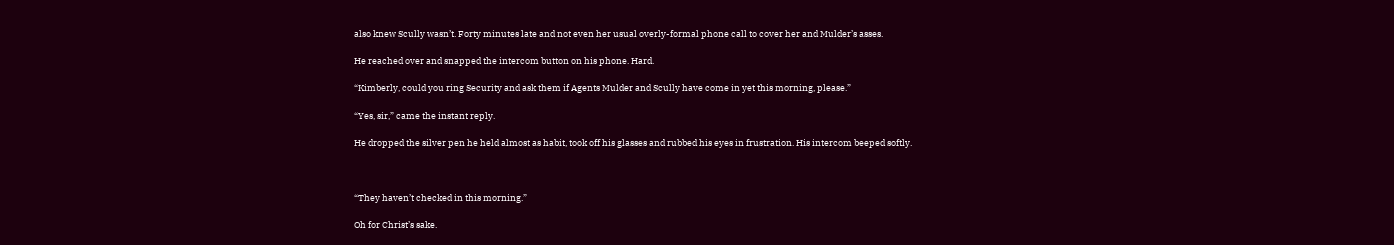also knew Scully wasn’t. Forty minutes late and not even her usual overly-formal phone call to cover her and Mulder’s asses.

He reached over and snapped the intercom button on his phone. Hard.

“Kimberly, could you ring Security and ask them if Agents Mulder and Scully have come in yet this morning, please.”

“Yes, sir,” came the instant reply.

He dropped the silver pen he held almost as habit, took off his glasses and rubbed his eyes in frustration. His intercom beeped softly.



“They haven’t checked in this morning.”

Oh for Christ’s sake.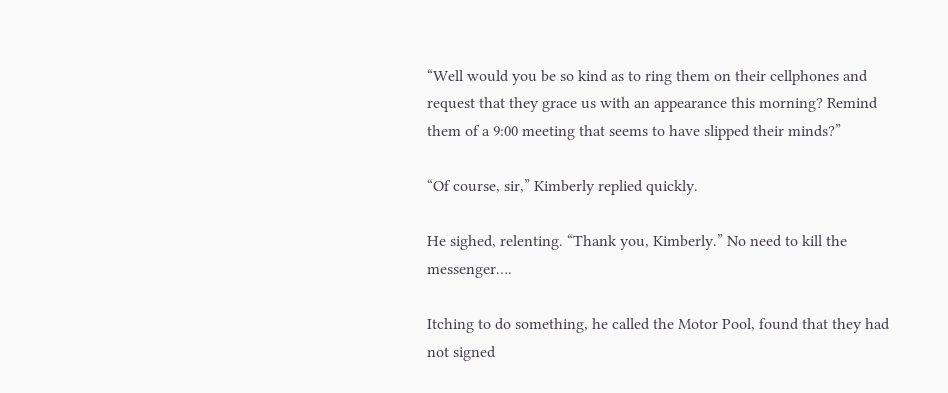“Well would you be so kind as to ring them on their cellphones and request that they grace us with an appearance this morning? Remind them of a 9:00 meeting that seems to have slipped their minds?”

“Of course, sir,” Kimberly replied quickly.

He sighed, relenting. “Thank you, Kimberly.” No need to kill the messenger….

Itching to do something, he called the Motor Pool, found that they had not signed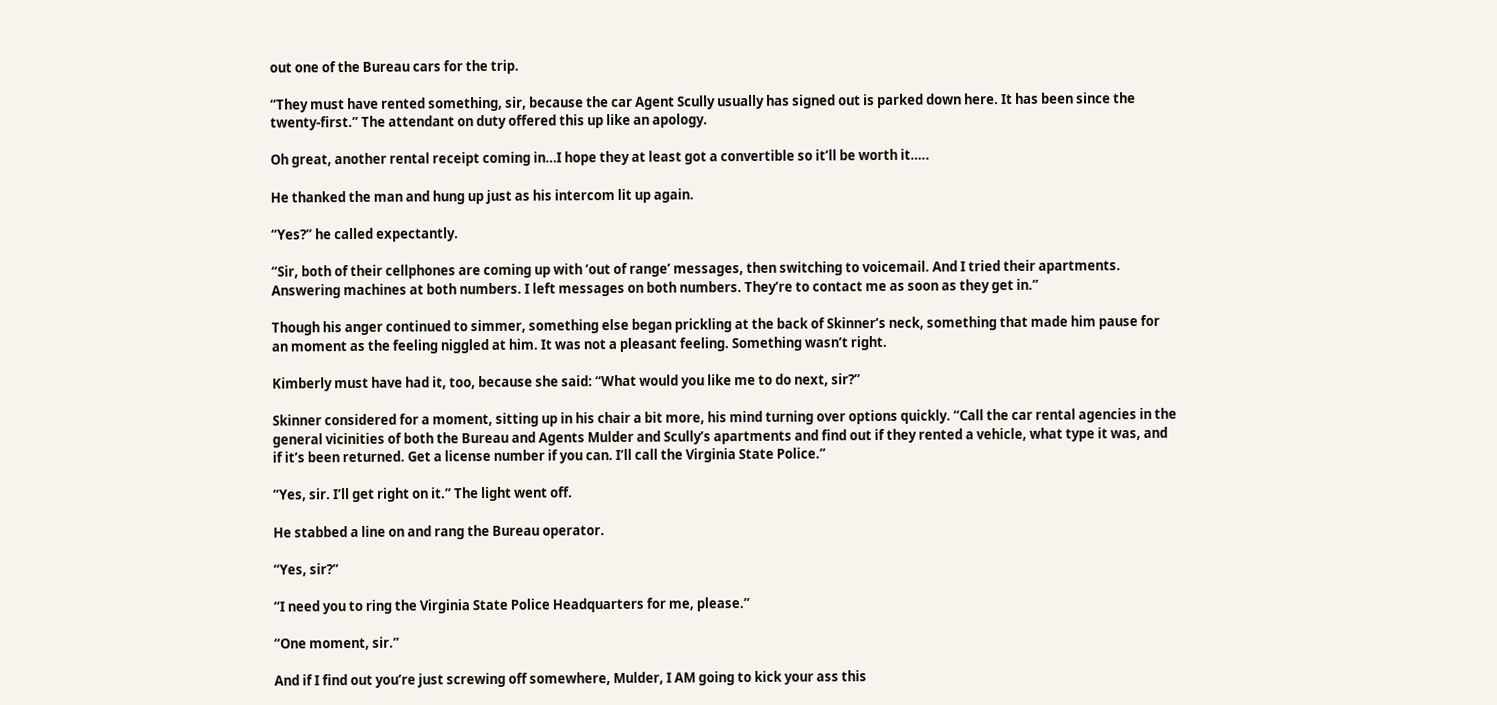out one of the Bureau cars for the trip.

“They must have rented something, sir, because the car Agent Scully usually has signed out is parked down here. It has been since the twenty-first.” The attendant on duty offered this up like an apology.

Oh great, another rental receipt coming in…I hope they at least got a convertible so it’ll be worth it…..

He thanked the man and hung up just as his intercom lit up again.

“Yes?” he called expectantly.

“Sir, both of their cellphones are coming up with ‘out of range’ messages, then switching to voicemail. And I tried their apartments. Answering machines at both numbers. I left messages on both numbers. They’re to contact me as soon as they get in.”

Though his anger continued to simmer, something else began prickling at the back of Skinner’s neck, something that made him pause for an moment as the feeling niggled at him. It was not a pleasant feeling. Something wasn’t right.

Kimberly must have had it, too, because she said: “What would you like me to do next, sir?”

Skinner considered for a moment, sitting up in his chair a bit more, his mind turning over options quickly. “Call the car rental agencies in the general vicinities of both the Bureau and Agents Mulder and Scully’s apartments and find out if they rented a vehicle, what type it was, and if it’s been returned. Get a license number if you can. I’ll call the Virginia State Police.”

“Yes, sir. I’ll get right on it.” The light went off.

He stabbed a line on and rang the Bureau operator.

“Yes, sir?”

“I need you to ring the Virginia State Police Headquarters for me, please.”

“One moment, sir.”

And if I find out you’re just screwing off somewhere, Mulder, I AM going to kick your ass this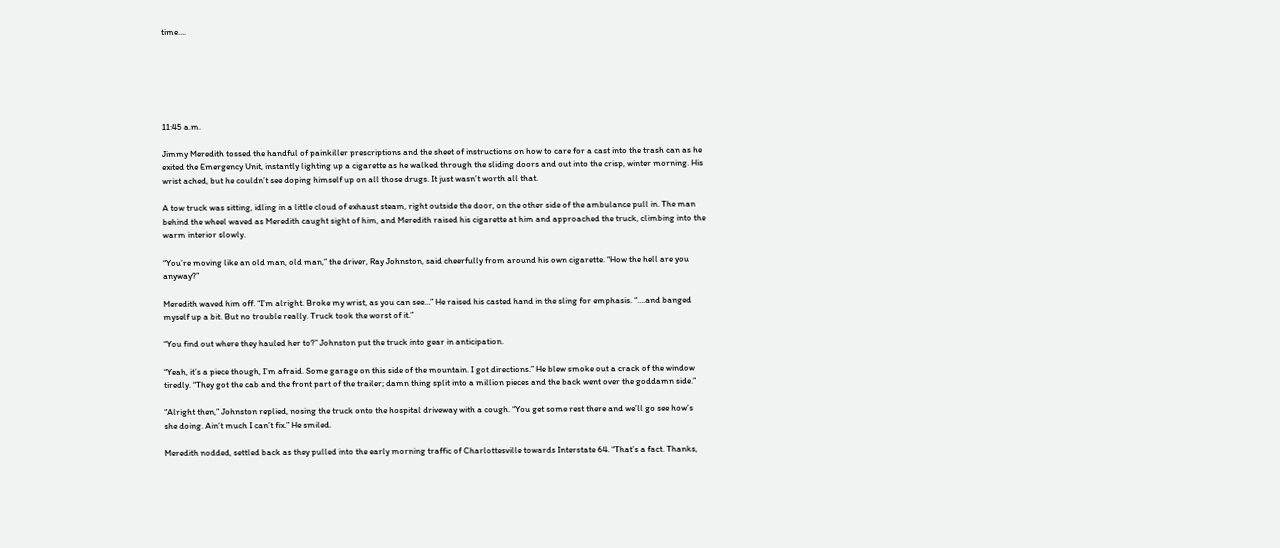time….






11:45 a.m.

Jimmy Meredith tossed the handful of painkiller prescriptions and the sheet of instructions on how to care for a cast into the trash can as he exited the Emergency Unit, instantly lighting up a cigarette as he walked through the sliding doors and out into the crisp, winter morning. His wrist ached, but he couldn’t see doping himself up on all those drugs. It just wasn’t worth all that.

A tow truck was sitting, idling in a little cloud of exhaust steam, right outside the door, on the other side of the ambulance pull in. The man behind the wheel waved as Meredith caught sight of him, and Meredith raised his cigarette at him and approached the truck, climbing into the warm interior slowly.

“You’re moving like an old man, old man,” the driver, Ray Johnston, said cheerfully from around his own cigarette. “How the hell are you anyway?”

Meredith waved him off. “I’m alright. Broke my wrist, as you can see…” He raised his casted hand in the sling for emphasis. “….and banged myself up a bit. But no trouble really. Truck took the worst of it.”

“You find out where they hauled her to?” Johnston put the truck into gear in anticipation.

“Yeah, it’s a piece though, I’m afraid. Some garage on this side of the mountain. I got directions.” He blew smoke out a crack of the window tiredly. “They got the cab and the front part of the trailer; damn thing split into a million pieces and the back went over the goddamn side.”

“Alright then,” Johnston replied, nosing the truck onto the hospital driveway with a cough. “You get some rest there and we’ll go see how’s she doing. Ain’t much I can’t fix.” He smiled.

Meredith nodded, settled back as they pulled into the early morning traffic of Charlottesville towards Interstate 64. “That’s a fact. Thanks,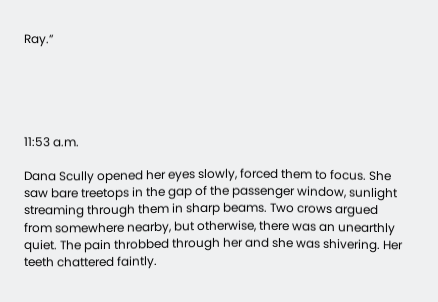Ray.”





11:53 a.m.

Dana Scully opened her eyes slowly, forced them to focus. She saw bare treetops in the gap of the passenger window, sunlight streaming through them in sharp beams. Two crows argued from somewhere nearby, but otherwise, there was an unearthly quiet. The pain throbbed through her and she was shivering. Her teeth chattered faintly.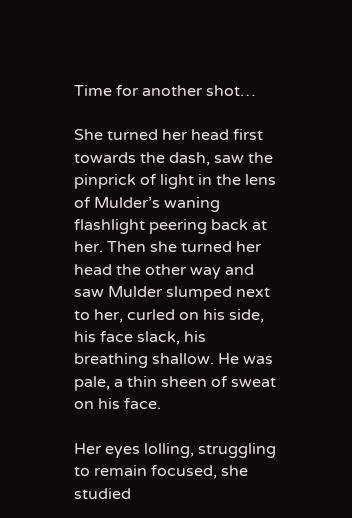Time for another shot…

She turned her head first towards the dash, saw the pinprick of light in the lens of Mulder’s waning flashlight peering back at her. Then she turned her head the other way and saw Mulder slumped next to her, curled on his side, his face slack, his breathing shallow. He was pale, a thin sheen of sweat on his face.

Her eyes lolling, struggling to remain focused, she studied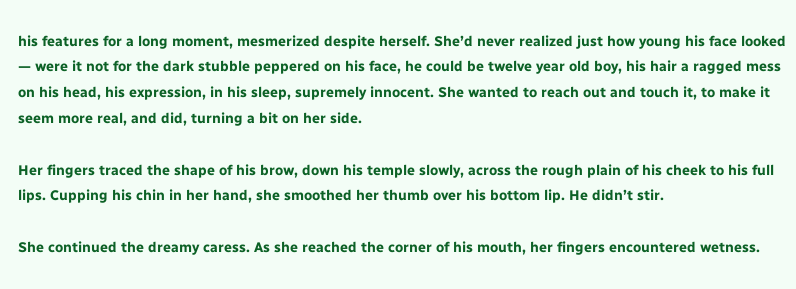his features for a long moment, mesmerized despite herself. She’d never realized just how young his face looked — were it not for the dark stubble peppered on his face, he could be twelve year old boy, his hair a ragged mess on his head, his expression, in his sleep, supremely innocent. She wanted to reach out and touch it, to make it seem more real, and did, turning a bit on her side.

Her fingers traced the shape of his brow, down his temple slowly, across the rough plain of his cheek to his full lips. Cupping his chin in her hand, she smoothed her thumb over his bottom lip. He didn’t stir.

She continued the dreamy caress. As she reached the corner of his mouth, her fingers encountered wetness.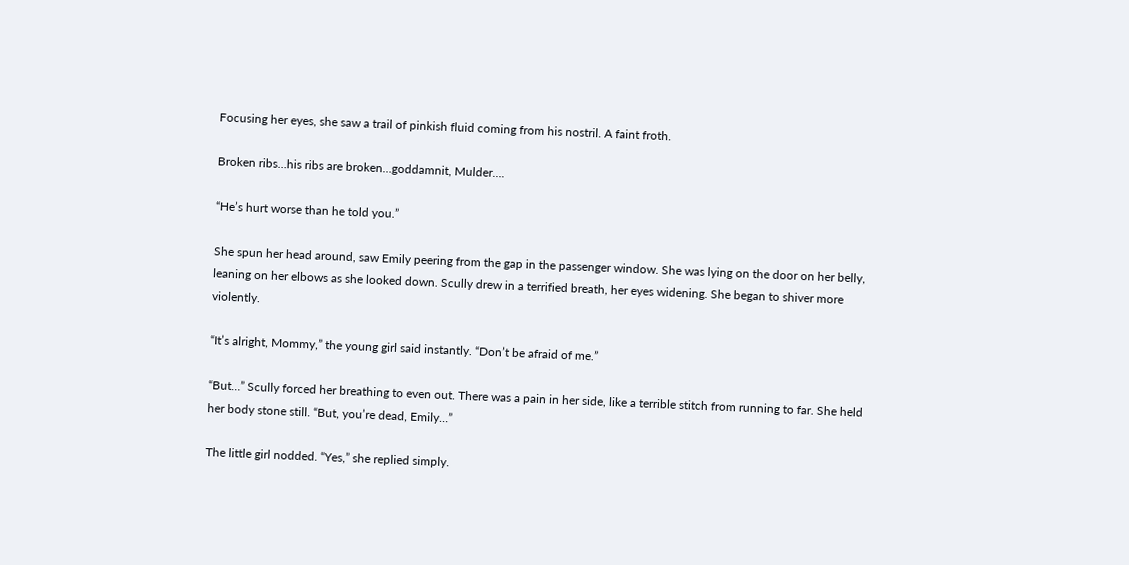Focusing her eyes, she saw a trail of pinkish fluid coming from his nostril. A faint froth.

Broken ribs…his ribs are broken…goddamnit, Mulder….

“He’s hurt worse than he told you.”

She spun her head around, saw Emily peering from the gap in the passenger window. She was lying on the door on her belly, leaning on her elbows as she looked down. Scully drew in a terrified breath, her eyes widening. She began to shiver more violently.

“It’s alright, Mommy,” the young girl said instantly. “Don’t be afraid of me.”

“But…” Scully forced her breathing to even out. There was a pain in her side, like a terrible stitch from running to far. She held her body stone still. “But, you’re dead, Emily…”

The little girl nodded. “Yes,” she replied simply.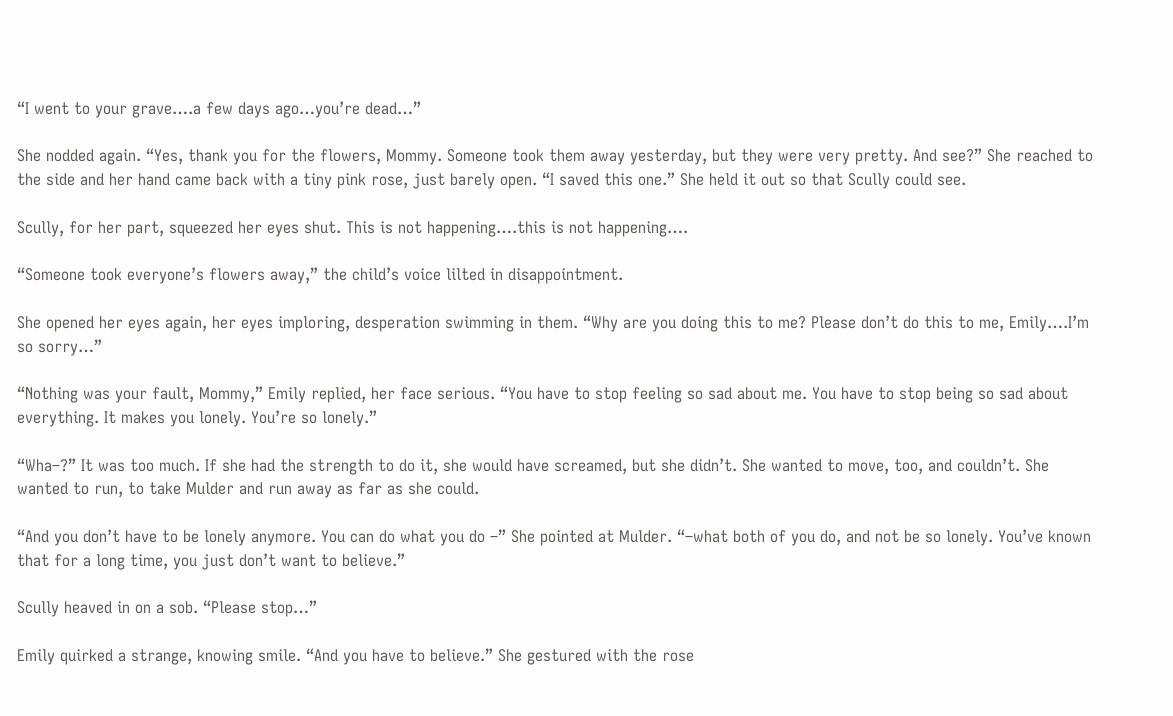“I went to your grave….a few days ago…you’re dead…”

She nodded again. “Yes, thank you for the flowers, Mommy. Someone took them away yesterday, but they were very pretty. And see?” She reached to the side and her hand came back with a tiny pink rose, just barely open. “I saved this one.” She held it out so that Scully could see.

Scully, for her part, squeezed her eyes shut. This is not happening….this is not happening….

“Someone took everyone’s flowers away,” the child’s voice lilted in disappointment.

She opened her eyes again, her eyes imploring, desperation swimming in them. “Why are you doing this to me? Please don’t do this to me, Emily….I’m so sorry…”

“Nothing was your fault, Mommy,” Emily replied, her face serious. “You have to stop feeling so sad about me. You have to stop being so sad about everything. It makes you lonely. You’re so lonely.”

“Wha–?” It was too much. If she had the strength to do it, she would have screamed, but she didn’t. She wanted to move, too, and couldn’t. She wanted to run, to take Mulder and run away as far as she could.

“And you don’t have to be lonely anymore. You can do what you do –” She pointed at Mulder. “–what both of you do, and not be so lonely. You’ve known that for a long time, you just don’t want to believe.”

Scully heaved in on a sob. “Please stop…”

Emily quirked a strange, knowing smile. “And you have to believe.” She gestured with the rose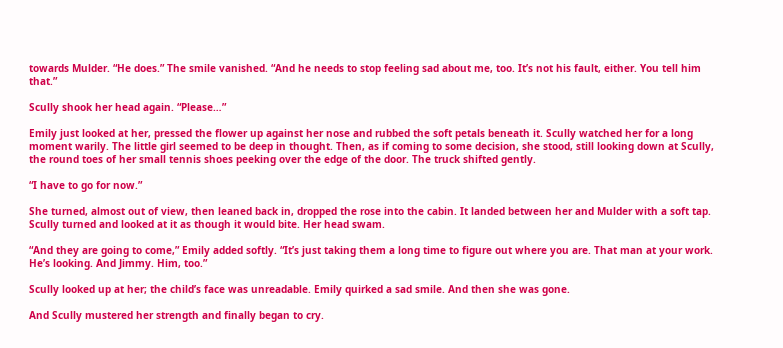towards Mulder. “He does.” The smile vanished. “And he needs to stop feeling sad about me, too. It’s not his fault, either. You tell him that.”

Scully shook her head again. “Please…”

Emily just looked at her, pressed the flower up against her nose and rubbed the soft petals beneath it. Scully watched her for a long moment warily. The little girl seemed to be deep in thought. Then, as if coming to some decision, she stood, still looking down at Scully, the round toes of her small tennis shoes peeking over the edge of the door. The truck shifted gently.

“I have to go for now.”

She turned, almost out of view, then leaned back in, dropped the rose into the cabin. It landed between her and Mulder with a soft tap. Scully turned and looked at it as though it would bite. Her head swam.

“And they are going to come,” Emily added softly. “It’s just taking them a long time to figure out where you are. That man at your work. He’s looking. And Jimmy. Him, too.”

Scully looked up at her; the child’s face was unreadable. Emily quirked a sad smile. And then she was gone.

And Scully mustered her strength and finally began to cry.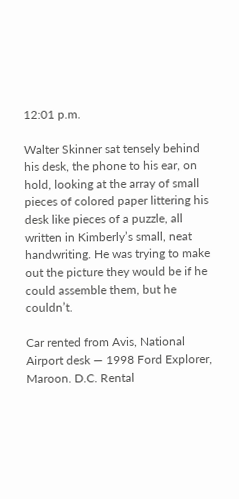12:01 p.m.

Walter Skinner sat tensely behind his desk, the phone to his ear, on hold, looking at the array of small pieces of colored paper littering his desk like pieces of a puzzle, all written in Kimberly’s small, neat handwriting. He was trying to make out the picture they would be if he could assemble them, but he couldn’t.

Car rented from Avis, National Airport desk — 1998 Ford Explorer, Maroon. D.C. Rental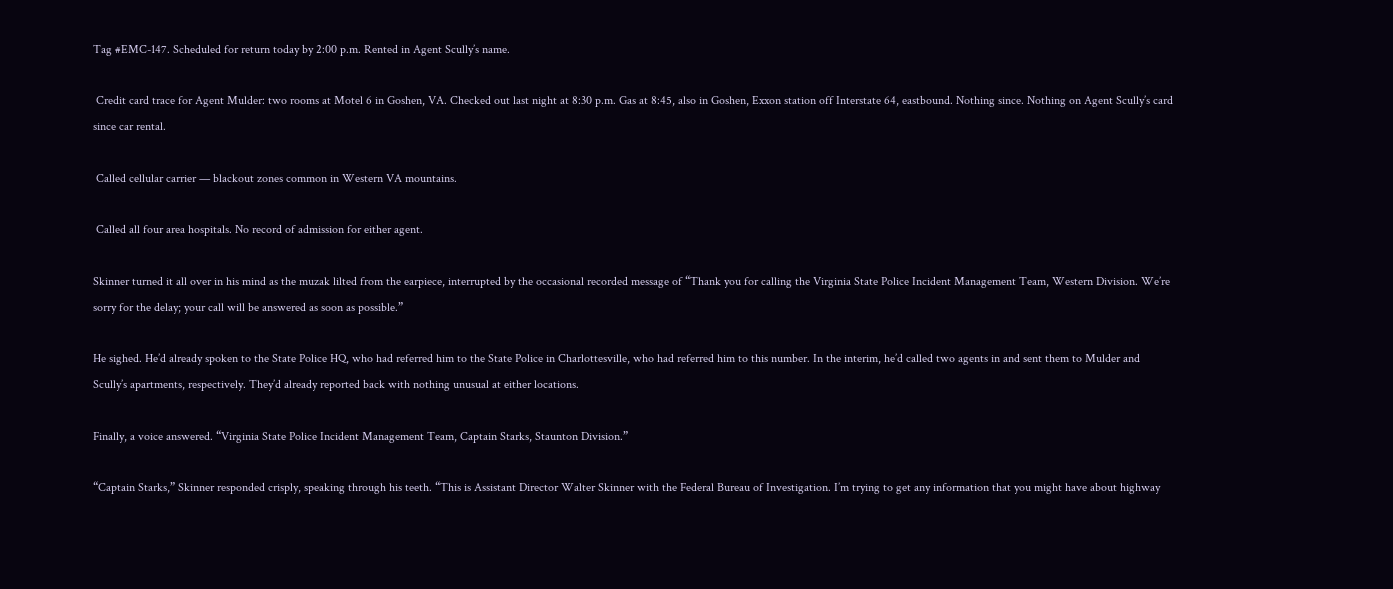Tag #EMC-147. Scheduled for return today by 2:00 p.m. Rented in Agent Scully’s name.

 Credit card trace for Agent Mulder: two rooms at Motel 6 in Goshen, VA. Checked out last night at 8:30 p.m. Gas at 8:45, also in Goshen, Exxon station off Interstate 64, eastbound. Nothing since. Nothing on Agent Scully’s card since car rental.

 Called cellular carrier — blackout zones common in Western VA mountains.

 Called all four area hospitals. No record of admission for either agent.

Skinner turned it all over in his mind as the muzak lilted from the earpiece, interrupted by the occasional recorded message of “Thank you for calling the Virginia State Police Incident Management Team, Western Division. We’re sorry for the delay; your call will be answered as soon as possible.”

He sighed. He’d already spoken to the State Police HQ, who had referred him to the State Police in Charlottesville, who had referred him to this number. In the interim, he’d called two agents in and sent them to Mulder and Scully’s apartments, respectively. They’d already reported back with nothing unusual at either locations.

Finally, a voice answered. “Virginia State Police Incident Management Team, Captain Starks, Staunton Division.”

“Captain Starks,” Skinner responded crisply, speaking through his teeth. “This is Assistant Director Walter Skinner with the Federal Bureau of Investigation. I’m trying to get any information that you might have about highway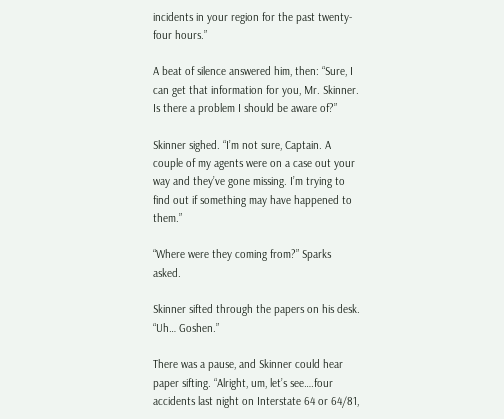incidents in your region for the past twenty-four hours.”

A beat of silence answered him, then: “Sure, I can get that information for you, Mr. Skinner. Is there a problem I should be aware of?”

Skinner sighed. “I’m not sure, Captain. A couple of my agents were on a case out your way and they’ve gone missing. I’m trying to find out if something may have happened to them.”

“Where were they coming from?” Sparks asked.

Skinner sifted through the papers on his desk. “Uh… Goshen.”

There was a pause, and Skinner could hear paper sifting. “Alright, um, let’s see….four accidents last night on Interstate 64 or 64/81,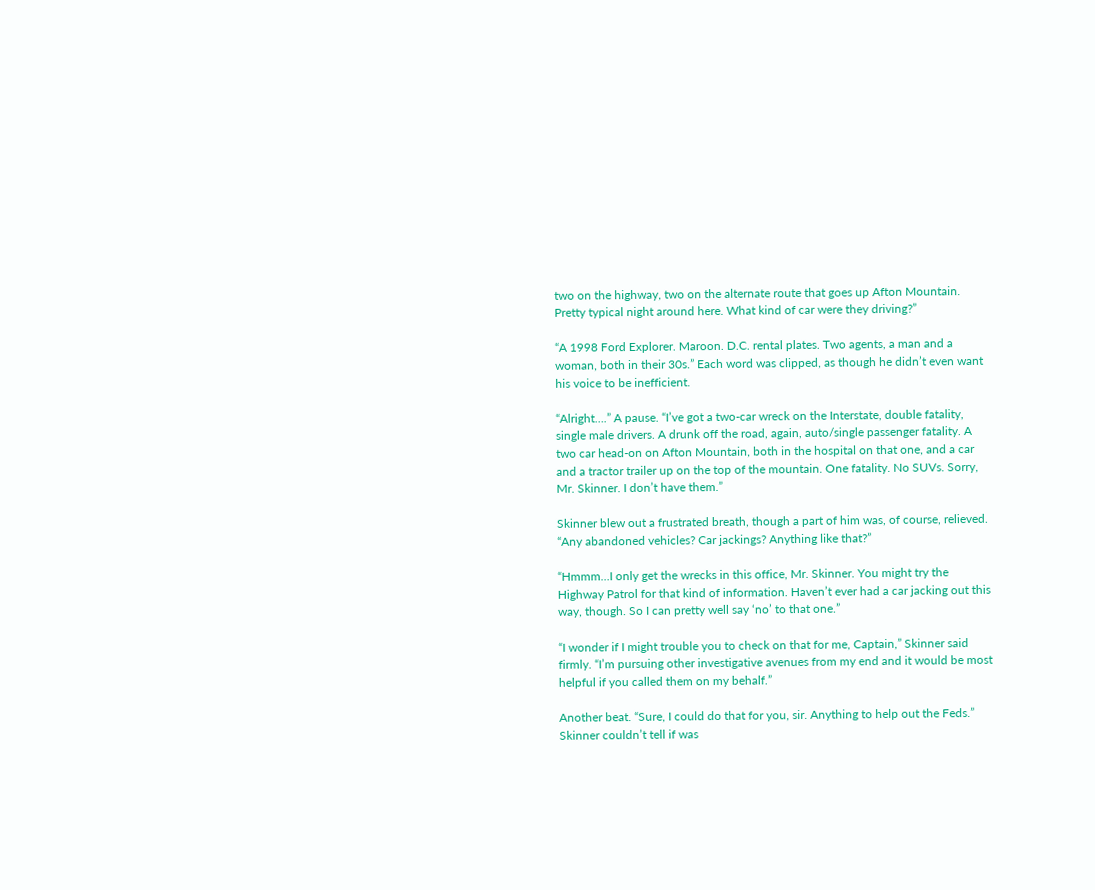two on the highway, two on the alternate route that goes up Afton Mountain. Pretty typical night around here. What kind of car were they driving?”

“A 1998 Ford Explorer. Maroon. D.C. rental plates. Two agents, a man and a woman, both in their 30s.” Each word was clipped, as though he didn’t even want his voice to be inefficient.

“Alright….” A pause. “I’ve got a two-car wreck on the Interstate, double fatality, single male drivers. A drunk off the road, again, auto/single passenger fatality. A two car head-on on Afton Mountain, both in the hospital on that one, and a car and a tractor trailer up on the top of the mountain. One fatality. No SUVs. Sorry, Mr. Skinner. I don’t have them.”

Skinner blew out a frustrated breath, though a part of him was, of course, relieved. “Any abandoned vehicles? Car jackings? Anything like that?”

“Hmmm…I only get the wrecks in this office, Mr. Skinner. You might try the Highway Patrol for that kind of information. Haven’t ever had a car jacking out this way, though. So I can pretty well say ‘no’ to that one.”

“I wonder if I might trouble you to check on that for me, Captain,” Skinner said firmly. “I’m pursuing other investigative avenues from my end and it would be most helpful if you called them on my behalf.”

Another beat. “Sure, I could do that for you, sir. Anything to help out the Feds.” Skinner couldn’t tell if was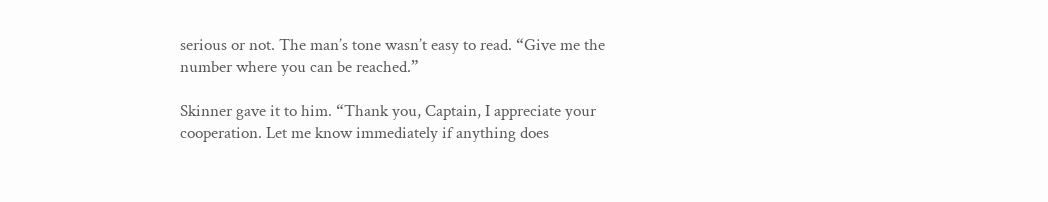serious or not. The man’s tone wasn’t easy to read. “Give me the number where you can be reached.”

Skinner gave it to him. “Thank you, Captain, I appreciate your cooperation. Let me know immediately if anything does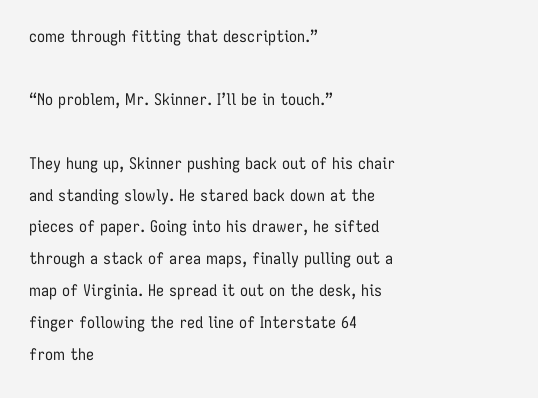come through fitting that description.”

“No problem, Mr. Skinner. I’ll be in touch.”

They hung up, Skinner pushing back out of his chair and standing slowly. He stared back down at the pieces of paper. Going into his drawer, he sifted through a stack of area maps, finally pulling out a map of Virginia. He spread it out on the desk, his finger following the red line of Interstate 64 from the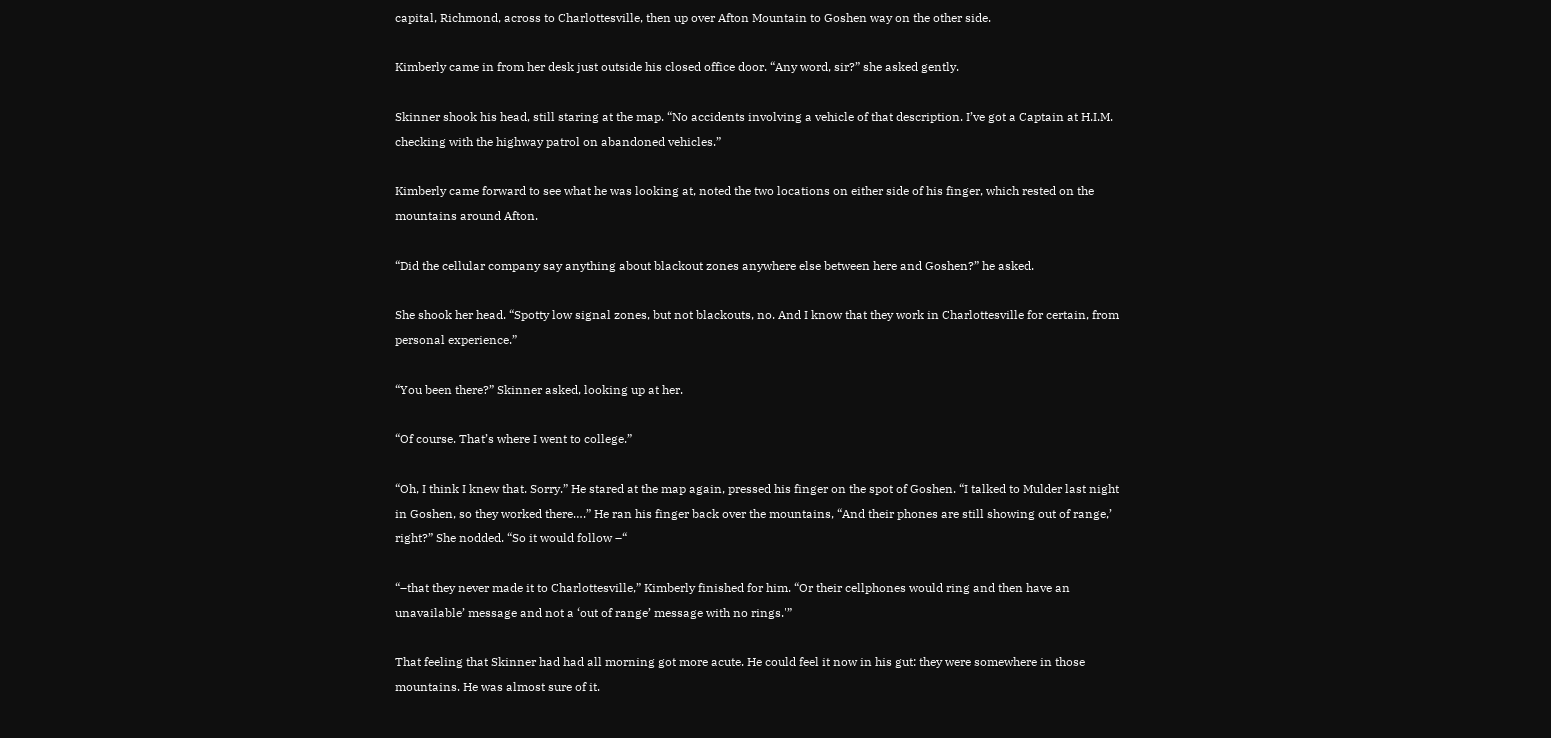capital, Richmond, across to Charlottesville, then up over Afton Mountain to Goshen way on the other side.

Kimberly came in from her desk just outside his closed office door. “Any word, sir?” she asked gently.

Skinner shook his head, still staring at the map. “No accidents involving a vehicle of that description. I’ve got a Captain at H.I.M. checking with the highway patrol on abandoned vehicles.”

Kimberly came forward to see what he was looking at, noted the two locations on either side of his finger, which rested on the mountains around Afton.

“Did the cellular company say anything about blackout zones anywhere else between here and Goshen?” he asked.

She shook her head. “Spotty low signal zones, but not blackouts, no. And I know that they work in Charlottesville for certain, from personal experience.”

“You been there?” Skinner asked, looking up at her.

“Of course. That’s where I went to college.”

“Oh, I think I knew that. Sorry.” He stared at the map again, pressed his finger on the spot of Goshen. “I talked to Mulder last night in Goshen, so they worked there….” He ran his finger back over the mountains, “And their phones are still showing out of range,’ right?” She nodded. “So it would follow –“

“–that they never made it to Charlottesville,” Kimberly finished for him. “Or their cellphones would ring and then have an unavailable’ message and not a ‘out of range’ message with no rings.'”

That feeling that Skinner had had all morning got more acute. He could feel it now in his gut: they were somewhere in those mountains. He was almost sure of it.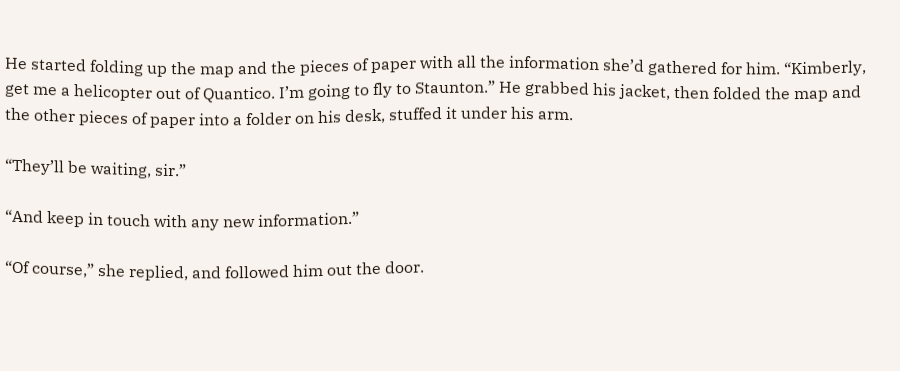He started folding up the map and the pieces of paper with all the information she’d gathered for him. “Kimberly, get me a helicopter out of Quantico. I’m going to fly to Staunton.” He grabbed his jacket, then folded the map and the other pieces of paper into a folder on his desk, stuffed it under his arm.

“They’ll be waiting, sir.”

“And keep in touch with any new information.”

“Of course,” she replied, and followed him out the door.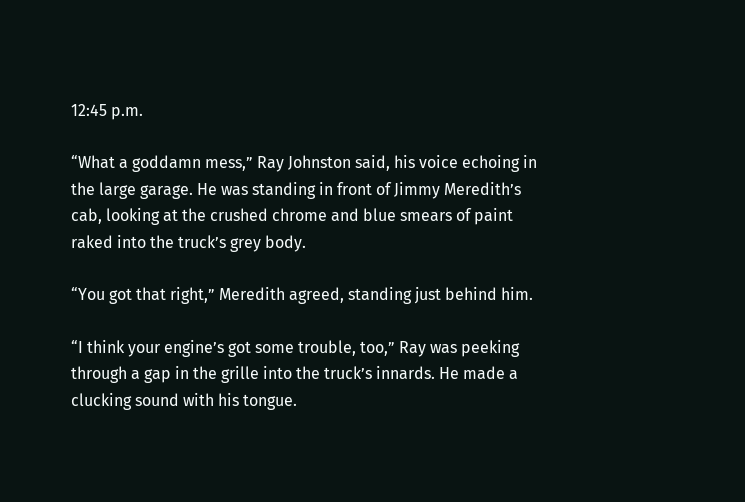12:45 p.m.

“What a goddamn mess,” Ray Johnston said, his voice echoing in the large garage. He was standing in front of Jimmy Meredith’s cab, looking at the crushed chrome and blue smears of paint raked into the truck’s grey body.

“You got that right,” Meredith agreed, standing just behind him.

“I think your engine’s got some trouble, too,” Ray was peeking through a gap in the grille into the truck’s innards. He made a clucking sound with his tongue.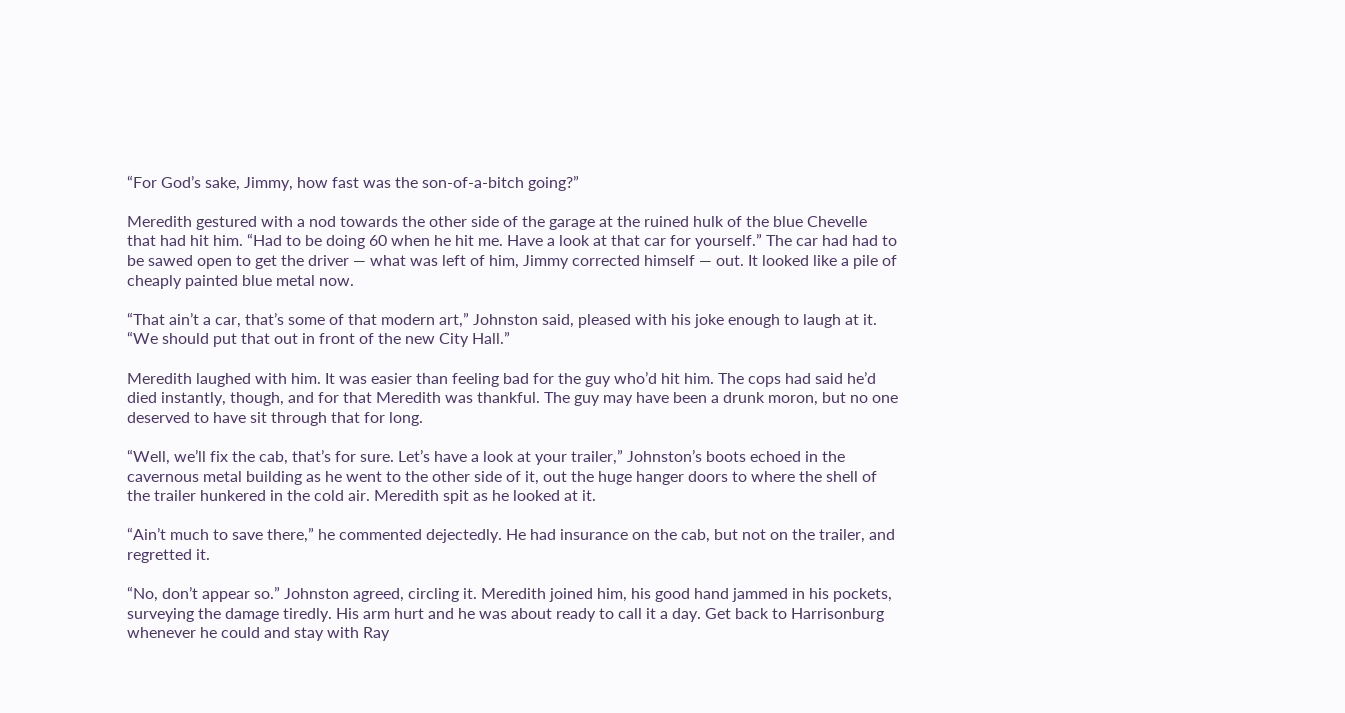“For God’s sake, Jimmy, how fast was the son-of-a-bitch going?”

Meredith gestured with a nod towards the other side of the garage at the ruined hulk of the blue Chevelle that had hit him. “Had to be doing 60 when he hit me. Have a look at that car for yourself.” The car had had to be sawed open to get the driver — what was left of him, Jimmy corrected himself — out. It looked like a pile of cheaply painted blue metal now.

“That ain’t a car, that’s some of that modern art,” Johnston said, pleased with his joke enough to laugh at it. “We should put that out in front of the new City Hall.”

Meredith laughed with him. It was easier than feeling bad for the guy who’d hit him. The cops had said he’d died instantly, though, and for that Meredith was thankful. The guy may have been a drunk moron, but no one deserved to have sit through that for long.

“Well, we’ll fix the cab, that’s for sure. Let’s have a look at your trailer,” Johnston’s boots echoed in the cavernous metal building as he went to the other side of it, out the huge hanger doors to where the shell of the trailer hunkered in the cold air. Meredith spit as he looked at it.

“Ain’t much to save there,” he commented dejectedly. He had insurance on the cab, but not on the trailer, and regretted it.

“No, don’t appear so.” Johnston agreed, circling it. Meredith joined him, his good hand jammed in his pockets, surveying the damage tiredly. His arm hurt and he was about ready to call it a day. Get back to Harrisonburg whenever he could and stay with Ray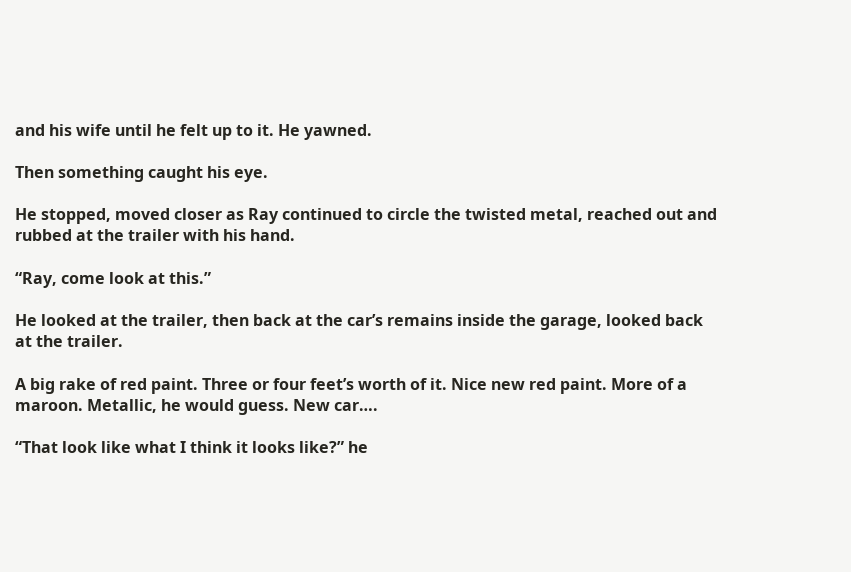and his wife until he felt up to it. He yawned.

Then something caught his eye.

He stopped, moved closer as Ray continued to circle the twisted metal, reached out and rubbed at the trailer with his hand.

“Ray, come look at this.”

He looked at the trailer, then back at the car’s remains inside the garage, looked back at the trailer.

A big rake of red paint. Three or four feet’s worth of it. Nice new red paint. More of a maroon. Metallic, he would guess. New car….

“That look like what I think it looks like?” he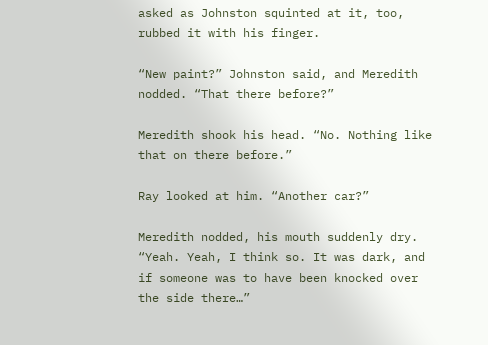asked as Johnston squinted at it, too, rubbed it with his finger.

“New paint?” Johnston said, and Meredith nodded. “That there before?”

Meredith shook his head. “No. Nothing like that on there before.”

Ray looked at him. “Another car?”

Meredith nodded, his mouth suddenly dry. “Yeah. Yeah, I think so. It was dark, and if someone was to have been knocked over the side there…”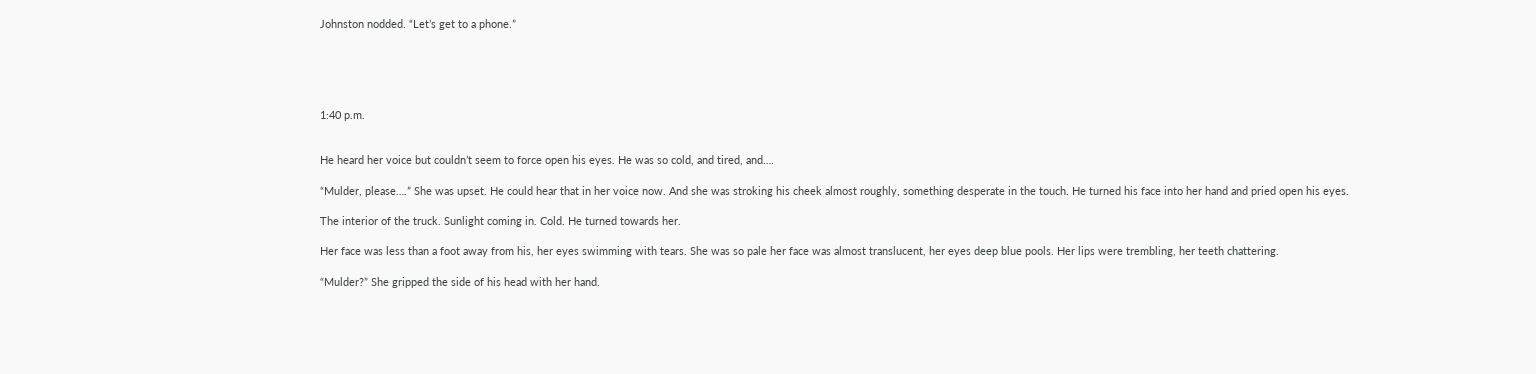Johnston nodded. “Let’s get to a phone.”





1:40 p.m.


He heard her voice but couldn’t seem to force open his eyes. He was so cold, and tired, and….

“Mulder, please….” She was upset. He could hear that in her voice now. And she was stroking his cheek almost roughly, something desperate in the touch. He turned his face into her hand and pried open his eyes.

The interior of the truck. Sunlight coming in. Cold. He turned towards her.

Her face was less than a foot away from his, her eyes swimming with tears. She was so pale her face was almost translucent, her eyes deep blue pools. Her lips were trembling, her teeth chattering.

“Mulder?” She gripped the side of his head with her hand.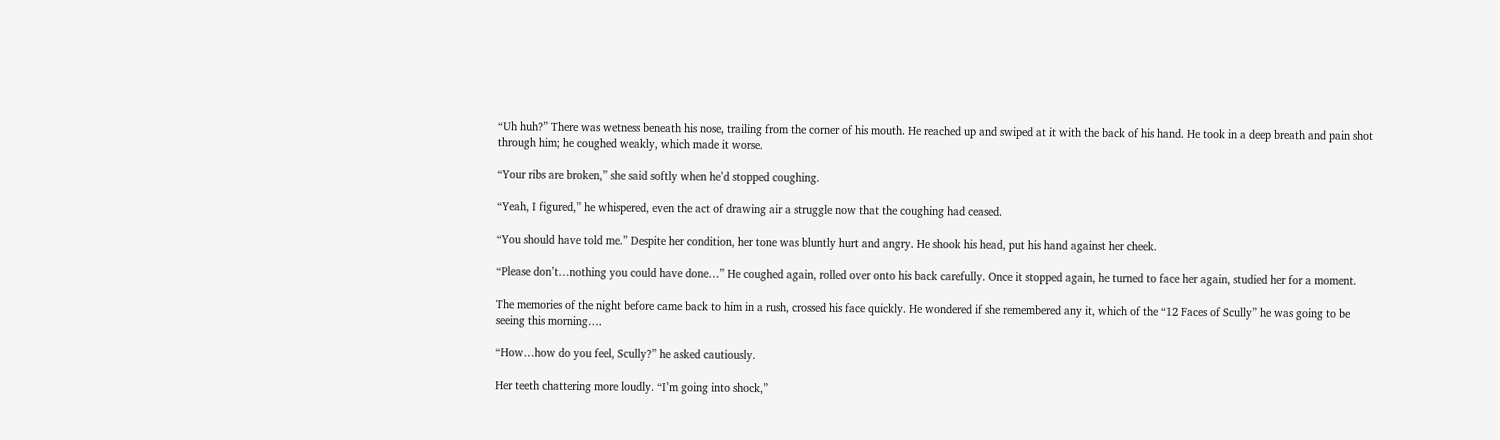“Uh huh?” There was wetness beneath his nose, trailing from the corner of his mouth. He reached up and swiped at it with the back of his hand. He took in a deep breath and pain shot through him; he coughed weakly, which made it worse.

“Your ribs are broken,” she said softly when he’d stopped coughing.

“Yeah, I figured,” he whispered, even the act of drawing air a struggle now that the coughing had ceased.

“You should have told me.” Despite her condition, her tone was bluntly hurt and angry. He shook his head, put his hand against her cheek.

“Please don’t…nothing you could have done…” He coughed again, rolled over onto his back carefully. Once it stopped again, he turned to face her again, studied her for a moment.

The memories of the night before came back to him in a rush, crossed his face quickly. He wondered if she remembered any it, which of the “12 Faces of Scully” he was going to be seeing this morning….

“How…how do you feel, Scully?” he asked cautiously.

Her teeth chattering more loudly. “I’m going into shock,”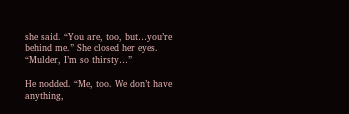she said. “You are, too, but…you’re behind me.” She closed her eyes. “Mulder, I’m so thirsty…”

He nodded. “Me, too. We don’t have anything,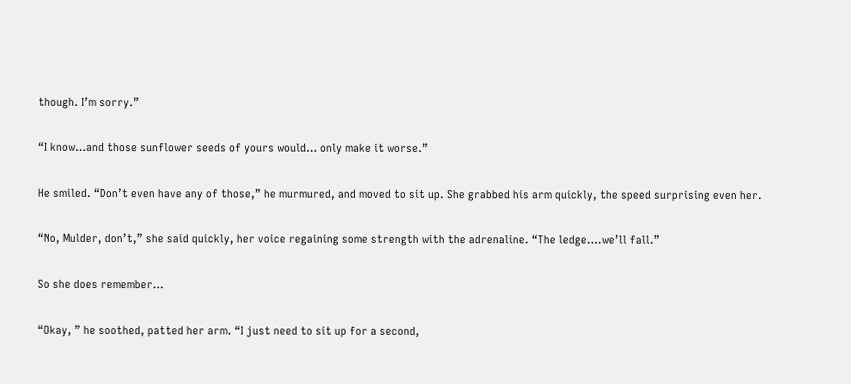though. I’m sorry.”

“I know…and those sunflower seeds of yours would… only make it worse.”

He smiled. “Don’t even have any of those,” he murmured, and moved to sit up. She grabbed his arm quickly, the speed surprising even her.

“No, Mulder, don’t,” she said quickly, her voice regaining some strength with the adrenaline. “The ledge….we’ll fall.”

So she does remember…

“Okay, ” he soothed, patted her arm. “I just need to sit up for a second,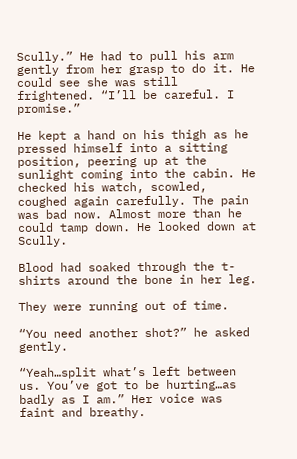Scully.” He had to pull his arm gently from her grasp to do it. He could see she was still frightened. “I’ll be careful. I promise.”

He kept a hand on his thigh as he pressed himself into a sitting position, peering up at the sunlight coming into the cabin. He checked his watch, scowled, coughed again carefully. The pain was bad now. Almost more than he could tamp down. He looked down at Scully.

Blood had soaked through the t-shirts around the bone in her leg.

They were running out of time.

“You need another shot?” he asked gently.

“Yeah…split what’s left between us. You’ve got to be hurting…as badly as I am.” Her voice was faint and breathy.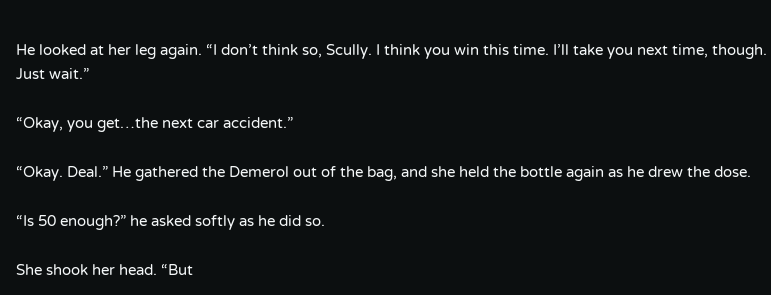He looked at her leg again. “I don’t think so, Scully. I think you win this time. I’ll take you next time, though. Just wait.”

“Okay, you get…the next car accident.”

“Okay. Deal.” He gathered the Demerol out of the bag, and she held the bottle again as he drew the dose.

“Is 50 enough?” he asked softly as he did so.

She shook her head. “But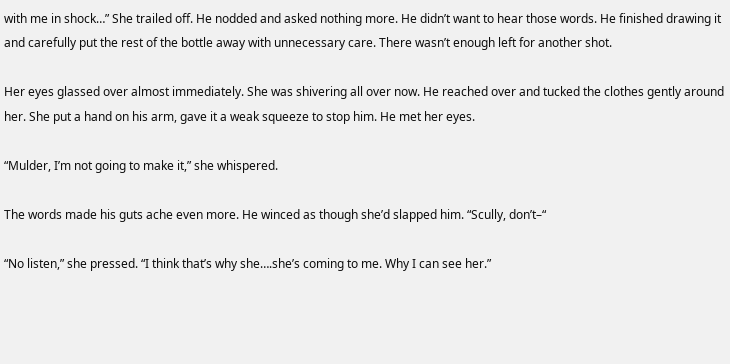with me in shock…” She trailed off. He nodded and asked nothing more. He didn’t want to hear those words. He finished drawing it and carefully put the rest of the bottle away with unnecessary care. There wasn’t enough left for another shot.

Her eyes glassed over almost immediately. She was shivering all over now. He reached over and tucked the clothes gently around her. She put a hand on his arm, gave it a weak squeeze to stop him. He met her eyes.

“Mulder, I’m not going to make it,” she whispered.

The words made his guts ache even more. He winced as though she’d slapped him. “Scully, don’t–“

“No listen,” she pressed. “I think that’s why she….she’s coming to me. Why I can see her.”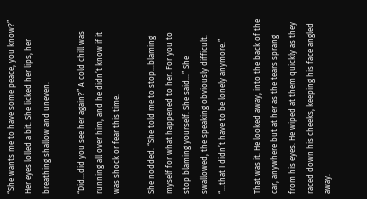“She wants me to have some peace, you know?” Her eyes lolled a bit. She licked her lips, her breathing shallow and uneven.

“Did…did you see her again?” A cold chill was running all over him, and he didn’t know if it was shock or fear this time.

She nodded. “She told me to stop…blaming myself for what happened to her. For you to stop blaming yourself. She said…” She swallowed, the speaking obviously difficult. “…that I didn’t have to be lonely anymore.”

That was it. He looked away, into the back of the car, anywhere but at her as the tears sprang from his eyes. He wiped at them quickly as they raced down his cheeks, keeping his face angled away.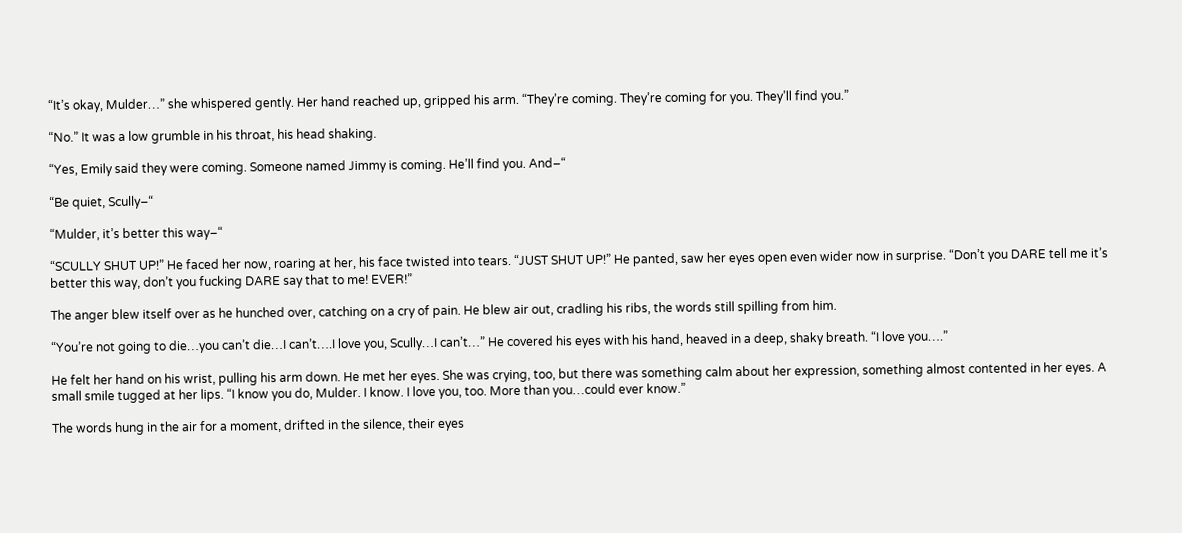“It’s okay, Mulder…” she whispered gently. Her hand reached up, gripped his arm. “They’re coming. They’re coming for you. They’ll find you.”

“No.” It was a low grumble in his throat, his head shaking.

“Yes, Emily said they were coming. Someone named Jimmy is coming. He’ll find you. And–“

“Be quiet, Scully–“

“Mulder, it’s better this way–“

“SCULLY SHUT UP!” He faced her now, roaring at her, his face twisted into tears. “JUST SHUT UP!” He panted, saw her eyes open even wider now in surprise. “Don’t you DARE tell me it’s better this way, don’t you fucking DARE say that to me! EVER!”

The anger blew itself over as he hunched over, catching on a cry of pain. He blew air out, cradling his ribs, the words still spilling from him.

“You’re not going to die…you can’t die…I can’t….I love you, Scully…I can’t…” He covered his eyes with his hand, heaved in a deep, shaky breath. “I love you….”

He felt her hand on his wrist, pulling his arm down. He met her eyes. She was crying, too, but there was something calm about her expression, something almost contented in her eyes. A small smile tugged at her lips. “I know you do, Mulder. I know. I love you, too. More than you…could ever know.”

The words hung in the air for a moment, drifted in the silence, their eyes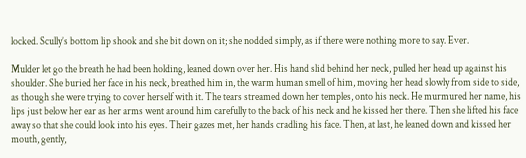locked. Scully’s bottom lip shook and she bit down on it; she nodded simply, as if there were nothing more to say. Ever.

Mulder let go the breath he had been holding, leaned down over her. His hand slid behind her neck, pulled her head up against his shoulder. She buried her face in his neck, breathed him in, the warm human smell of him, moving her head slowly from side to side, as though she were trying to cover herself with it. The tears streamed down her temples, onto his neck. He murmured her name, his lips just below her ear as her arms went around him carefully to the back of his neck and he kissed her there. Then she lifted his face away so that she could look into his eyes. Their gazes met, her hands cradling his face. Then, at last, he leaned down and kissed her mouth, gently,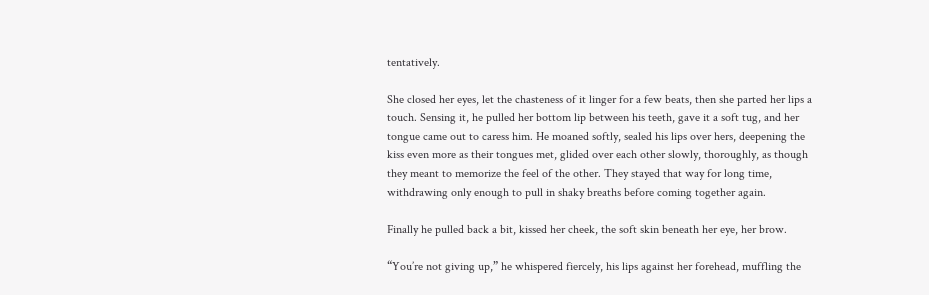tentatively.

She closed her eyes, let the chasteness of it linger for a few beats, then she parted her lips a touch. Sensing it, he pulled her bottom lip between his teeth, gave it a soft tug, and her tongue came out to caress him. He moaned softly, sealed his lips over hers, deepening the kiss even more as their tongues met, glided over each other slowly, thoroughly, as though they meant to memorize the feel of the other. They stayed that way for long time, withdrawing only enough to pull in shaky breaths before coming together again.

Finally he pulled back a bit, kissed her cheek, the soft skin beneath her eye, her brow.

“You’re not giving up,” he whispered fiercely, his lips against her forehead, muffling the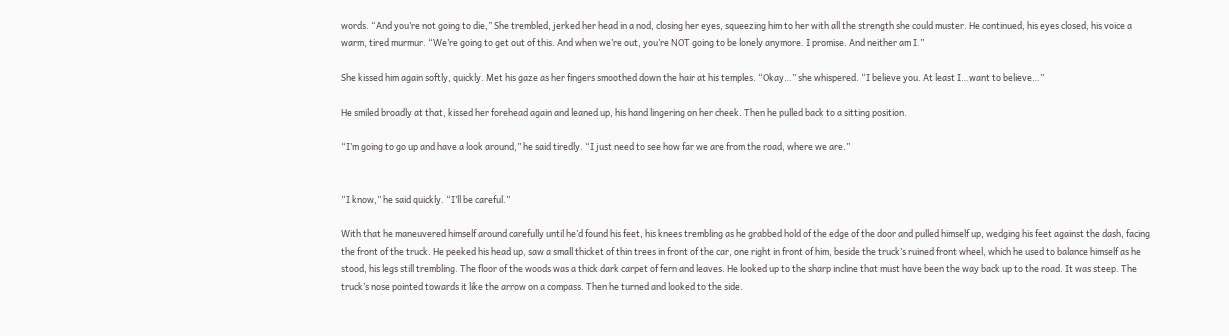words. “And you’re not going to die,” She trembled, jerked her head in a nod, closing her eyes, squeezing him to her with all the strength she could muster. He continued, his eyes closed, his voice a warm, tired murmur. “We’re going to get out of this. And when we’re out, you’re NOT going to be lonely anymore. I promise. And neither am I.”

She kissed him again softly, quickly. Met his gaze as her fingers smoothed down the hair at his temples. “Okay…” she whispered. “I believe you. At least I…want to believe…”

He smiled broadly at that, kissed her forehead again and leaned up, his hand lingering on her cheek. Then he pulled back to a sitting position.

“I’m going to go up and have a look around,” he said tiredly. “I just need to see how far we are from the road, where we are.”


“I know,” he said quickly. “I’ll be careful.”

With that he maneuvered himself around carefully until he’d found his feet, his knees trembling as he grabbed hold of the edge of the door and pulled himself up, wedging his feet against the dash, facing the front of the truck. He peeked his head up, saw a small thicket of thin trees in front of the car, one right in front of him, beside the truck’s ruined front wheel, which he used to balance himself as he stood, his legs still trembling. The floor of the woods was a thick dark carpet of fern and leaves. He looked up to the sharp incline that must have been the way back up to the road. It was steep. The truck’s nose pointed towards it like the arrow on a compass. Then he turned and looked to the side.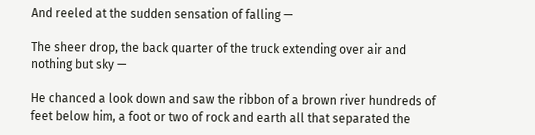And reeled at the sudden sensation of falling —

The sheer drop, the back quarter of the truck extending over air and nothing but sky —

He chanced a look down and saw the ribbon of a brown river hundreds of feet below him, a foot or two of rock and earth all that separated the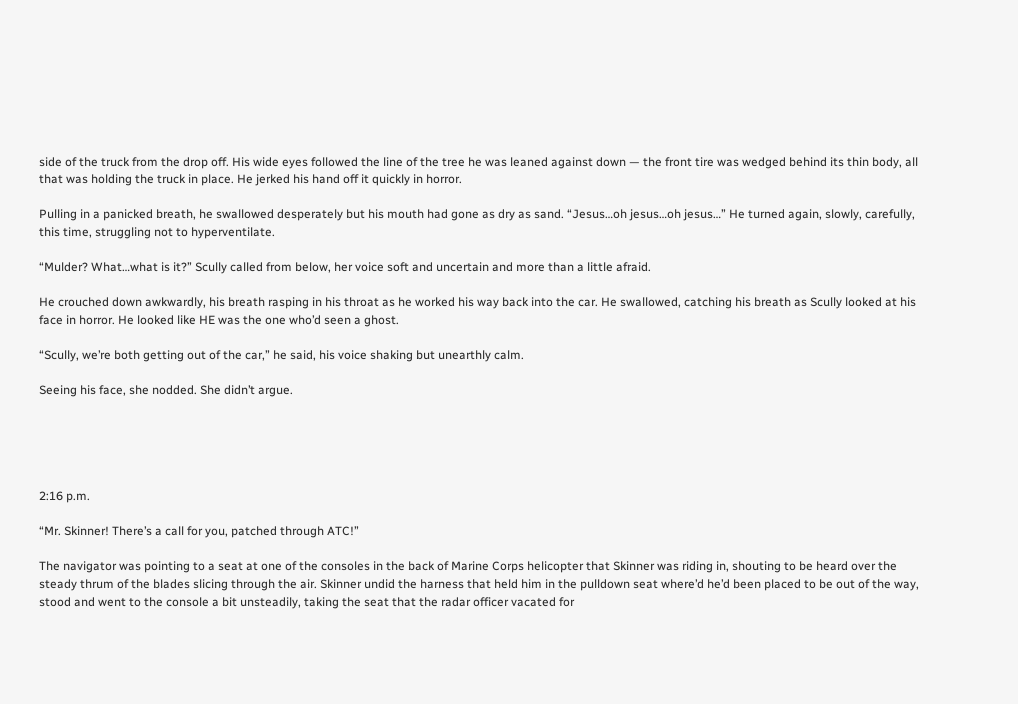side of the truck from the drop off. His wide eyes followed the line of the tree he was leaned against down — the front tire was wedged behind its thin body, all that was holding the truck in place. He jerked his hand off it quickly in horror.

Pulling in a panicked breath, he swallowed desperately but his mouth had gone as dry as sand. “Jesus…oh jesus…oh jesus…” He turned again, slowly, carefully, this time, struggling not to hyperventilate.

“Mulder? What…what is it?” Scully called from below, her voice soft and uncertain and more than a little afraid.

He crouched down awkwardly, his breath rasping in his throat as he worked his way back into the car. He swallowed, catching his breath as Scully looked at his face in horror. He looked like HE was the one who’d seen a ghost.

“Scully, we’re both getting out of the car,” he said, his voice shaking but unearthly calm.

Seeing his face, she nodded. She didn’t argue.





2:16 p.m.

“Mr. Skinner! There’s a call for you, patched through ATC!”

The navigator was pointing to a seat at one of the consoles in the back of Marine Corps helicopter that Skinner was riding in, shouting to be heard over the steady thrum of the blades slicing through the air. Skinner undid the harness that held him in the pulldown seat where’d he’d been placed to be out of the way, stood and went to the console a bit unsteadily, taking the seat that the radar officer vacated for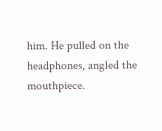him. He pulled on the headphones, angled the mouthpiece.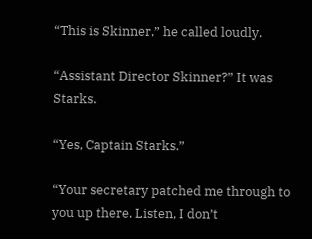“This is Skinner,” he called loudly.

“Assistant Director Skinner?” It was Starks.

“Yes, Captain Starks.”

“Your secretary patched me through to you up there. Listen, I don’t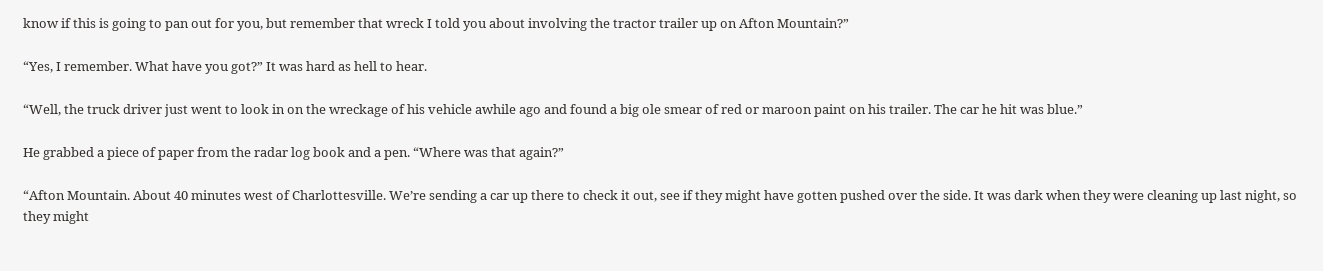know if this is going to pan out for you, but remember that wreck I told you about involving the tractor trailer up on Afton Mountain?”

“Yes, I remember. What have you got?” It was hard as hell to hear.

“Well, the truck driver just went to look in on the wreckage of his vehicle awhile ago and found a big ole smear of red or maroon paint on his trailer. The car he hit was blue.”

He grabbed a piece of paper from the radar log book and a pen. “Where was that again?”

“Afton Mountain. About 40 minutes west of Charlottesville. We’re sending a car up there to check it out, see if they might have gotten pushed over the side. It was dark when they were cleaning up last night, so they might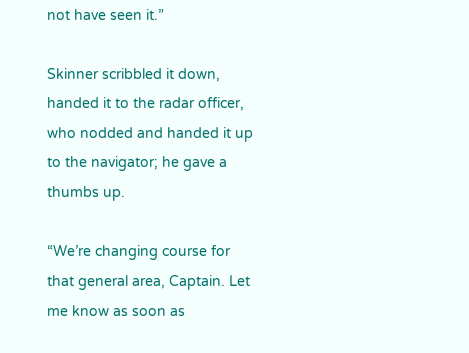not have seen it.”

Skinner scribbled it down, handed it to the radar officer, who nodded and handed it up to the navigator; he gave a thumbs up.

“We’re changing course for that general area, Captain. Let me know as soon as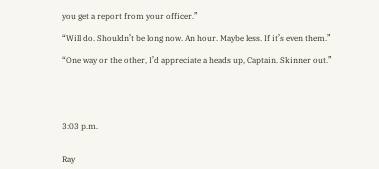you get a report from your officer.”

“Will do. Shouldn’t be long now. An hour. Maybe less. If it’s even them.”

“One way or the other, I’d appreciate a heads up, Captain. Skinner out.”





3:03 p.m.


Ray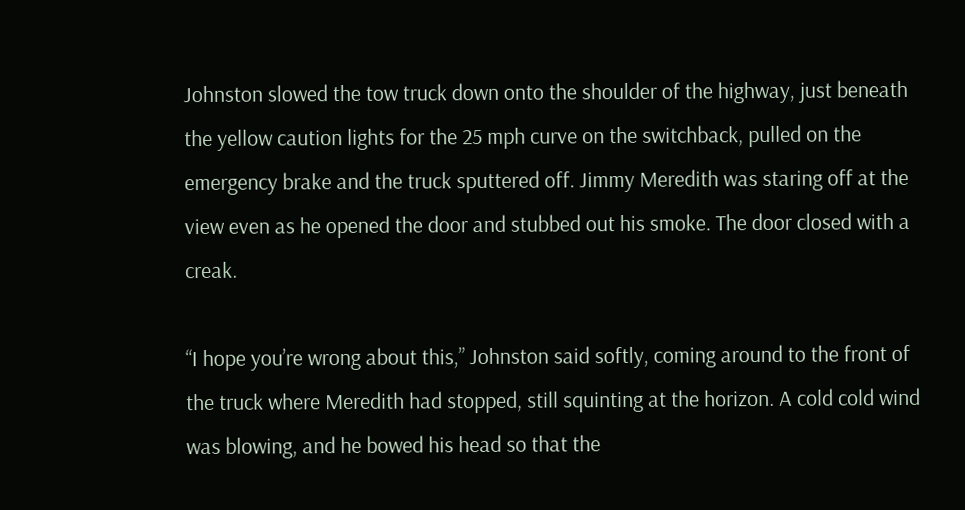Johnston slowed the tow truck down onto the shoulder of the highway, just beneath the yellow caution lights for the 25 mph curve on the switchback, pulled on the emergency brake and the truck sputtered off. Jimmy Meredith was staring off at the view even as he opened the door and stubbed out his smoke. The door closed with a creak.

“I hope you’re wrong about this,” Johnston said softly, coming around to the front of the truck where Meredith had stopped, still squinting at the horizon. A cold cold wind was blowing, and he bowed his head so that the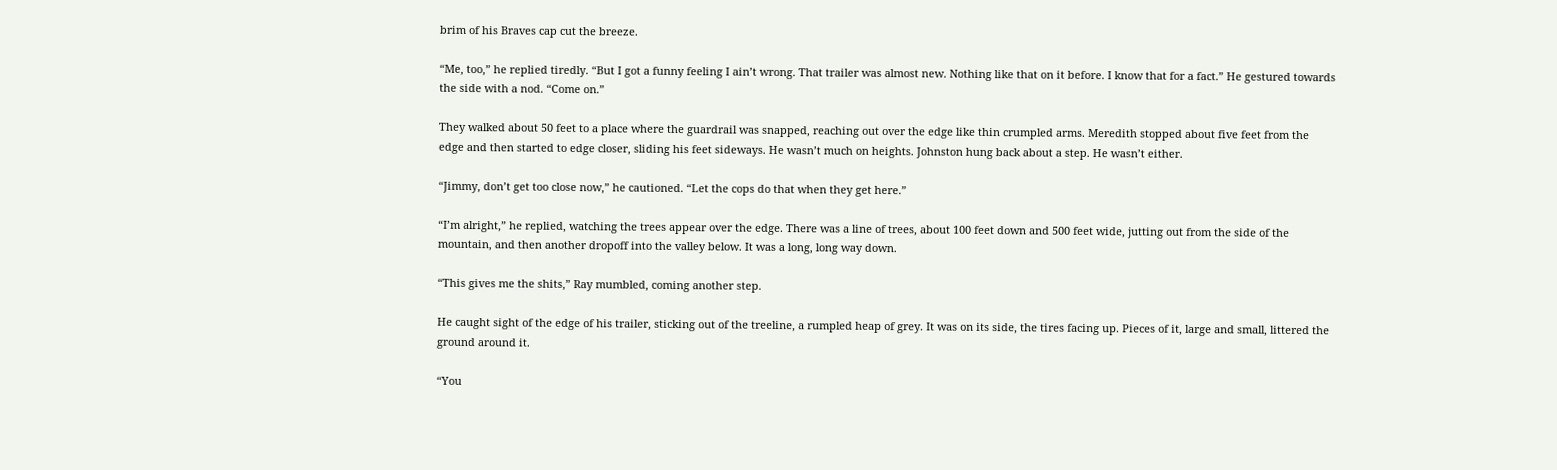brim of his Braves cap cut the breeze.

“Me, too,” he replied tiredly. “But I got a funny feeling I ain’t wrong. That trailer was almost new. Nothing like that on it before. I know that for a fact.” He gestured towards the side with a nod. “Come on.”

They walked about 50 feet to a place where the guardrail was snapped, reaching out over the edge like thin crumpled arms. Meredith stopped about five feet from the edge and then started to edge closer, sliding his feet sideways. He wasn’t much on heights. Johnston hung back about a step. He wasn’t either.

“Jimmy, don’t get too close now,” he cautioned. “Let the cops do that when they get here.”

“I’m alright,” he replied, watching the trees appear over the edge. There was a line of trees, about 100 feet down and 500 feet wide, jutting out from the side of the mountain, and then another dropoff into the valley below. It was a long, long way down.

“This gives me the shits,” Ray mumbled, coming another step.

He caught sight of the edge of his trailer, sticking out of the treeline, a rumpled heap of grey. It was on its side, the tires facing up. Pieces of it, large and small, littered the ground around it.

“You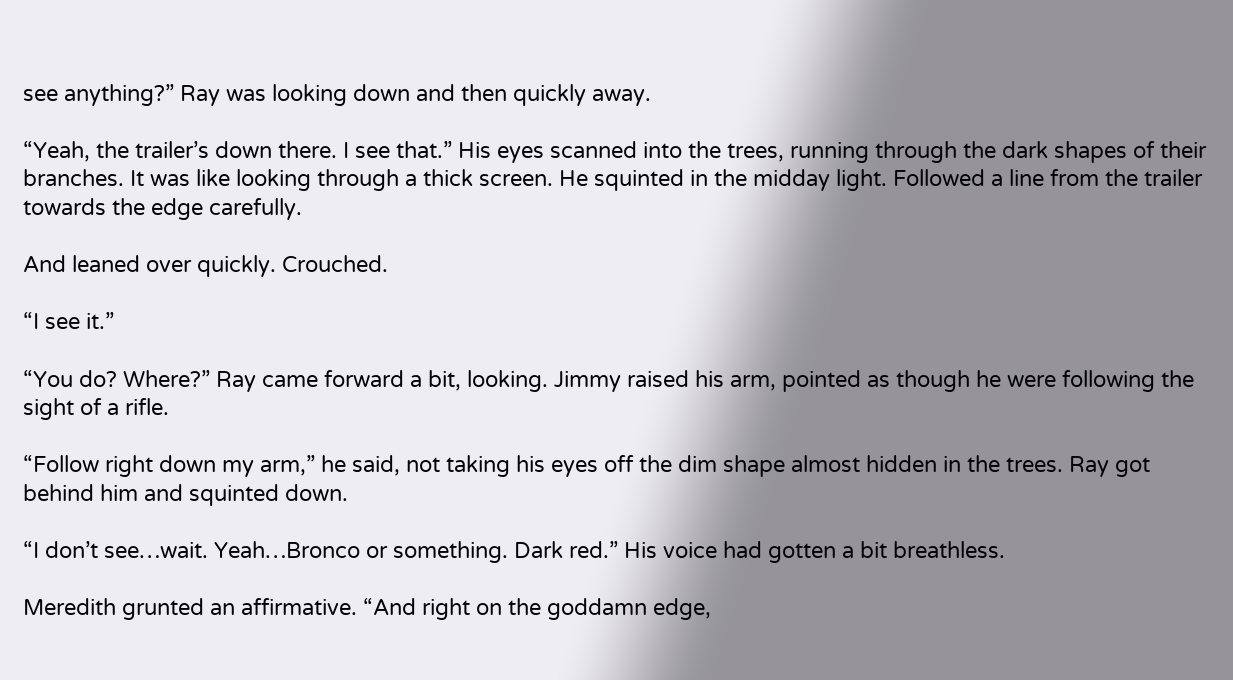see anything?” Ray was looking down and then quickly away.

“Yeah, the trailer’s down there. I see that.” His eyes scanned into the trees, running through the dark shapes of their branches. It was like looking through a thick screen. He squinted in the midday light. Followed a line from the trailer towards the edge carefully.

And leaned over quickly. Crouched.

“I see it.”

“You do? Where?” Ray came forward a bit, looking. Jimmy raised his arm, pointed as though he were following the sight of a rifle.

“Follow right down my arm,” he said, not taking his eyes off the dim shape almost hidden in the trees. Ray got behind him and squinted down.

“I don’t see…wait. Yeah…Bronco or something. Dark red.” His voice had gotten a bit breathless.

Meredith grunted an affirmative. “And right on the goddamn edge,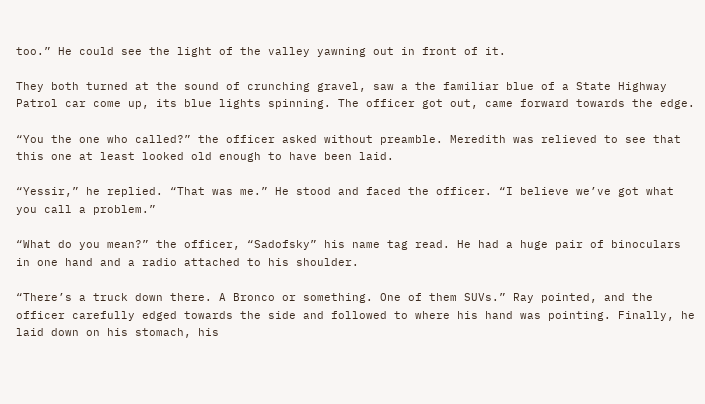too.” He could see the light of the valley yawning out in front of it.

They both turned at the sound of crunching gravel, saw a the familiar blue of a State Highway Patrol car come up, its blue lights spinning. The officer got out, came forward towards the edge.

“You the one who called?” the officer asked without preamble. Meredith was relieved to see that this one at least looked old enough to have been laid.

“Yessir,” he replied. “That was me.” He stood and faced the officer. “I believe we’ve got what you call a problem.”

“What do you mean?” the officer, “Sadofsky” his name tag read. He had a huge pair of binoculars in one hand and a radio attached to his shoulder.

“There’s a truck down there. A Bronco or something. One of them SUVs.” Ray pointed, and the officer carefully edged towards the side and followed to where his hand was pointing. Finally, he laid down on his stomach, his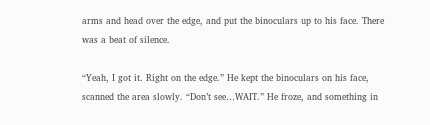arms and head over the edge, and put the binoculars up to his face. There was a beat of silence.

“Yeah, I got it. Right on the edge.” He kept the binoculars on his face, scanned the area slowly. “Don’t see…WAIT.” He froze, and something in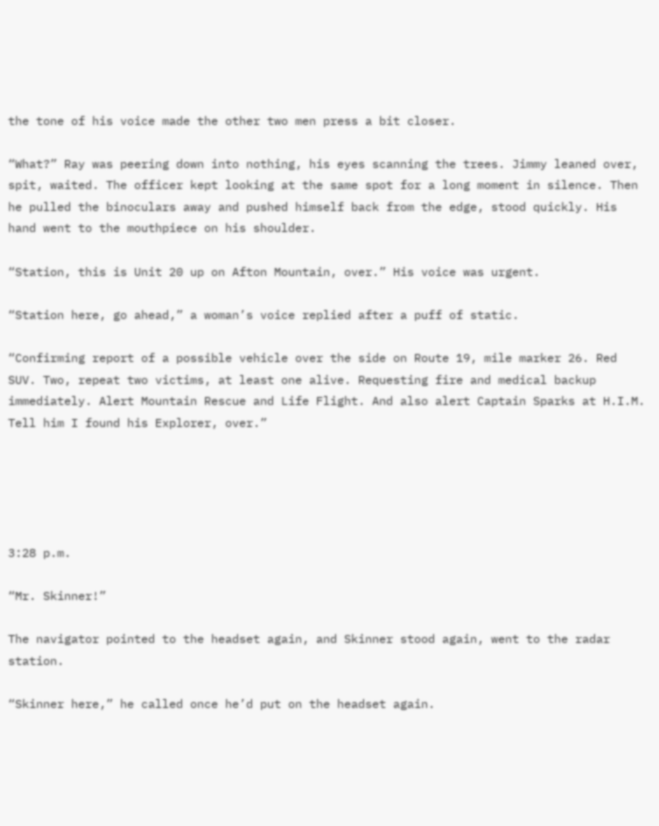the tone of his voice made the other two men press a bit closer.

“What?” Ray was peering down into nothing, his eyes scanning the trees. Jimmy leaned over, spit, waited. The officer kept looking at the same spot for a long moment in silence. Then he pulled the binoculars away and pushed himself back from the edge, stood quickly. His hand went to the mouthpiece on his shoulder.

“Station, this is Unit 20 up on Afton Mountain, over.” His voice was urgent.

“Station here, go ahead,” a woman’s voice replied after a puff of static.

“Confirming report of a possible vehicle over the side on Route 19, mile marker 26. Red SUV. Two, repeat two victims, at least one alive. Requesting fire and medical backup immediately. Alert Mountain Rescue and Life Flight. And also alert Captain Sparks at H.I.M. Tell him I found his Explorer, over.”





3:28 p.m.

“Mr. Skinner!”

The navigator pointed to the headset again, and Skinner stood again, went to the radar station.

“Skinner here,” he called once he’d put on the headset again.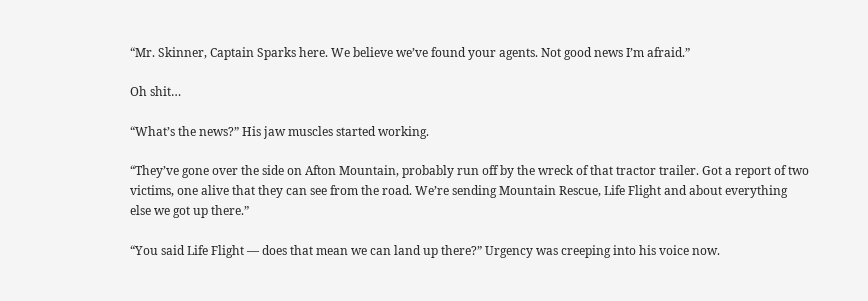“Mr. Skinner, Captain Sparks here. We believe we’ve found your agents. Not good news I’m afraid.”

Oh shit…

“What’s the news?” His jaw muscles started working.

“They’ve gone over the side on Afton Mountain, probably run off by the wreck of that tractor trailer. Got a report of two victims, one alive that they can see from the road. We’re sending Mountain Rescue, Life Flight and about everything else we got up there.”

“You said Life Flight — does that mean we can land up there?” Urgency was creeping into his voice now.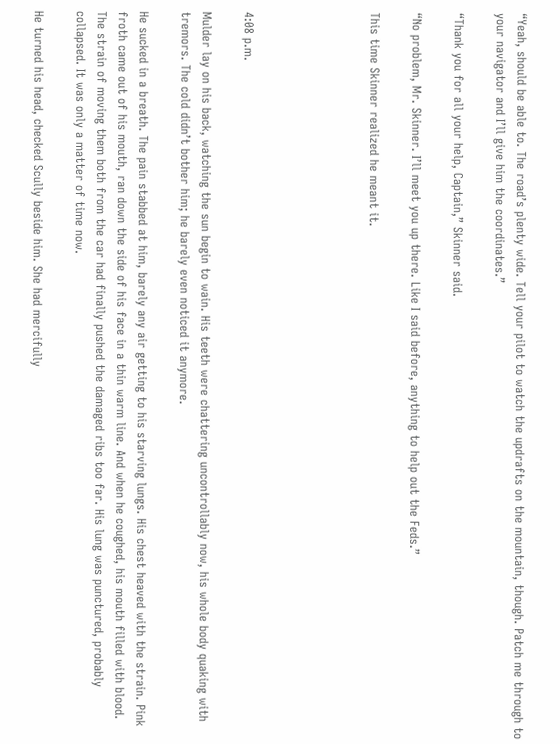“Yeah, should be able to. The road’s plenty wide. Tell your pilot to watch the updrafts on the mountain, though. Patch me through to your navigator and I’ll give him the coordinates.”

“Thank you for all your help, Captain,” Skinner said.

“No problem, Mr. Skinner. I’ll meet you up there. Like I said before, anything to help out the Feds.”

This time Skinner realized he meant it.





4:08 p.m.

Mulder lay on his back, watching the sun begin to wain. His teeth were chattering uncontrollably now, his whole body quaking with tremors. The cold didn’t bother him; he barely even noticed it anymore.

He sucked in a breath. The pain stabbed at him, barely any air getting to his starving lungs. His chest heaved with the strain. Pink froth came out of his mouth, ran down the side of his face in a thin warm line. And when he coughed, his mouth filled with blood. The strain of moving them both from the car had finally pushed the damaged ribs too far. His lung was punctured, probably collapsed. It was only a matter of time now.

He turned his head, checked Scully beside him. She had mercifully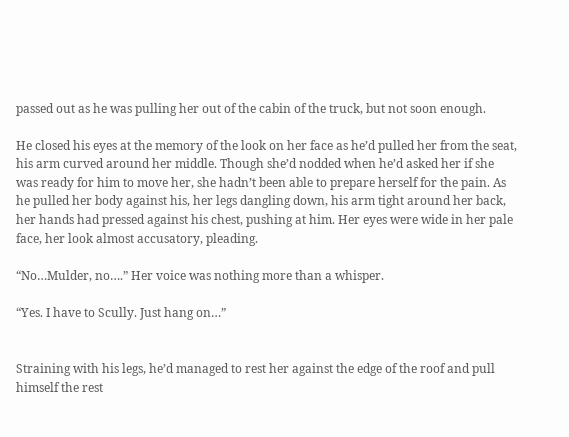passed out as he was pulling her out of the cabin of the truck, but not soon enough.

He closed his eyes at the memory of the look on her face as he’d pulled her from the seat, his arm curved around her middle. Though she’d nodded when he’d asked her if she was ready for him to move her, she hadn’t been able to prepare herself for the pain. As he pulled her body against his, her legs dangling down, his arm tight around her back, her hands had pressed against his chest, pushing at him. Her eyes were wide in her pale face, her look almost accusatory, pleading.

“No…Mulder, no….” Her voice was nothing more than a whisper.

“Yes. I have to Scully. Just hang on…”


Straining with his legs, he’d managed to rest her against the edge of the roof and pull himself the rest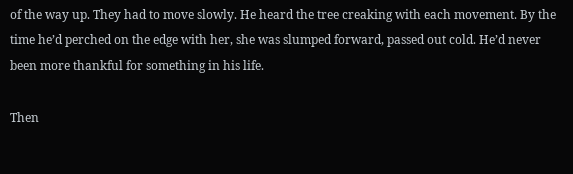of the way up. They had to move slowly. He heard the tree creaking with each movement. By the time he’d perched on the edge with her, she was slumped forward, passed out cold. He’d never been more thankful for something in his life.

Then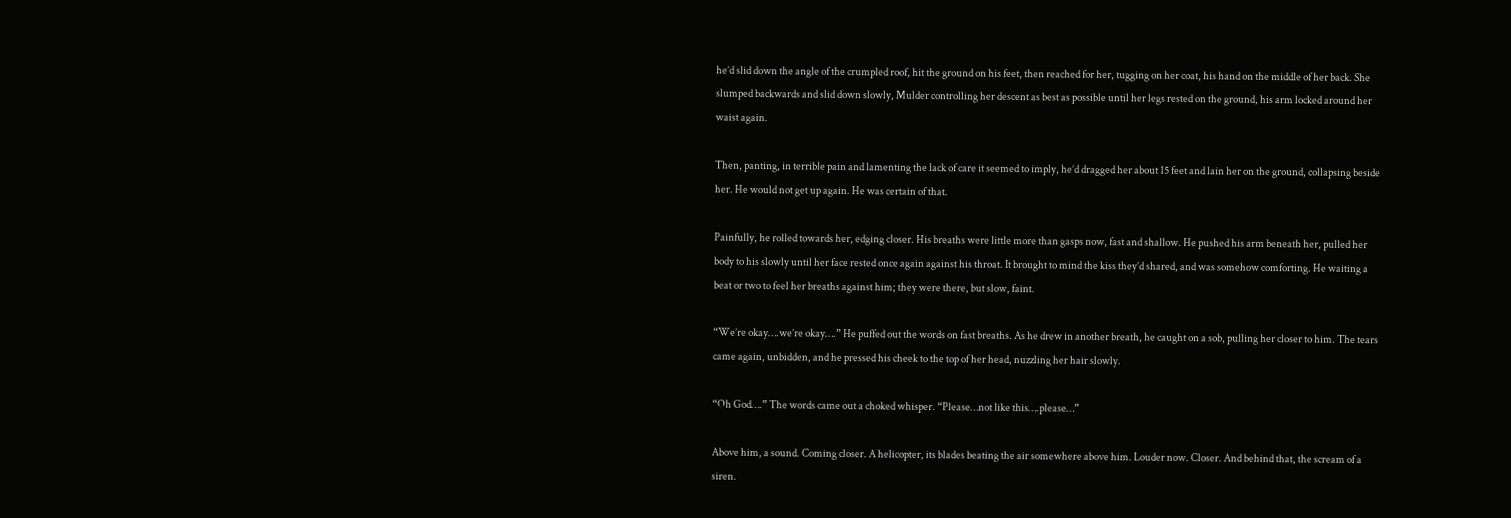he’d slid down the angle of the crumpled roof, hit the ground on his feet, then reached for her, tugging on her coat, his hand on the middle of her back. She slumped backwards and slid down slowly, Mulder controlling her descent as best as possible until her legs rested on the ground, his arm locked around her waist again.

Then, panting, in terrible pain and lamenting the lack of care it seemed to imply, he’d dragged her about 15 feet and lain her on the ground, collapsing beside her. He would not get up again. He was certain of that.

Painfully, he rolled towards her, edging closer. His breaths were little more than gasps now, fast and shallow. He pushed his arm beneath her, pulled her body to his slowly until her face rested once again against his throat. It brought to mind the kiss they’d shared, and was somehow comforting. He waiting a beat or two to feel her breaths against him; they were there, but slow, faint.

“We’re okay….we’re okay….” He puffed out the words on fast breaths. As he drew in another breath, he caught on a sob, pulling her closer to him. The tears came again, unbidden, and he pressed his cheek to the top of her head, nuzzling her hair slowly.

“Oh God….” The words came out a choked whisper. “Please…not like this….please…”

Above him, a sound. Coming closer. A helicopter, its blades beating the air somewhere above him. Louder now. Closer. And behind that, the scream of a siren.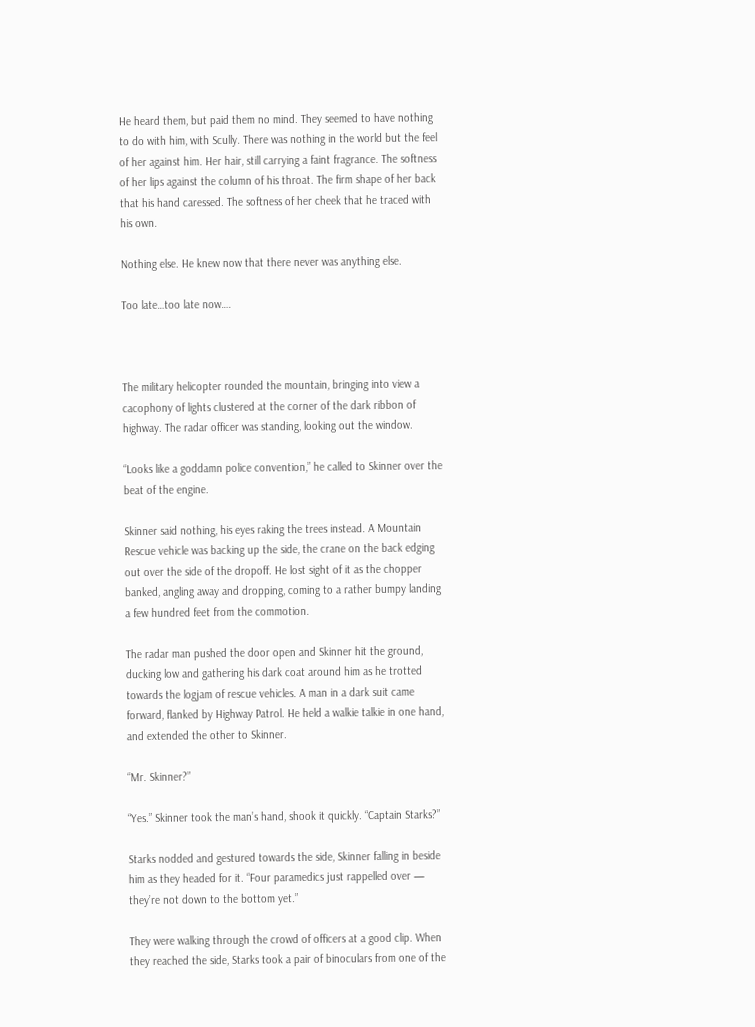He heard them, but paid them no mind. They seemed to have nothing to do with him, with Scully. There was nothing in the world but the feel of her against him. Her hair, still carrying a faint fragrance. The softness of her lips against the column of his throat. The firm shape of her back that his hand caressed. The softness of her cheek that he traced with his own.

Nothing else. He knew now that there never was anything else.

Too late…too late now….



The military helicopter rounded the mountain, bringing into view a cacophony of lights clustered at the corner of the dark ribbon of highway. The radar officer was standing, looking out the window.

“Looks like a goddamn police convention,” he called to Skinner over the beat of the engine.

Skinner said nothing, his eyes raking the trees instead. A Mountain Rescue vehicle was backing up the side, the crane on the back edging out over the side of the dropoff. He lost sight of it as the chopper banked, angling away and dropping, coming to a rather bumpy landing a few hundred feet from the commotion.

The radar man pushed the door open and Skinner hit the ground, ducking low and gathering his dark coat around him as he trotted towards the logjam of rescue vehicles. A man in a dark suit came forward, flanked by Highway Patrol. He held a walkie talkie in one hand, and extended the other to Skinner.

“Mr. Skinner?”

“Yes.” Skinner took the man’s hand, shook it quickly. “Captain Starks?”

Starks nodded and gestured towards the side, Skinner falling in beside him as they headed for it. “Four paramedics just rappelled over — they’re not down to the bottom yet.”

They were walking through the crowd of officers at a good clip. When they reached the side, Starks took a pair of binoculars from one of the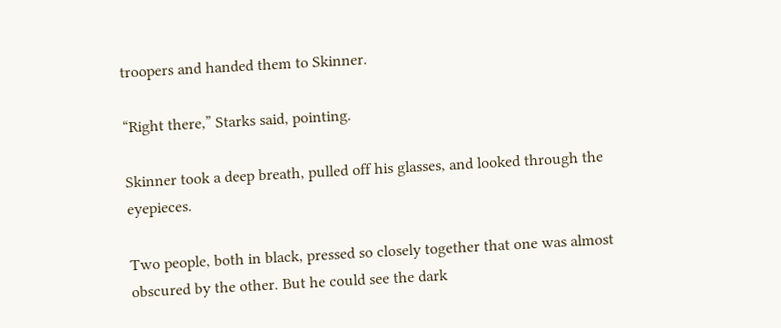troopers and handed them to Skinner.

“Right there,” Starks said, pointing.

Skinner took a deep breath, pulled off his glasses, and looked through the eyepieces.

Two people, both in black, pressed so closely together that one was almost obscured by the other. But he could see the dark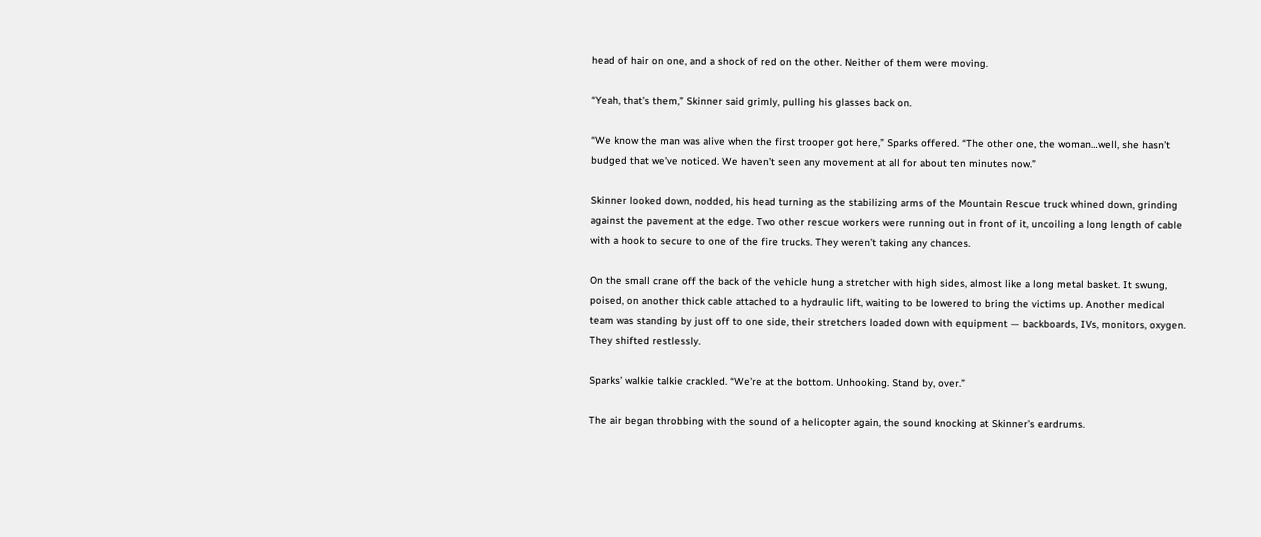head of hair on one, and a shock of red on the other. Neither of them were moving.

“Yeah, that’s them,” Skinner said grimly, pulling his glasses back on.

“We know the man was alive when the first trooper got here,” Sparks offered. “The other one, the woman…well, she hasn’t budged that we’ve noticed. We haven’t seen any movement at all for about ten minutes now.”

Skinner looked down, nodded, his head turning as the stabilizing arms of the Mountain Rescue truck whined down, grinding against the pavement at the edge. Two other rescue workers were running out in front of it, uncoiling a long length of cable with a hook to secure to one of the fire trucks. They weren’t taking any chances.

On the small crane off the back of the vehicle hung a stretcher with high sides, almost like a long metal basket. It swung, poised, on another thick cable attached to a hydraulic lift, waiting to be lowered to bring the victims up. Another medical team was standing by just off to one side, their stretchers loaded down with equipment — backboards, IVs, monitors, oxygen. They shifted restlessly.

Sparks’ walkie talkie crackled. “We’re at the bottom. Unhooking. Stand by, over.”

The air began throbbing with the sound of a helicopter again, the sound knocking at Skinner’s eardrums.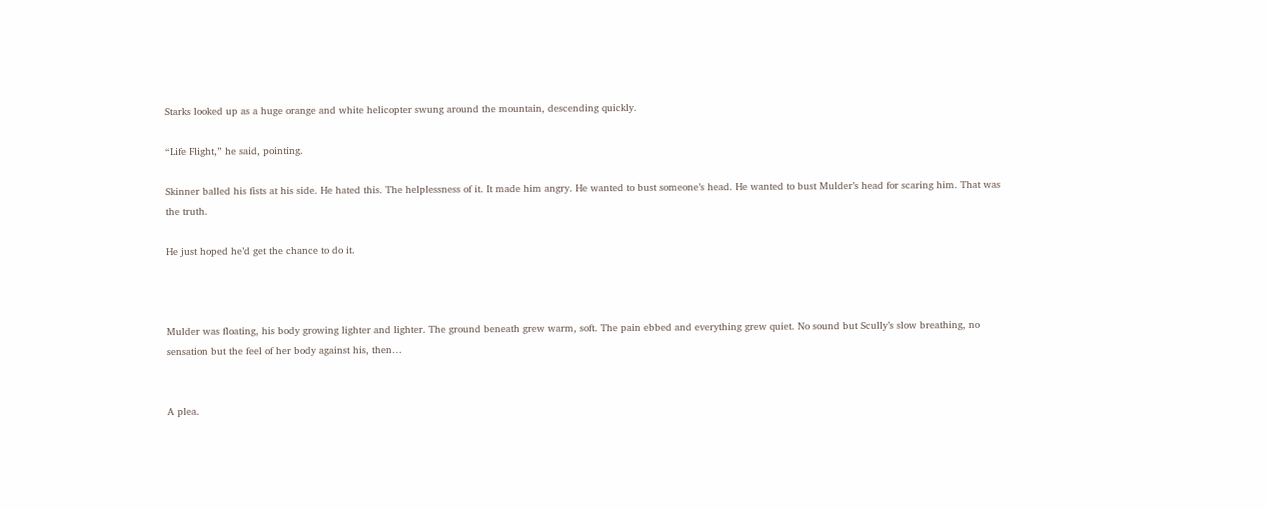Starks looked up as a huge orange and white helicopter swung around the mountain, descending quickly.

“Life Flight,” he said, pointing.

Skinner balled his fists at his side. He hated this. The helplessness of it. It made him angry. He wanted to bust someone’s head. He wanted to bust Mulder’s head for scaring him. That was the truth.

He just hoped he’d get the chance to do it.



Mulder was floating, his body growing lighter and lighter. The ground beneath grew warm, soft. The pain ebbed and everything grew quiet. No sound but Scully’s slow breathing, no sensation but the feel of her body against his, then…


A plea.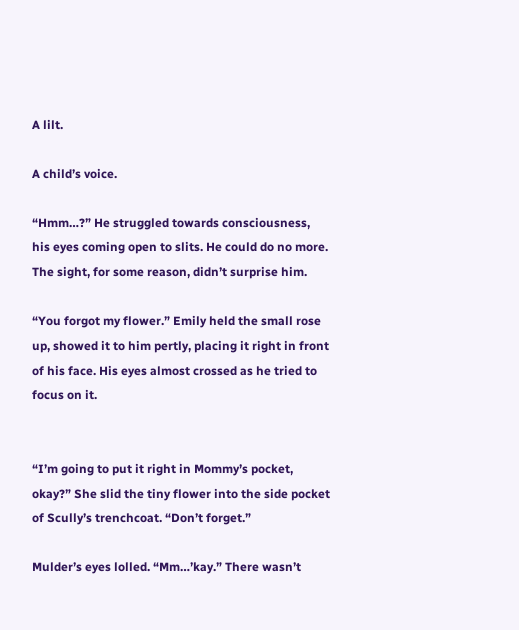A lilt.

A child’s voice.

“Hmm…?” He struggled towards consciousness, his eyes coming open to slits. He could do no more. The sight, for some reason, didn’t surprise him.

“You forgot my flower.” Emily held the small rose up, showed it to him pertly, placing it right in front of his face. His eyes almost crossed as he tried to focus on it.


“I’m going to put it right in Mommy’s pocket, okay?” She slid the tiny flower into the side pocket of Scully’s trenchcoat. “Don’t forget.”

Mulder’s eyes lolled. “Mm…’kay.” There wasn’t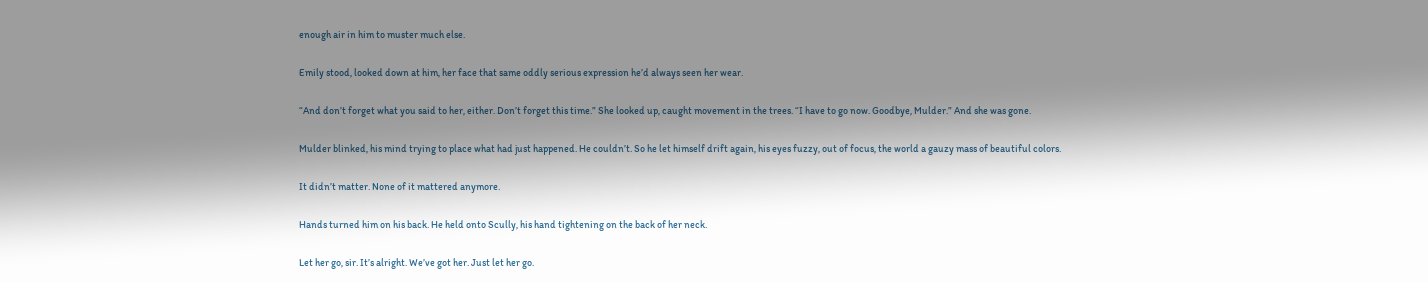enough air in him to muster much else.

Emily stood, looked down at him, her face that same oddly serious expression he’d always seen her wear.

“And don’t forget what you said to her, either. Don’t forget this time.” She looked up, caught movement in the trees. “I have to go now. Goodbye, Mulder.” And she was gone.

Mulder blinked, his mind trying to place what had just happened. He couldn’t. So he let himself drift again, his eyes fuzzy, out of focus, the world a gauzy mass of beautiful colors.

It didn’t matter. None of it mattered anymore.

Hands turned him on his back. He held onto Scully, his hand tightening on the back of her neck.

Let her go, sir. It’s alright. We’ve got her. Just let her go.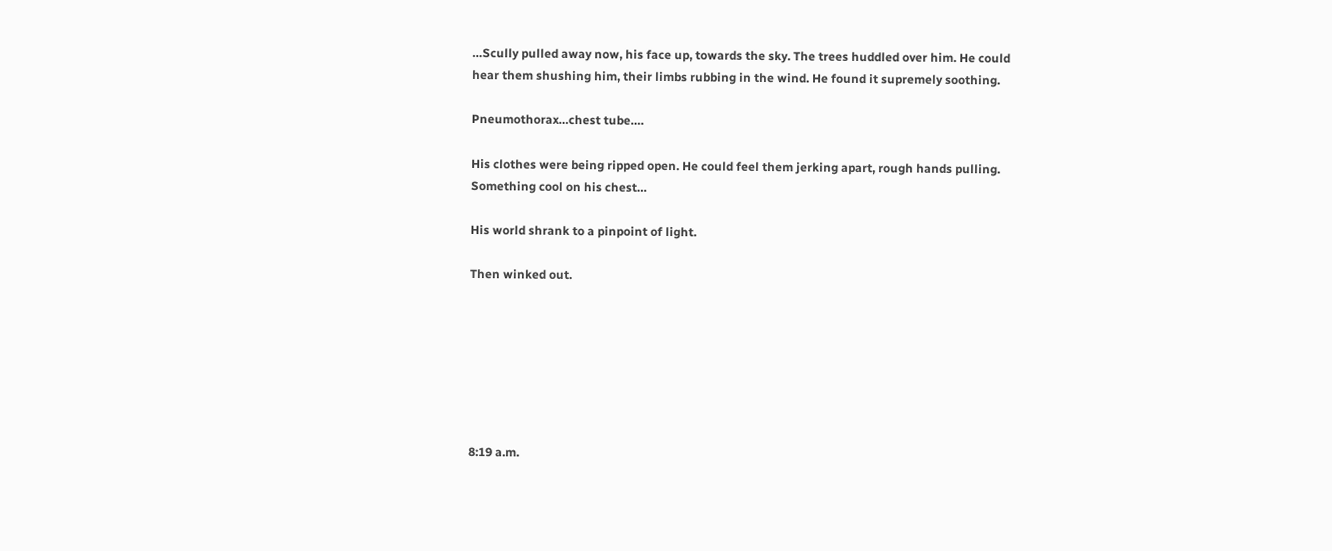…Scully pulled away now, his face up, towards the sky. The trees huddled over him. He could hear them shushing him, their limbs rubbing in the wind. He found it supremely soothing.

Pneumothorax…chest tube….

His clothes were being ripped open. He could feel them jerking apart, rough hands pulling. Something cool on his chest…

His world shrank to a pinpoint of light.

Then winked out.







8:19 a.m.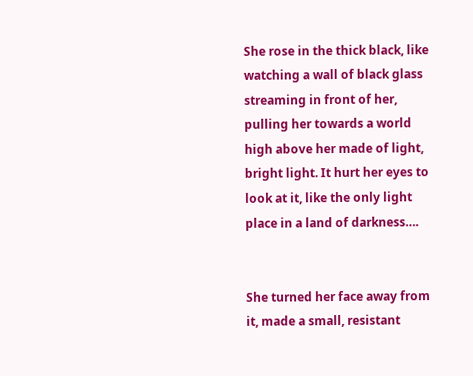She rose in the thick black, like watching a wall of black glass streaming in front of her, pulling her towards a world high above her made of light, bright light. It hurt her eyes to look at it, like the only light place in a land of darkness….


She turned her face away from it, made a small, resistant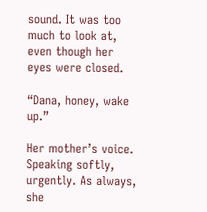sound. It was too much to look at, even though her eyes were closed.

“Dana, honey, wake up.”

Her mother’s voice. Speaking softly, urgently. As always, she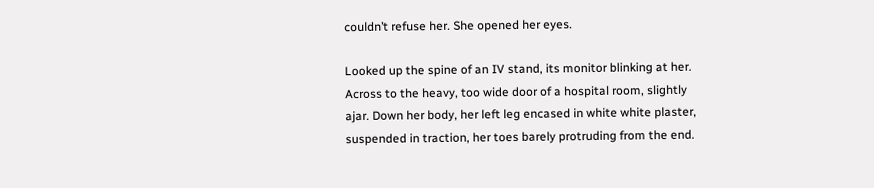couldn’t refuse her. She opened her eyes.

Looked up the spine of an IV stand, its monitor blinking at her. Across to the heavy, too wide door of a hospital room, slightly ajar. Down her body, her left leg encased in white white plaster, suspended in traction, her toes barely protruding from the end.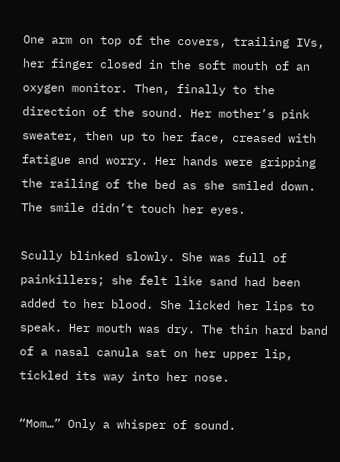One arm on top of the covers, trailing IVs, her finger closed in the soft mouth of an oxygen monitor. Then, finally to the direction of the sound. Her mother’s pink sweater, then up to her face, creased with fatigue and worry. Her hands were gripping the railing of the bed as she smiled down. The smile didn’t touch her eyes.

Scully blinked slowly. She was full of painkillers; she felt like sand had been added to her blood. She licked her lips to speak. Her mouth was dry. The thin hard band of a nasal canula sat on her upper lip, tickled its way into her nose.

“Mom…” Only a whisper of sound.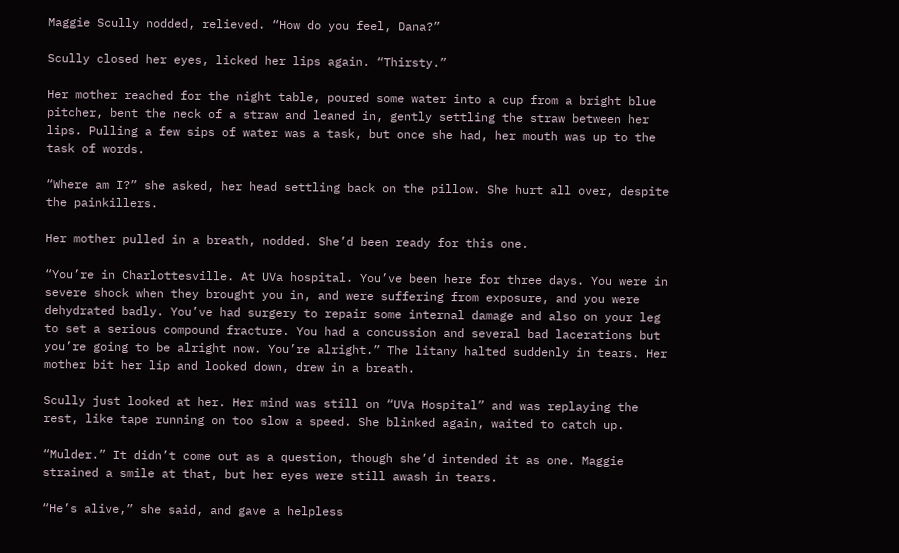Maggie Scully nodded, relieved. “How do you feel, Dana?”

Scully closed her eyes, licked her lips again. “Thirsty.”

Her mother reached for the night table, poured some water into a cup from a bright blue pitcher, bent the neck of a straw and leaned in, gently settling the straw between her lips. Pulling a few sips of water was a task, but once she had, her mouth was up to the task of words.

“Where am I?” she asked, her head settling back on the pillow. She hurt all over, despite the painkillers.

Her mother pulled in a breath, nodded. She’d been ready for this one.

“You’re in Charlottesville. At UVa hospital. You’ve been here for three days. You were in severe shock when they brought you in, and were suffering from exposure, and you were dehydrated badly. You’ve had surgery to repair some internal damage and also on your leg to set a serious compound fracture. You had a concussion and several bad lacerations but you’re going to be alright now. You’re alright.” The litany halted suddenly in tears. Her mother bit her lip and looked down, drew in a breath.

Scully just looked at her. Her mind was still on “UVa Hospital” and was replaying the rest, like tape running on too slow a speed. She blinked again, waited to catch up.

“Mulder.” It didn’t come out as a question, though she’d intended it as one. Maggie strained a smile at that, but her eyes were still awash in tears.

“He’s alive,” she said, and gave a helpless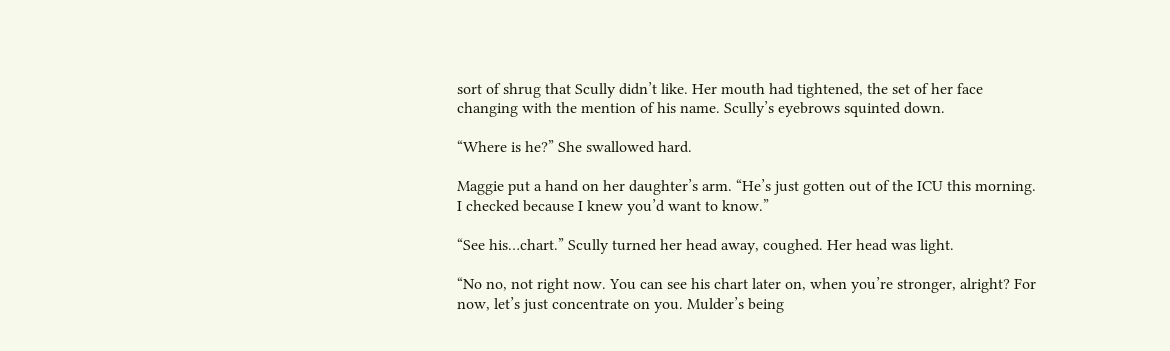sort of shrug that Scully didn’t like. Her mouth had tightened, the set of her face changing with the mention of his name. Scully’s eyebrows squinted down.

“Where is he?” She swallowed hard.

Maggie put a hand on her daughter’s arm. “He’s just gotten out of the ICU this morning. I checked because I knew you’d want to know.”

“See his…chart.” Scully turned her head away, coughed. Her head was light.

“No no, not right now. You can see his chart later on, when you’re stronger, alright? For now, let’s just concentrate on you. Mulder’s being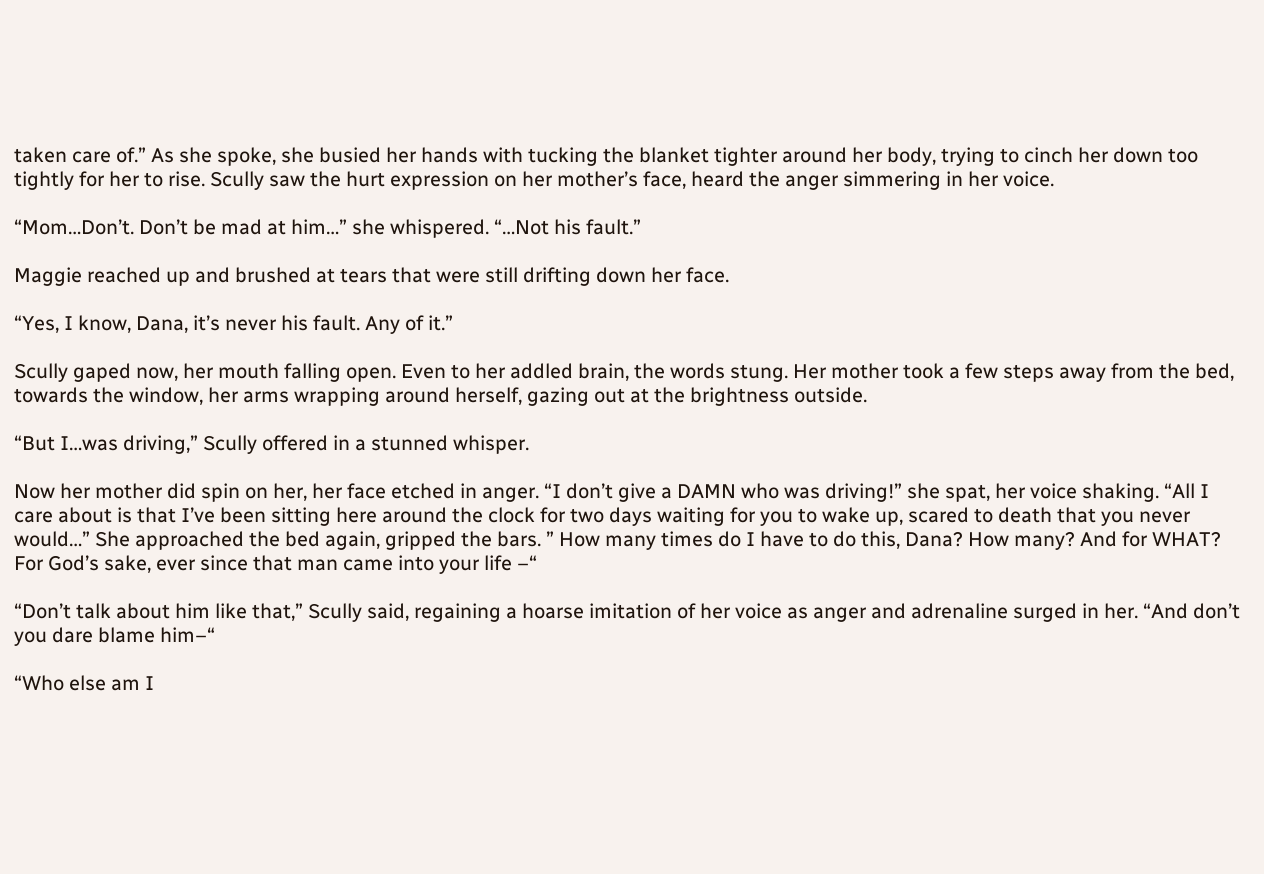taken care of.” As she spoke, she busied her hands with tucking the blanket tighter around her body, trying to cinch her down too tightly for her to rise. Scully saw the hurt expression on her mother’s face, heard the anger simmering in her voice.

“Mom…Don’t. Don’t be mad at him…” she whispered. “…Not his fault.”

Maggie reached up and brushed at tears that were still drifting down her face.

“Yes, I know, Dana, it’s never his fault. Any of it.”

Scully gaped now, her mouth falling open. Even to her addled brain, the words stung. Her mother took a few steps away from the bed, towards the window, her arms wrapping around herself, gazing out at the brightness outside.

“But I…was driving,” Scully offered in a stunned whisper.

Now her mother did spin on her, her face etched in anger. “I don’t give a DAMN who was driving!” she spat, her voice shaking. “All I care about is that I’ve been sitting here around the clock for two days waiting for you to wake up, scared to death that you never would…” She approached the bed again, gripped the bars. ” How many times do I have to do this, Dana? How many? And for WHAT? For God’s sake, ever since that man came into your life –“

“Don’t talk about him like that,” Scully said, regaining a hoarse imitation of her voice as anger and adrenaline surged in her. “And don’t you dare blame him–“

“Who else am I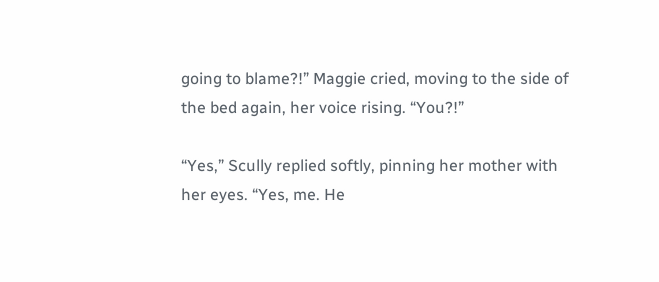going to blame?!” Maggie cried, moving to the side of the bed again, her voice rising. “You?!”

“Yes,” Scully replied softly, pinning her mother with her eyes. “Yes, me. He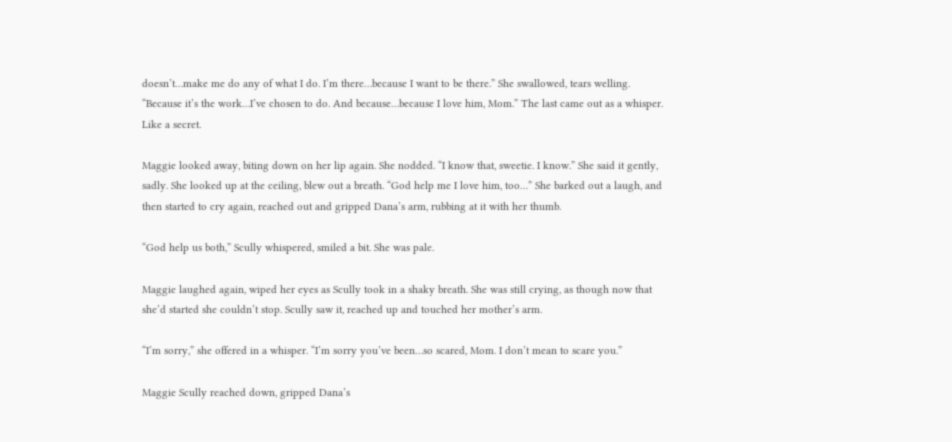doesn’t…make me do any of what I do. I’m there…because I want to be there.” She swallowed, tears welling. “Because it’s the work…I’ve chosen to do. And because…because I love him, Mom.” The last came out as a whisper. Like a secret.

Maggie looked away, biting down on her lip again. She nodded. “I know that, sweetie. I know.” She said it gently, sadly. She looked up at the ceiling, blew out a breath. “God help me I love him, too…” She barked out a laugh, and then started to cry again, reached out and gripped Dana’s arm, rubbing at it with her thumb.

“God help us both,” Scully whispered, smiled a bit. She was pale.

Maggie laughed again, wiped her eyes as Scully took in a shaky breath. She was still crying, as though now that she’d started she couldn’t stop. Scully saw it, reached up and touched her mother’s arm.

“I’m sorry,” she offered in a whisper. “I’m sorry you’ve been…so scared, Mom. I don’t mean to scare you.”

Maggie Scully reached down, gripped Dana’s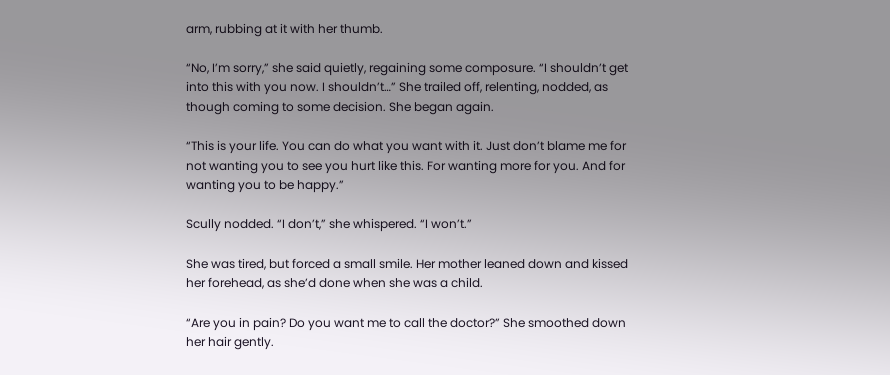arm, rubbing at it with her thumb.

“No, I’m sorry,” she said quietly, regaining some composure. “I shouldn’t get into this with you now. I shouldn’t…” She trailed off, relenting, nodded, as though coming to some decision. She began again.

“This is your life. You can do what you want with it. Just don’t blame me for not wanting you to see you hurt like this. For wanting more for you. And for wanting you to be happy.”

Scully nodded. “I don’t,” she whispered. “I won’t.”

She was tired, but forced a small smile. Her mother leaned down and kissed her forehead, as she’d done when she was a child.

“Are you in pain? Do you want me to call the doctor?” She smoothed down her hair gently.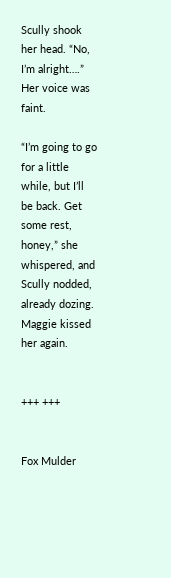Scully shook her head. “No, I’m alright….” Her voice was faint.

“I’m going to go for a little while, but I’ll be back. Get some rest, honey,” she whispered, and Scully nodded, already dozing. Maggie kissed her again.


+++ +++


Fox Mulder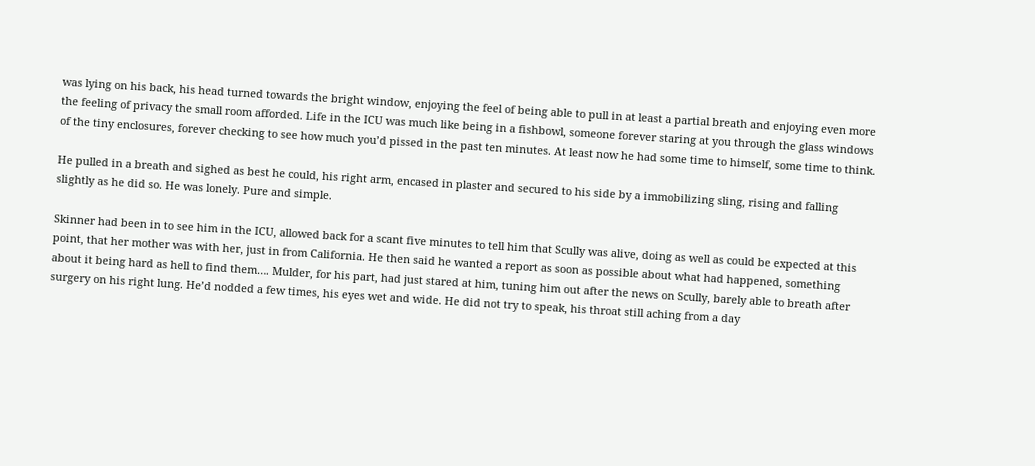was lying on his back, his head turned towards the bright window, enjoying the feel of being able to pull in at least a partial breath and enjoying even more the feeling of privacy the small room afforded. Life in the ICU was much like being in a fishbowl, someone forever staring at you through the glass windows of the tiny enclosures, forever checking to see how much you’d pissed in the past ten minutes. At least now he had some time to himself, some time to think.

He pulled in a breath and sighed as best he could, his right arm, encased in plaster and secured to his side by a immobilizing sling, rising and falling slightly as he did so. He was lonely. Pure and simple.

Skinner had been in to see him in the ICU, allowed back for a scant five minutes to tell him that Scully was alive, doing as well as could be expected at this point, that her mother was with her, just in from California. He then said he wanted a report as soon as possible about what had happened, something about it being hard as hell to find them…. Mulder, for his part, had just stared at him, tuning him out after the news on Scully, barely able to breath after surgery on his right lung. He’d nodded a few times, his eyes wet and wide. He did not try to speak, his throat still aching from a day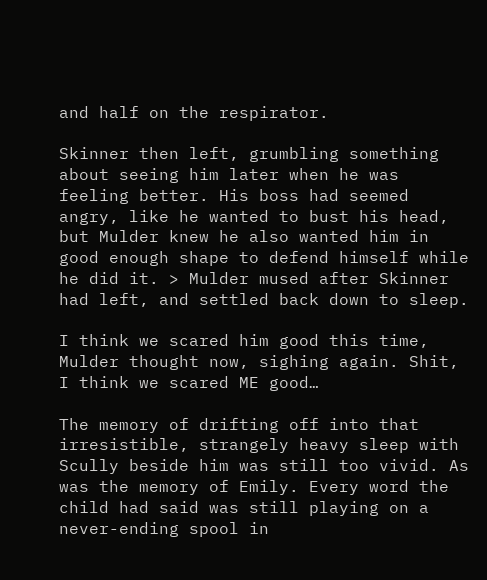and half on the respirator.

Skinner then left, grumbling something about seeing him later when he was feeling better. His boss had seemed angry, like he wanted to bust his head, but Mulder knew he also wanted him in good enough shape to defend himself while he did it. > Mulder mused after Skinner had left, and settled back down to sleep.

I think we scared him good this time, Mulder thought now, sighing again. Shit, I think we scared ME good…

The memory of drifting off into that irresistible, strangely heavy sleep with Scully beside him was still too vivid. As was the memory of Emily. Every word the child had said was still playing on a never-ending spool in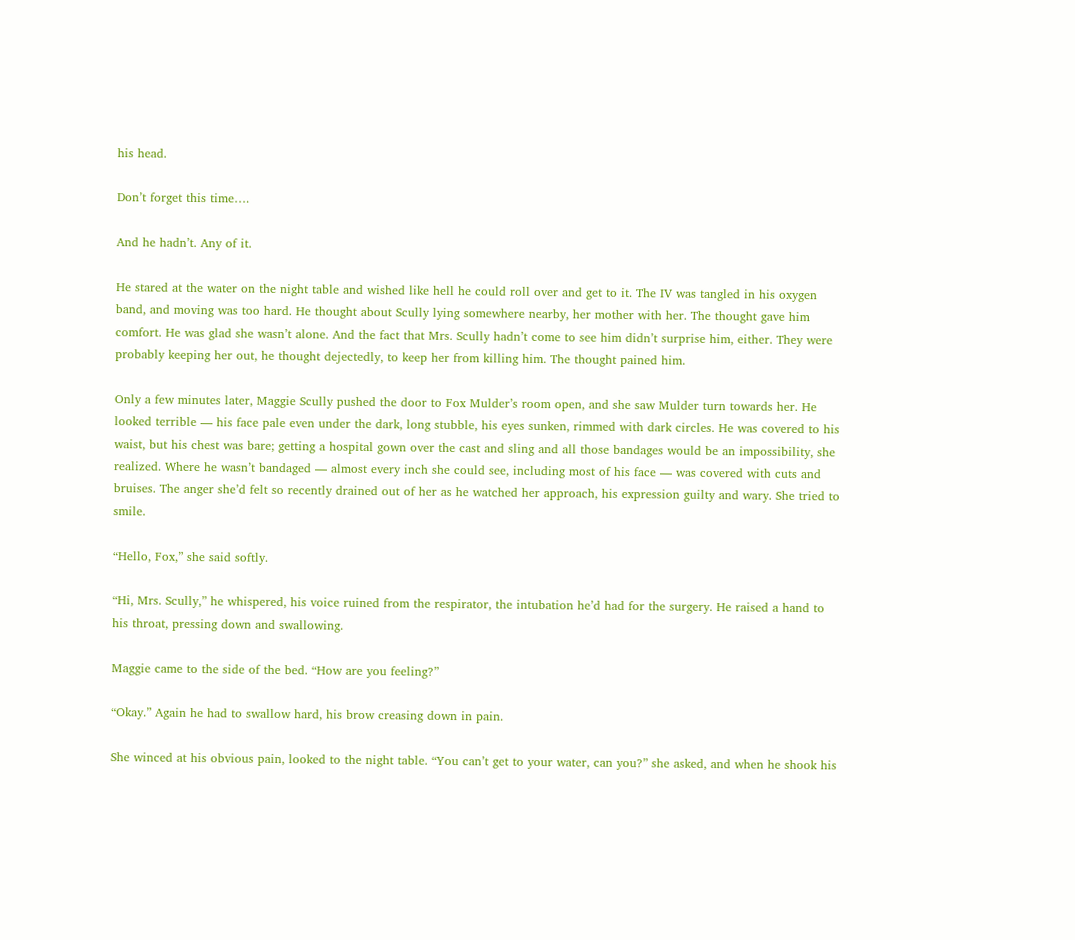his head.

Don’t forget this time….

And he hadn’t. Any of it.

He stared at the water on the night table and wished like hell he could roll over and get to it. The IV was tangled in his oxygen band, and moving was too hard. He thought about Scully lying somewhere nearby, her mother with her. The thought gave him comfort. He was glad she wasn’t alone. And the fact that Mrs. Scully hadn’t come to see him didn’t surprise him, either. They were probably keeping her out, he thought dejectedly, to keep her from killing him. The thought pained him.

Only a few minutes later, Maggie Scully pushed the door to Fox Mulder’s room open, and she saw Mulder turn towards her. He looked terrible — his face pale even under the dark, long stubble, his eyes sunken, rimmed with dark circles. He was covered to his waist, but his chest was bare; getting a hospital gown over the cast and sling and all those bandages would be an impossibility, she realized. Where he wasn’t bandaged — almost every inch she could see, including most of his face — was covered with cuts and bruises. The anger she’d felt so recently drained out of her as he watched her approach, his expression guilty and wary. She tried to smile.

“Hello, Fox,” she said softly.

“Hi, Mrs. Scully,” he whispered, his voice ruined from the respirator, the intubation he’d had for the surgery. He raised a hand to his throat, pressing down and swallowing.

Maggie came to the side of the bed. “How are you feeling?”

“Okay.” Again he had to swallow hard, his brow creasing down in pain.

She winced at his obvious pain, looked to the night table. “You can’t get to your water, can you?” she asked, and when he shook his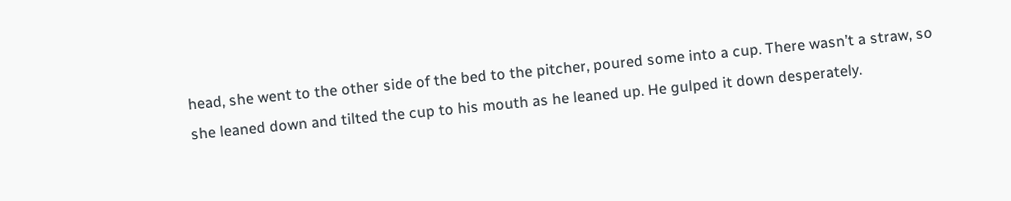head, she went to the other side of the bed to the pitcher, poured some into a cup. There wasn’t a straw, so she leaned down and tilted the cup to his mouth as he leaned up. He gulped it down desperately.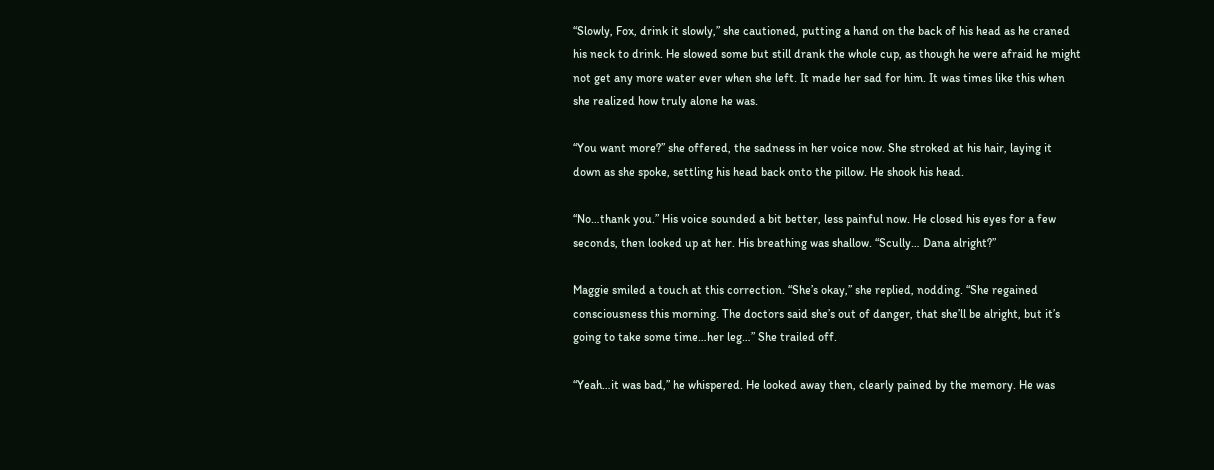“Slowly, Fox, drink it slowly,” she cautioned, putting a hand on the back of his head as he craned his neck to drink. He slowed some but still drank the whole cup, as though he were afraid he might not get any more water ever when she left. It made her sad for him. It was times like this when she realized how truly alone he was.

“You want more?” she offered, the sadness in her voice now. She stroked at his hair, laying it down as she spoke, settling his head back onto the pillow. He shook his head.

“No…thank you.” His voice sounded a bit better, less painful now. He closed his eyes for a few seconds, then looked up at her. His breathing was shallow. “Scully… Dana alright?”

Maggie smiled a touch at this correction. “She’s okay,” she replied, nodding. “She regained consciousness this morning. The doctors said she’s out of danger, that she’ll be alright, but it’s going to take some time…her leg…” She trailed off.

“Yeah…it was bad,” he whispered. He looked away then, clearly pained by the memory. He was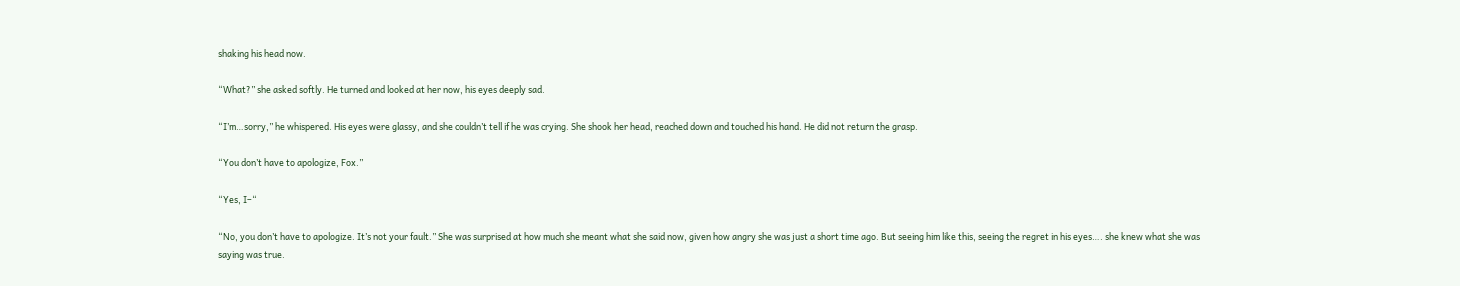shaking his head now.

“What?” she asked softly. He turned and looked at her now, his eyes deeply sad.

“I’m…sorry,” he whispered. His eyes were glassy, and she couldn’t tell if he was crying. She shook her head, reached down and touched his hand. He did not return the grasp.

“You don’t have to apologize, Fox.”

“Yes, I–“

“No, you don’t have to apologize. It’s not your fault.” She was surprised at how much she meant what she said now, given how angry she was just a short time ago. But seeing him like this, seeing the regret in his eyes…. she knew what she was saying was true.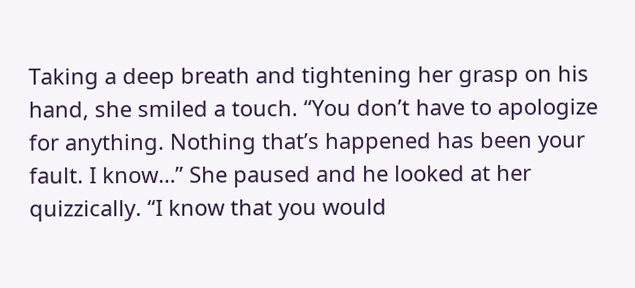Taking a deep breath and tightening her grasp on his hand, she smiled a touch. “You don’t have to apologize for anything. Nothing that’s happened has been your fault. I know…” She paused and he looked at her quizzically. “I know that you would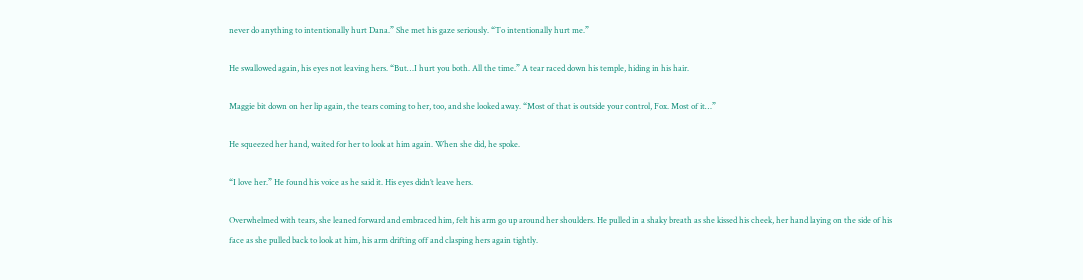never do anything to intentionally hurt Dana.” She met his gaze seriously. “To intentionally hurt me.”

He swallowed again, his eyes not leaving hers. “But…I hurt you both. All the time.” A tear raced down his temple, hiding in his hair.

Maggie bit down on her lip again, the tears coming to her, too, and she looked away. “Most of that is outside your control, Fox. Most of it…”

He squeezed her hand, waited for her to look at him again. When she did, he spoke.

“I love her.” He found his voice as he said it. His eyes didn’t leave hers.

Overwhelmed with tears, she leaned forward and embraced him, felt his arm go up around her shoulders. He pulled in a shaky breath as she kissed his cheek, her hand laying on the side of his face as she pulled back to look at him, his arm drifting off and clasping hers again tightly.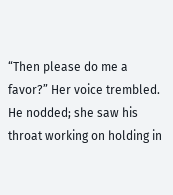“Then please do me a favor?” Her voice trembled. He nodded; she saw his throat working on holding in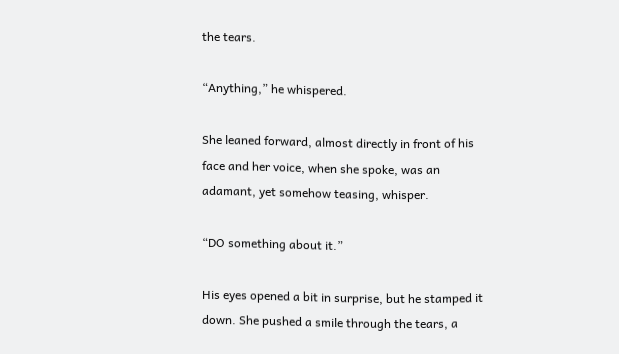the tears.

“Anything,” he whispered.

She leaned forward, almost directly in front of his face and her voice, when she spoke, was an adamant, yet somehow teasing, whisper.

“DO something about it.”

His eyes opened a bit in surprise, but he stamped it down. She pushed a smile through the tears, a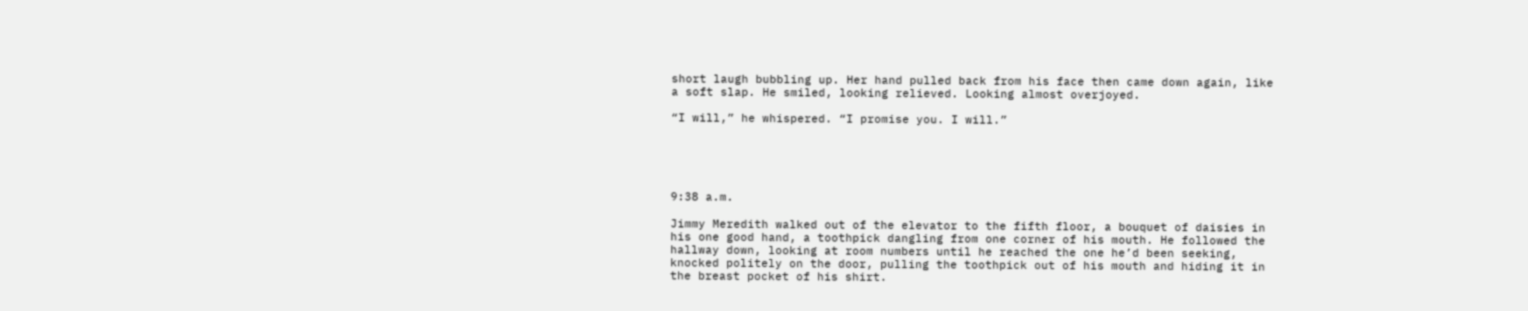short laugh bubbling up. Her hand pulled back from his face then came down again, like a soft slap. He smiled, looking relieved. Looking almost overjoyed.

“I will,” he whispered. “I promise you. I will.”





9:38 a.m.

Jimmy Meredith walked out of the elevator to the fifth floor, a bouquet of daisies in his one good hand, a toothpick dangling from one corner of his mouth. He followed the hallway down, looking at room numbers until he reached the one he’d been seeking, knocked politely on the door, pulling the toothpick out of his mouth and hiding it in the breast pocket of his shirt.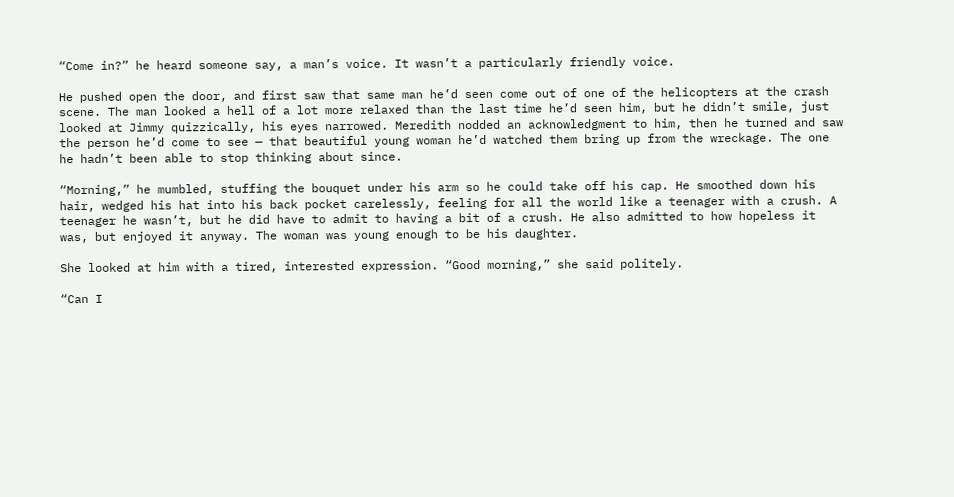“Come in?” he heard someone say, a man’s voice. It wasn’t a particularly friendly voice.

He pushed open the door, and first saw that same man he’d seen come out of one of the helicopters at the crash scene. The man looked a hell of a lot more relaxed than the last time he’d seen him, but he didn’t smile, just looked at Jimmy quizzically, his eyes narrowed. Meredith nodded an acknowledgment to him, then he turned and saw the person he’d come to see — that beautiful young woman he’d watched them bring up from the wreckage. The one he hadn’t been able to stop thinking about since.

“Morning,” he mumbled, stuffing the bouquet under his arm so he could take off his cap. He smoothed down his hair, wedged his hat into his back pocket carelessly, feeling for all the world like a teenager with a crush. A teenager he wasn’t, but he did have to admit to having a bit of a crush. He also admitted to how hopeless it was, but enjoyed it anyway. The woman was young enough to be his daughter.

She looked at him with a tired, interested expression. “Good morning,” she said politely.

“Can I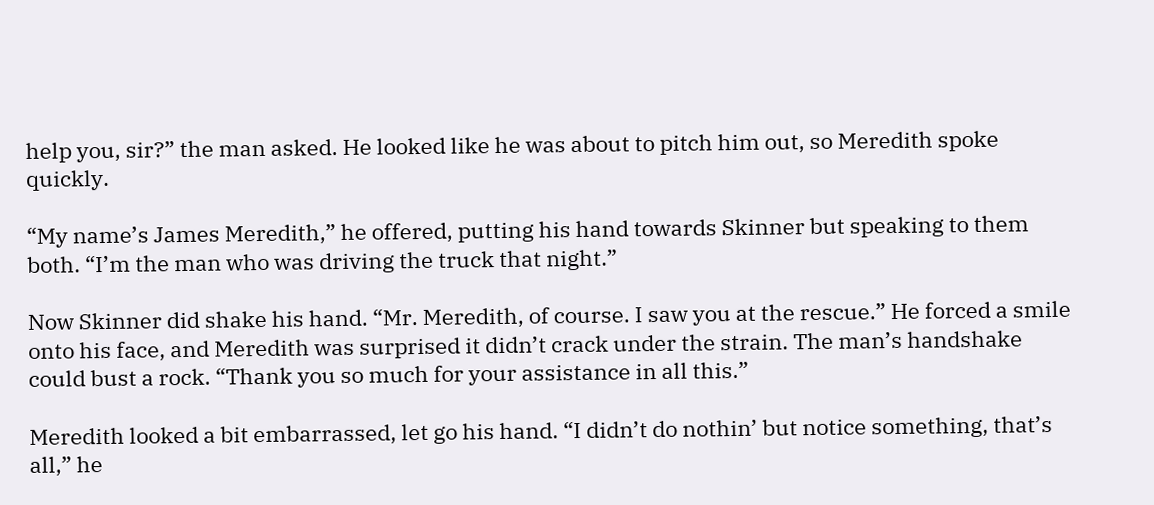help you, sir?” the man asked. He looked like he was about to pitch him out, so Meredith spoke quickly.

“My name’s James Meredith,” he offered, putting his hand towards Skinner but speaking to them both. “I’m the man who was driving the truck that night.”

Now Skinner did shake his hand. “Mr. Meredith, of course. I saw you at the rescue.” He forced a smile onto his face, and Meredith was surprised it didn’t crack under the strain. The man’s handshake could bust a rock. “Thank you so much for your assistance in all this.”

Meredith looked a bit embarrassed, let go his hand. “I didn’t do nothin’ but notice something, that’s all,” he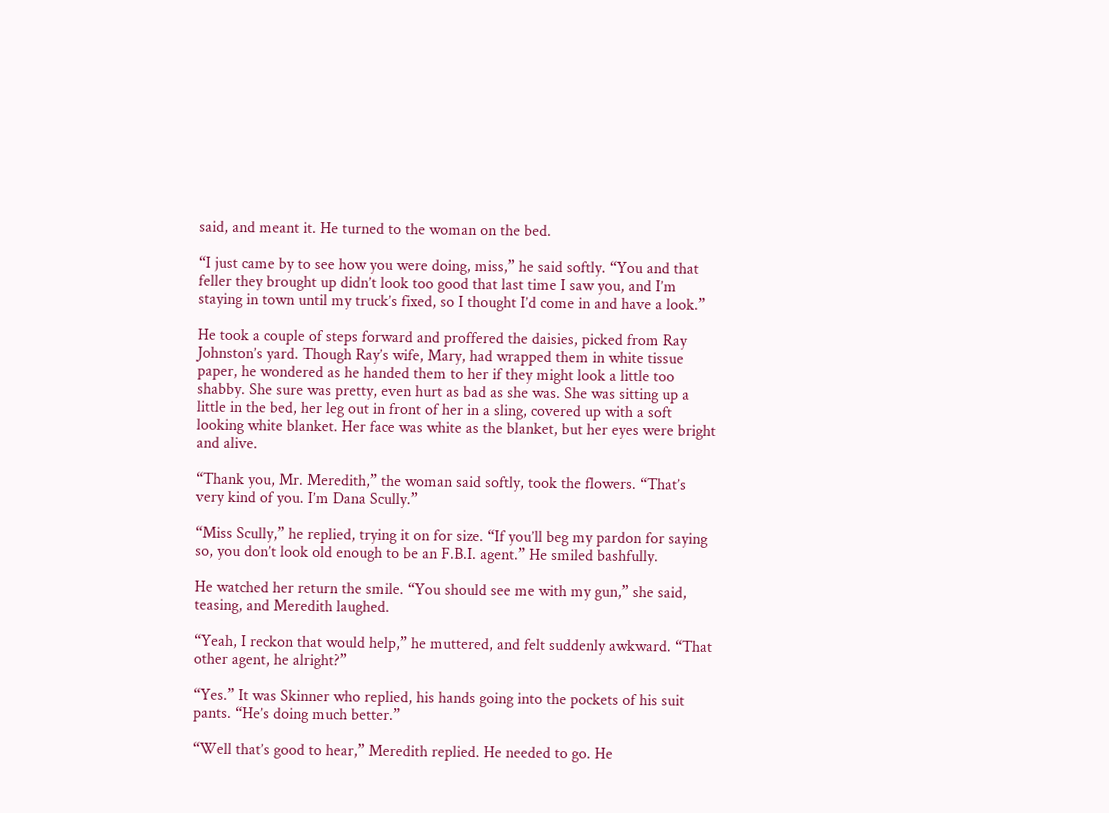said, and meant it. He turned to the woman on the bed.

“I just came by to see how you were doing, miss,” he said softly. “You and that feller they brought up didn’t look too good that last time I saw you, and I’m staying in town until my truck’s fixed, so I thought I’d come in and have a look.”

He took a couple of steps forward and proffered the daisies, picked from Ray Johnston’s yard. Though Ray’s wife, Mary, had wrapped them in white tissue paper, he wondered as he handed them to her if they might look a little too shabby. She sure was pretty, even hurt as bad as she was. She was sitting up a little in the bed, her leg out in front of her in a sling, covered up with a soft looking white blanket. Her face was white as the blanket, but her eyes were bright and alive.

“Thank you, Mr. Meredith,” the woman said softly, took the flowers. “That’s very kind of you. I’m Dana Scully.”

“Miss Scully,” he replied, trying it on for size. “If you’ll beg my pardon for saying so, you don’t look old enough to be an F.B.I. agent.” He smiled bashfully.

He watched her return the smile. “You should see me with my gun,” she said, teasing, and Meredith laughed.

“Yeah, I reckon that would help,” he muttered, and felt suddenly awkward. “That other agent, he alright?”

“Yes.” It was Skinner who replied, his hands going into the pockets of his suit pants. “He’s doing much better.”

“Well that’s good to hear,” Meredith replied. He needed to go. He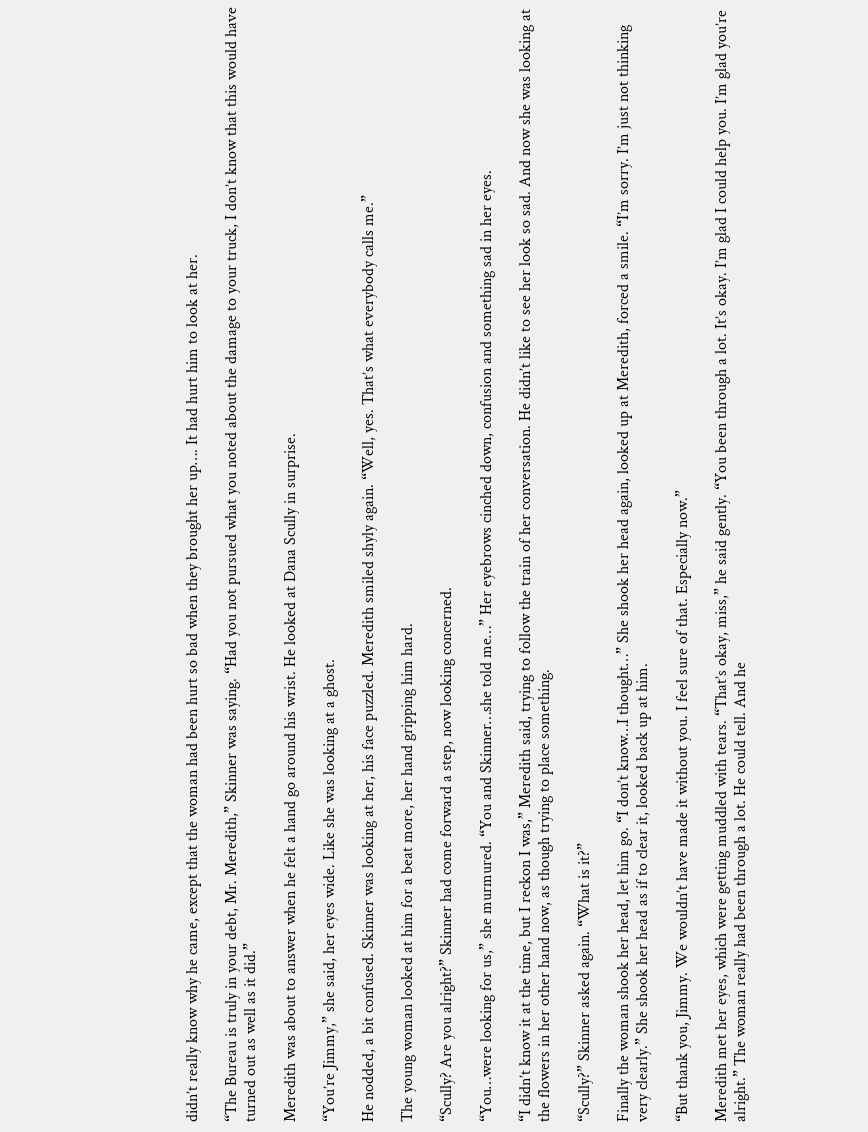didn’t really know why he came, except that the woman had been hurt so bad when they brought her up…. It had hurt him to look at her.

“The Bureau is truly in your debt, Mr. Meredith,” Skinner was saying. “Had you not pursued what you noted about the damage to your truck, I don’t know that this would have turned out as well as it did.”

Meredith was about to answer when he felt a hand go around his wrist. He looked at Dana Scully in surprise.

“You’re Jimmy,” she said, her eyes wide. Like she was looking at a ghost.

He nodded, a bit confused. Skinner was looking at her, his face puzzled. Meredith smiled shyly again. “Well, yes. That’s what everybody calls me.”

The young woman looked at him for a beat more, her hand gripping him hard.

“Scully? Are you alright?” Skinner had come forward a step, now looking concerned.

“You…were looking for us,” she murmured. “You and Skinner…she told me…” Her eyebrows cinched down, confusion and something sad in her eyes.

“I didn’t know it at the time, but I reckon I was,” Meredith said, trying to follow the train of her conversation. He didn’t like to see her look so sad. And now she was looking at the flowers in her other hand now, as though trying to place something.

“Scully?” Skinner asked again. “What is it?”

Finally the woman shook her head, let him go. “I don’t know…I thought…” She shook her head again, looked up at Meredith, forced a smile. “I’m sorry. I’m just not thinking very clearly.” She shook her head as if to clear it, looked back up at him.

“But thank you, Jimmy. We wouldn’t have made it without you. I feel sure of that. Especially now.”

Meredith met her eyes, which were getting muddled with tears. “That’s okay, miss,” he said gently. “You been through a lot. It’s okay. I’m glad I could help you. I’m glad you’re alright.” The woman really had been through a lot. He could tell. And he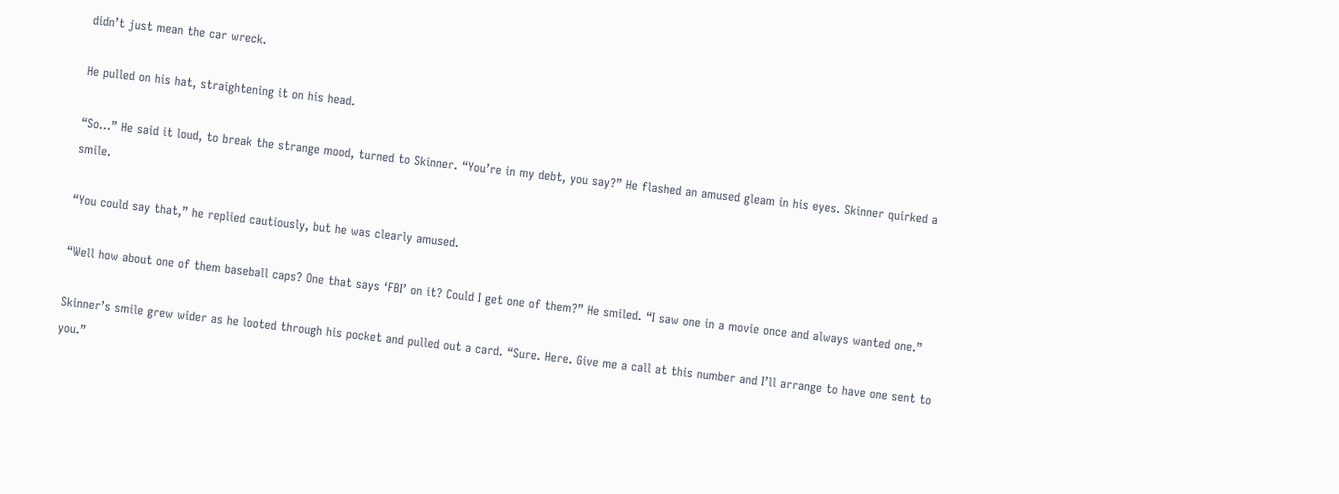didn’t just mean the car wreck.

He pulled on his hat, straightening it on his head.

“So…” He said it loud, to break the strange mood, turned to Skinner. “You’re in my debt, you say?” He flashed an amused gleam in his eyes. Skinner quirked a smile.

“You could say that,” he replied cautiously, but he was clearly amused.

“Well how about one of them baseball caps? One that says ‘FBI’ on it? Could I get one of them?” He smiled. “I saw one in a movie once and always wanted one.”

Skinner’s smile grew wider as he looted through his pocket and pulled out a card. “Sure. Here. Give me a call at this number and I’ll arrange to have one sent to you.”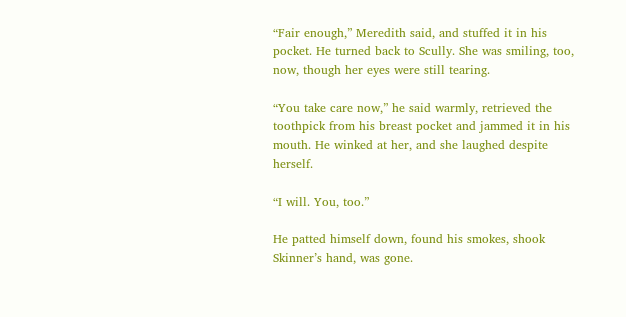“Fair enough,” Meredith said, and stuffed it in his pocket. He turned back to Scully. She was smiling, too, now, though her eyes were still tearing.

“You take care now,” he said warmly, retrieved the toothpick from his breast pocket and jammed it in his mouth. He winked at her, and she laughed despite herself.

“I will. You, too.”

He patted himself down, found his smokes, shook Skinner’s hand, was gone.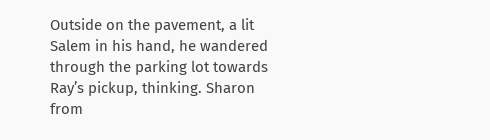Outside on the pavement, a lit Salem in his hand, he wandered through the parking lot towards Ray’s pickup, thinking. Sharon from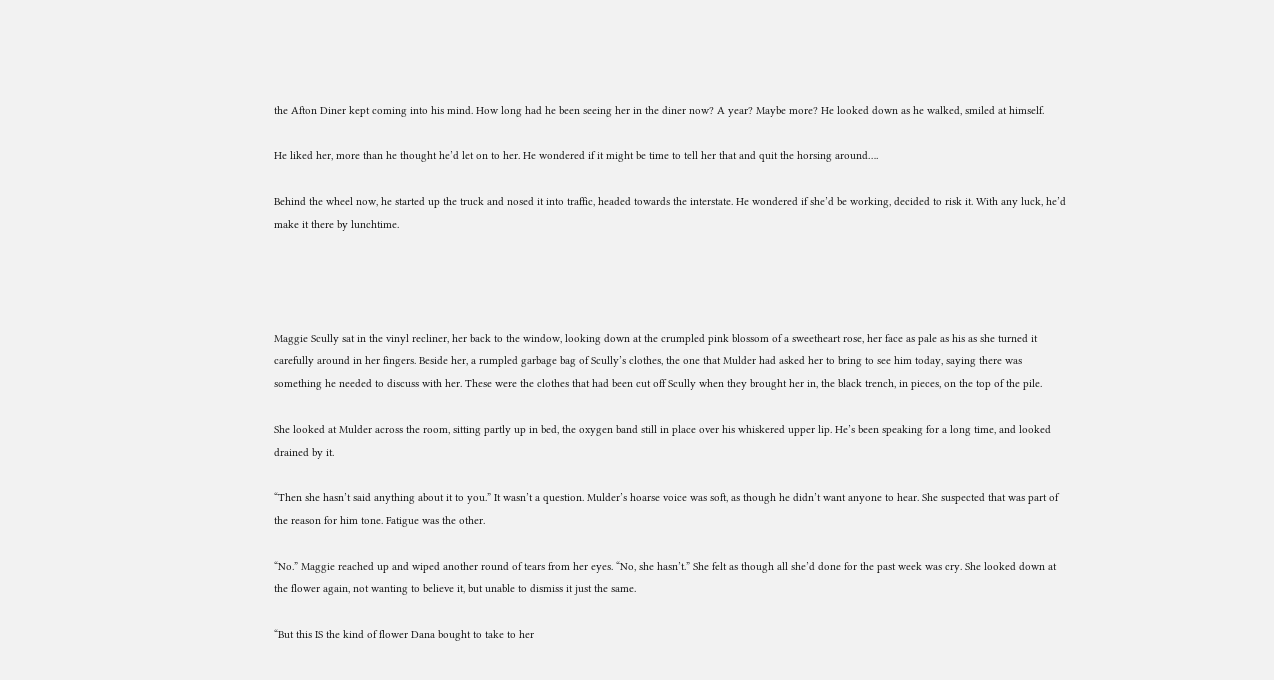the Afton Diner kept coming into his mind. How long had he been seeing her in the diner now? A year? Maybe more? He looked down as he walked, smiled at himself.

He liked her, more than he thought he’d let on to her. He wondered if it might be time to tell her that and quit the horsing around….

Behind the wheel now, he started up the truck and nosed it into traffic, headed towards the interstate. He wondered if she’d be working, decided to risk it. With any luck, he’d make it there by lunchtime.




Maggie Scully sat in the vinyl recliner, her back to the window, looking down at the crumpled pink blossom of a sweetheart rose, her face as pale as his as she turned it carefully around in her fingers. Beside her, a rumpled garbage bag of Scully’s clothes, the one that Mulder had asked her to bring to see him today, saying there was something he needed to discuss with her. These were the clothes that had been cut off Scully when they brought her in, the black trench, in pieces, on the top of the pile.

She looked at Mulder across the room, sitting partly up in bed, the oxygen band still in place over his whiskered upper lip. He’s been speaking for a long time, and looked drained by it.

“Then she hasn’t said anything about it to you.” It wasn’t a question. Mulder’s hoarse voice was soft, as though he didn’t want anyone to hear. She suspected that was part of the reason for him tone. Fatigue was the other.

“No.” Maggie reached up and wiped another round of tears from her eyes. “No, she hasn’t.” She felt as though all she’d done for the past week was cry. She looked down at the flower again, not wanting to believe it, but unable to dismiss it just the same.

“But this IS the kind of flower Dana bought to take to her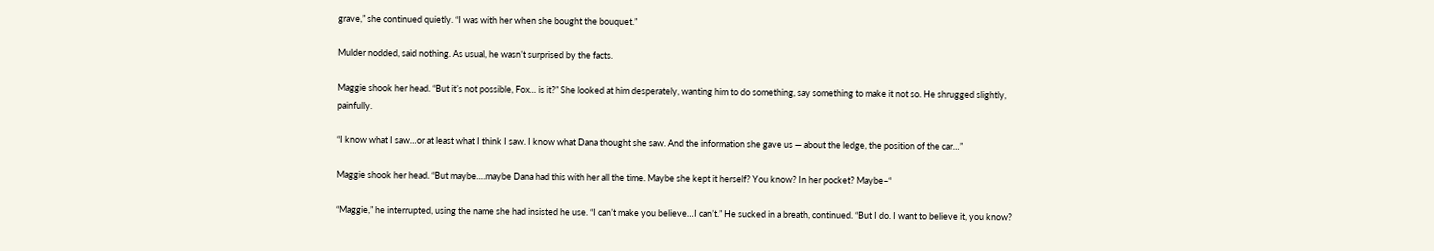grave,” she continued quietly. “I was with her when she bought the bouquet.”

Mulder nodded, said nothing. As usual, he wasn’t surprised by the facts.

Maggie shook her head. “But it’s not possible, Fox… is it?” She looked at him desperately, wanting him to do something, say something to make it not so. He shrugged slightly, painfully.

“I know what I saw…or at least what I think I saw. I know what Dana thought she saw. And the information she gave us — about the ledge, the position of the car…”

Maggie shook her head. “But maybe….maybe Dana had this with her all the time. Maybe she kept it herself? You know? In her pocket? Maybe–“

“Maggie,” he interrupted, using the name she had insisted he use. “I can’t make you believe…I can’t.” He sucked in a breath, continued. “But I do. I want to believe it, you know?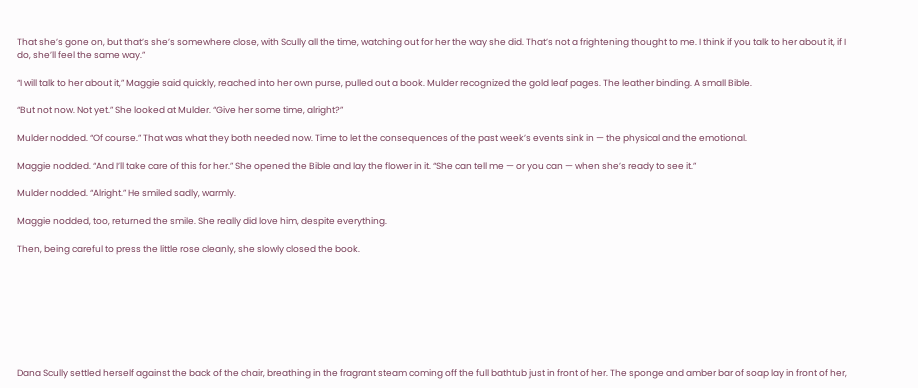That she’s gone on, but that’s she’s somewhere close, with Scully all the time, watching out for her the way she did. That’s not a frightening thought to me. I think if you talk to her about it, if I do, she’ll feel the same way.”

“I will talk to her about it,” Maggie said quickly, reached into her own purse, pulled out a book. Mulder recognized the gold leaf pages. The leather binding. A small Bible.

“But not now. Not yet.” She looked at Mulder. “Give her some time, alright?”

Mulder nodded. “Of course.” That was what they both needed now. Time to let the consequences of the past week’s events sink in — the physical and the emotional.

Maggie nodded. “And I’ll take care of this for her.” She opened the Bible and lay the flower in it. “She can tell me — or you can — when she’s ready to see it.”

Mulder nodded. “Alright.” He smiled sadly, warmly.

Maggie nodded, too, returned the smile. She really did love him, despite everything.

Then, being careful to press the little rose cleanly, she slowly closed the book.








Dana Scully settled herself against the back of the chair, breathing in the fragrant steam coming off the full bathtub just in front of her. The sponge and amber bar of soap lay in front of her,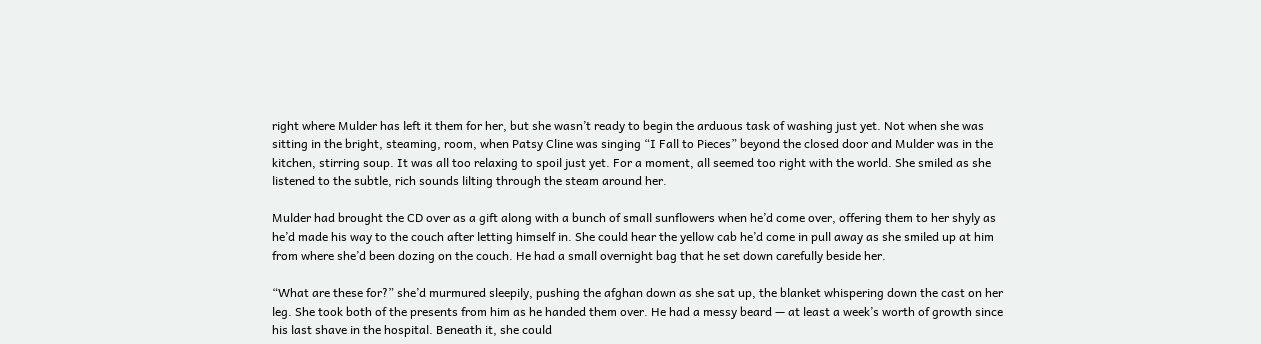right where Mulder has left it them for her, but she wasn’t ready to begin the arduous task of washing just yet. Not when she was sitting in the bright, steaming, room, when Patsy Cline was singing “I Fall to Pieces” beyond the closed door and Mulder was in the kitchen, stirring soup. It was all too relaxing to spoil just yet. For a moment, all seemed too right with the world. She smiled as she listened to the subtle, rich sounds lilting through the steam around her.

Mulder had brought the CD over as a gift along with a bunch of small sunflowers when he’d come over, offering them to her shyly as he’d made his way to the couch after letting himself in. She could hear the yellow cab he’d come in pull away as she smiled up at him from where she’d been dozing on the couch. He had a small overnight bag that he set down carefully beside her.

“What are these for?” she’d murmured sleepily, pushing the afghan down as she sat up, the blanket whispering down the cast on her leg. She took both of the presents from him as he handed them over. He had a messy beard — at least a week’s worth of growth since his last shave in the hospital. Beneath it, she could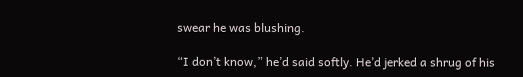swear he was blushing.

“I don’t know,” he’d said softly. He’d jerked a shrug of his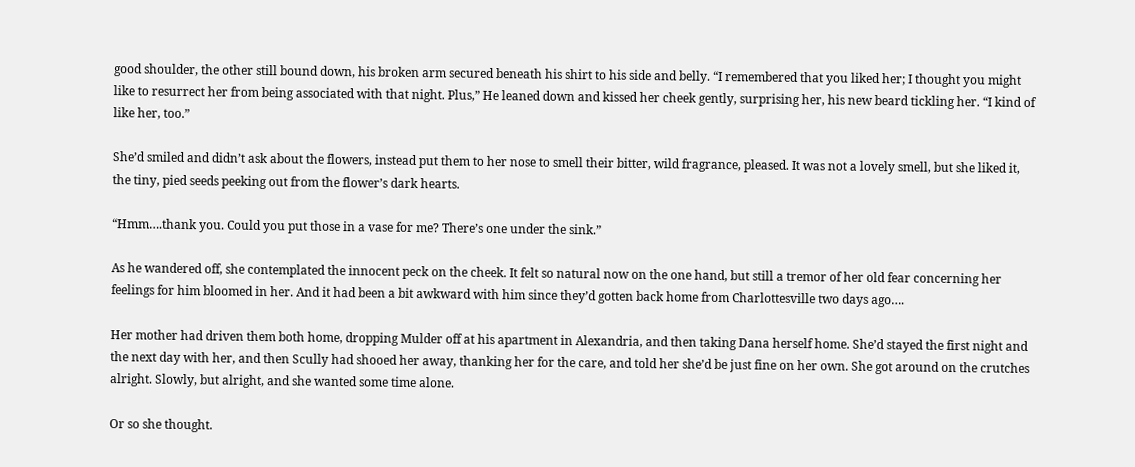good shoulder, the other still bound down, his broken arm secured beneath his shirt to his side and belly. “I remembered that you liked her; I thought you might like to resurrect her from being associated with that night. Plus,” He leaned down and kissed her cheek gently, surprising her, his new beard tickling her. “I kind of like her, too.”

She’d smiled and didn’t ask about the flowers, instead put them to her nose to smell their bitter, wild fragrance, pleased. It was not a lovely smell, but she liked it, the tiny, pied seeds peeking out from the flower’s dark hearts.

“Hmm….thank you. Could you put those in a vase for me? There’s one under the sink.”

As he wandered off, she contemplated the innocent peck on the cheek. It felt so natural now on the one hand, but still a tremor of her old fear concerning her feelings for him bloomed in her. And it had been a bit awkward with him since they’d gotten back home from Charlottesville two days ago….

Her mother had driven them both home, dropping Mulder off at his apartment in Alexandria, and then taking Dana herself home. She’d stayed the first night and the next day with her, and then Scully had shooed her away, thanking her for the care, and told her she’d be just fine on her own. She got around on the crutches alright. Slowly, but alright, and she wanted some time alone.

Or so she thought.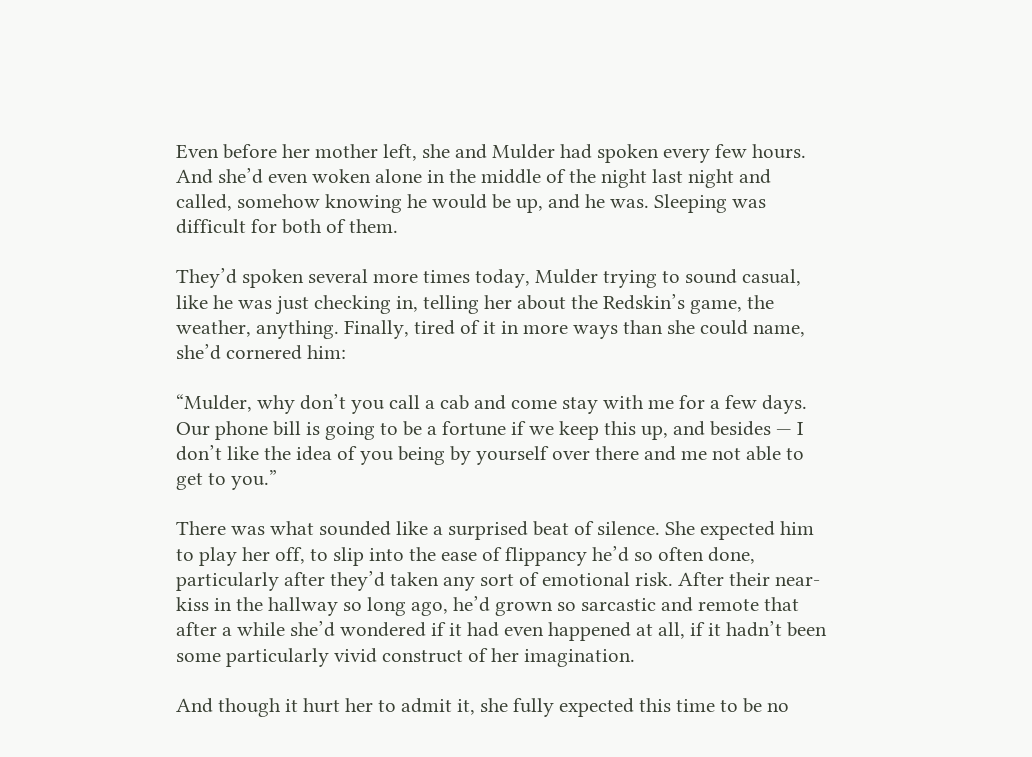Even before her mother left, she and Mulder had spoken every few hours. And she’d even woken alone in the middle of the night last night and called, somehow knowing he would be up, and he was. Sleeping was difficult for both of them.

They’d spoken several more times today, Mulder trying to sound casual, like he was just checking in, telling her about the Redskin’s game, the weather, anything. Finally, tired of it in more ways than she could name, she’d cornered him:

“Mulder, why don’t you call a cab and come stay with me for a few days. Our phone bill is going to be a fortune if we keep this up, and besides — I don’t like the idea of you being by yourself over there and me not able to get to you.”

There was what sounded like a surprised beat of silence. She expected him to play her off, to slip into the ease of flippancy he’d so often done, particularly after they’d taken any sort of emotional risk. After their near-kiss in the hallway so long ago, he’d grown so sarcastic and remote that after a while she’d wondered if it had even happened at all, if it hadn’t been some particularly vivid construct of her imagination.

And though it hurt her to admit it, she fully expected this time to be no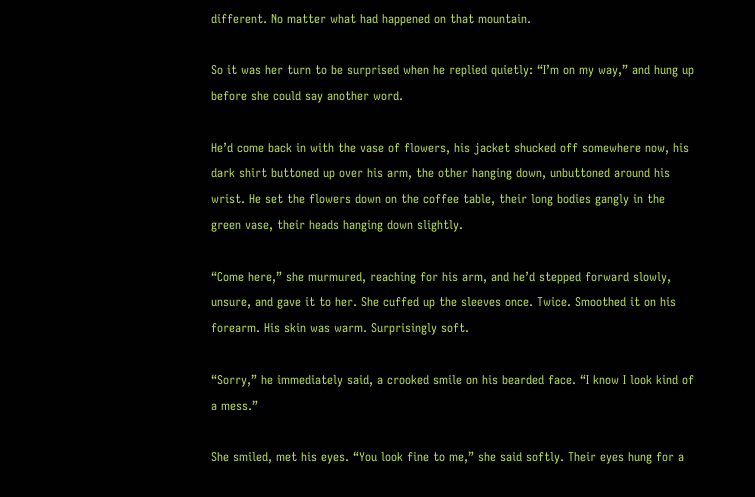different. No matter what had happened on that mountain.

So it was her turn to be surprised when he replied quietly: “I’m on my way,” and hung up before she could say another word.

He’d come back in with the vase of flowers, his jacket shucked off somewhere now, his dark shirt buttoned up over his arm, the other hanging down, unbuttoned around his wrist. He set the flowers down on the coffee table, their long bodies gangly in the green vase, their heads hanging down slightly.

“Come here,” she murmured, reaching for his arm, and he’d stepped forward slowly, unsure, and gave it to her. She cuffed up the sleeves once. Twice. Smoothed it on his forearm. His skin was warm. Surprisingly soft.

“Sorry,” he immediately said, a crooked smile on his bearded face. “I know I look kind of a mess.”

She smiled, met his eyes. “You look fine to me,” she said softly. Their eyes hung for a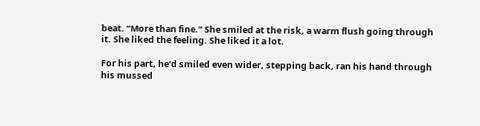beat. “More than fine.” She smiled at the risk, a warm flush going through it. She liked the feeling. She liked it a lot.

For his part, he’d smiled even wider, stepping back, ran his hand through his mussed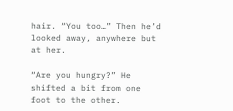hair. “You too…” Then he’d looked away, anywhere but at her.

“Are you hungry?” He shifted a bit from one foot to the other.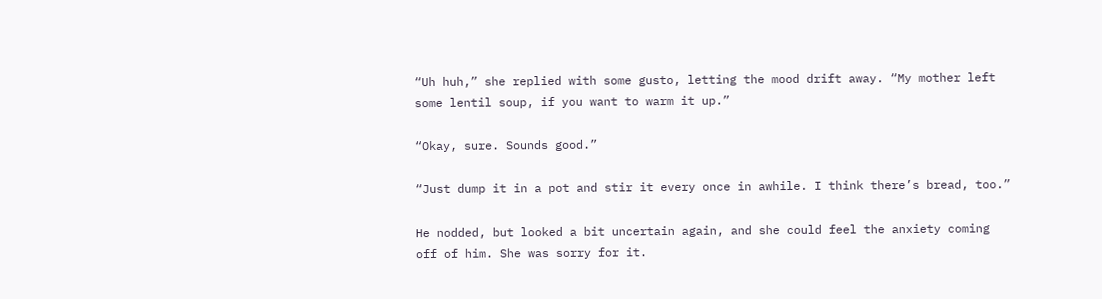“Uh huh,” she replied with some gusto, letting the mood drift away. “My mother left some lentil soup, if you want to warm it up.”

“Okay, sure. Sounds good.”

“Just dump it in a pot and stir it every once in awhile. I think there’s bread, too.”

He nodded, but looked a bit uncertain again, and she could feel the anxiety coming off of him. She was sorry for it.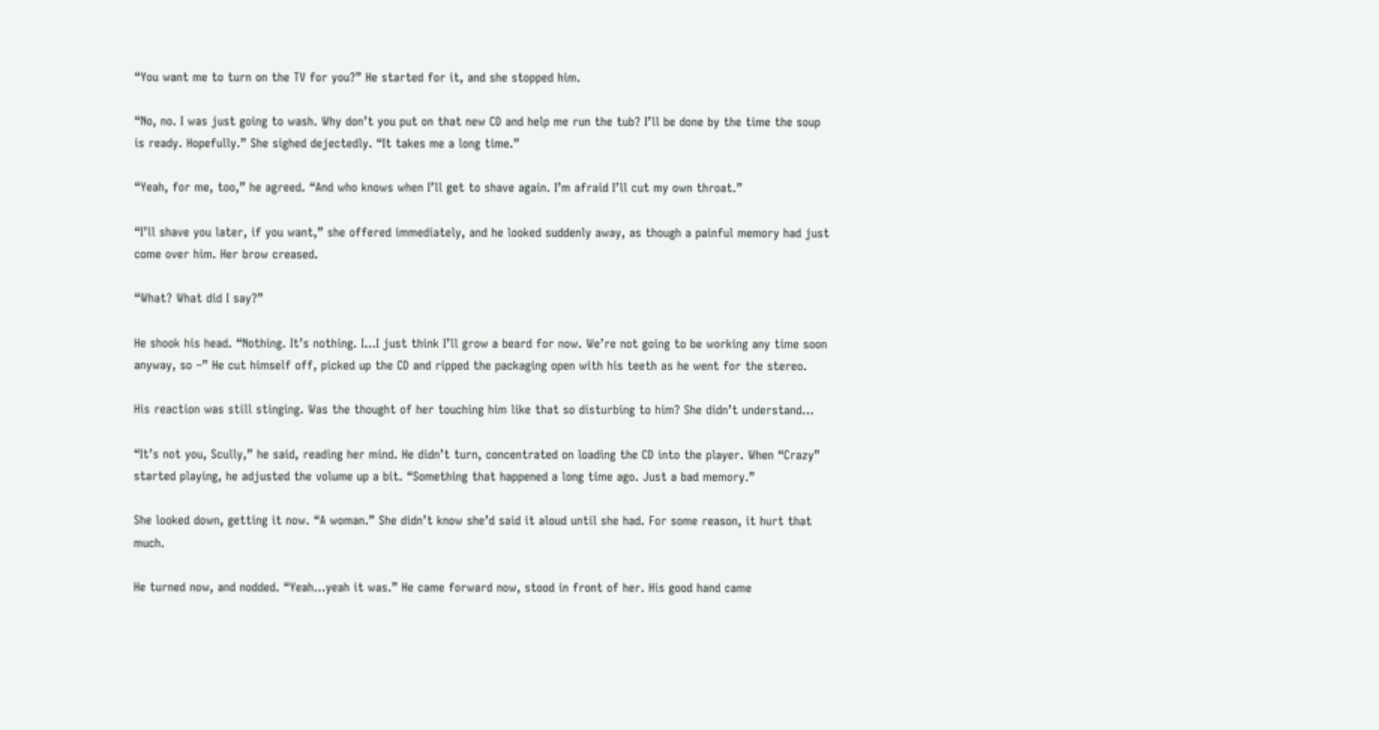“You want me to turn on the TV for you?” He started for it, and she stopped him.

“No, no. I was just going to wash. Why don’t you put on that new CD and help me run the tub? I’ll be done by the time the soup is ready. Hopefully.” She sighed dejectedly. “It takes me a long time.”

“Yeah, for me, too,” he agreed. “And who knows when I’ll get to shave again. I’m afraid I’ll cut my own throat.”

“I’ll shave you later, if you want,” she offered immediately, and he looked suddenly away, as though a painful memory had just come over him. Her brow creased.

“What? What did I say?”

He shook his head. “Nothing. It’s nothing. I…I just think I’ll grow a beard for now. We’re not going to be working any time soon anyway, so –” He cut himself off, picked up the CD and ripped the packaging open with his teeth as he went for the stereo.

His reaction was still stinging. Was the thought of her touching him like that so disturbing to him? She didn’t understand…

“It’s not you, Scully,” he said, reading her mind. He didn’t turn, concentrated on loading the CD into the player. When “Crazy” started playing, he adjusted the volume up a bit. “Something that happened a long time ago. Just a bad memory.”

She looked down, getting it now. “A woman.” She didn’t know she’d said it aloud until she had. For some reason, it hurt that much.

He turned now, and nodded. “Yeah…yeah it was.” He came forward now, stood in front of her. His good hand came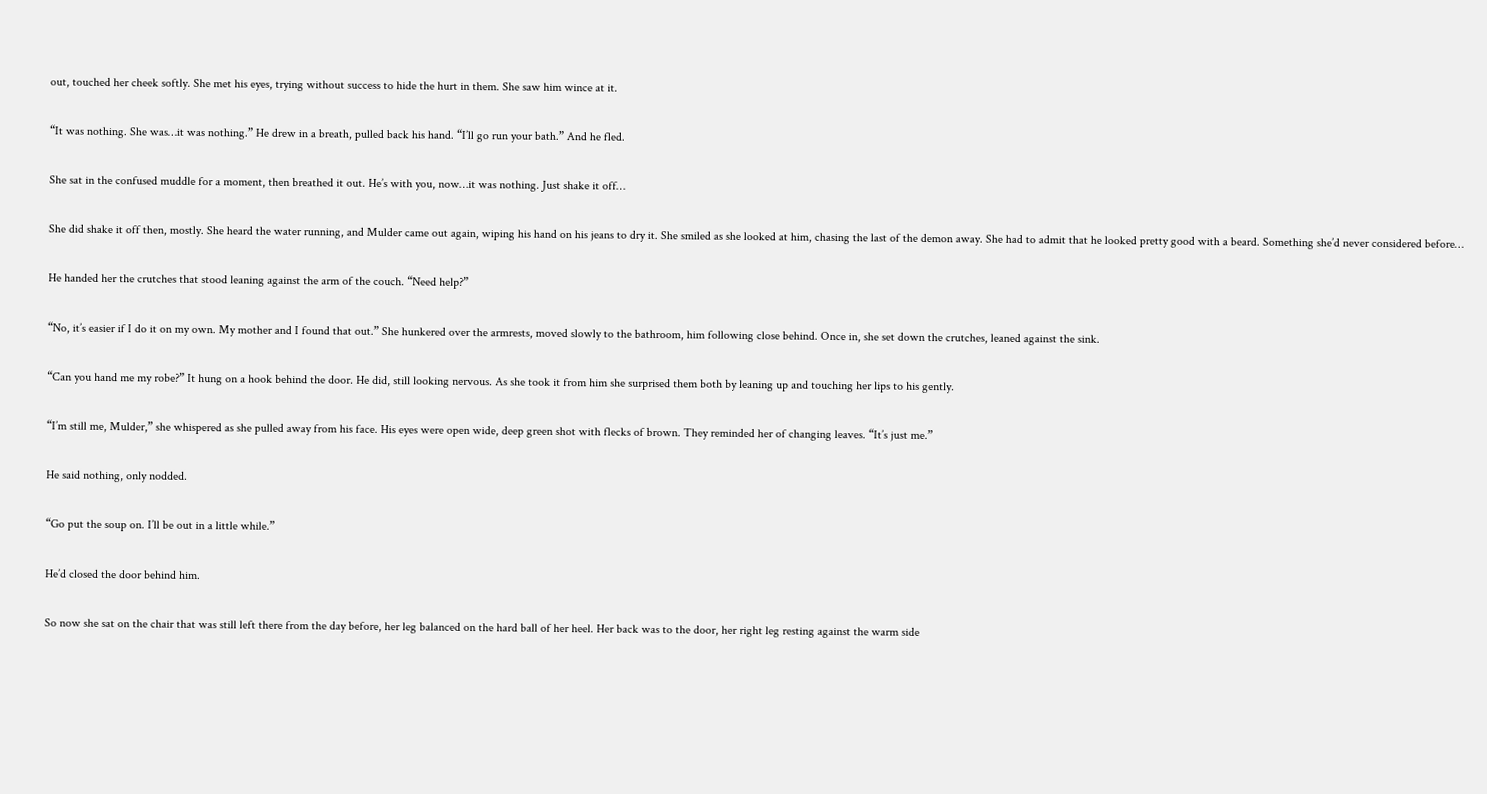out, touched her cheek softly. She met his eyes, trying without success to hide the hurt in them. She saw him wince at it.

“It was nothing. She was…it was nothing.” He drew in a breath, pulled back his hand. “I’ll go run your bath.” And he fled.

She sat in the confused muddle for a moment, then breathed it out. He’s with you, now…it was nothing. Just shake it off…

She did shake it off then, mostly. She heard the water running, and Mulder came out again, wiping his hand on his jeans to dry it. She smiled as she looked at him, chasing the last of the demon away. She had to admit that he looked pretty good with a beard. Something she’d never considered before…

He handed her the crutches that stood leaning against the arm of the couch. “Need help?”

“No, it’s easier if I do it on my own. My mother and I found that out.” She hunkered over the armrests, moved slowly to the bathroom, him following close behind. Once in, she set down the crutches, leaned against the sink.

“Can you hand me my robe?” It hung on a hook behind the door. He did, still looking nervous. As she took it from him she surprised them both by leaning up and touching her lips to his gently.

“I’m still me, Mulder,” she whispered as she pulled away from his face. His eyes were open wide, deep green shot with flecks of brown. They reminded her of changing leaves. “It’s just me.”

He said nothing, only nodded.

“Go put the soup on. I’ll be out in a little while.”

He’d closed the door behind him.

So now she sat on the chair that was still left there from the day before, her leg balanced on the hard ball of her heel. Her back was to the door, her right leg resting against the warm side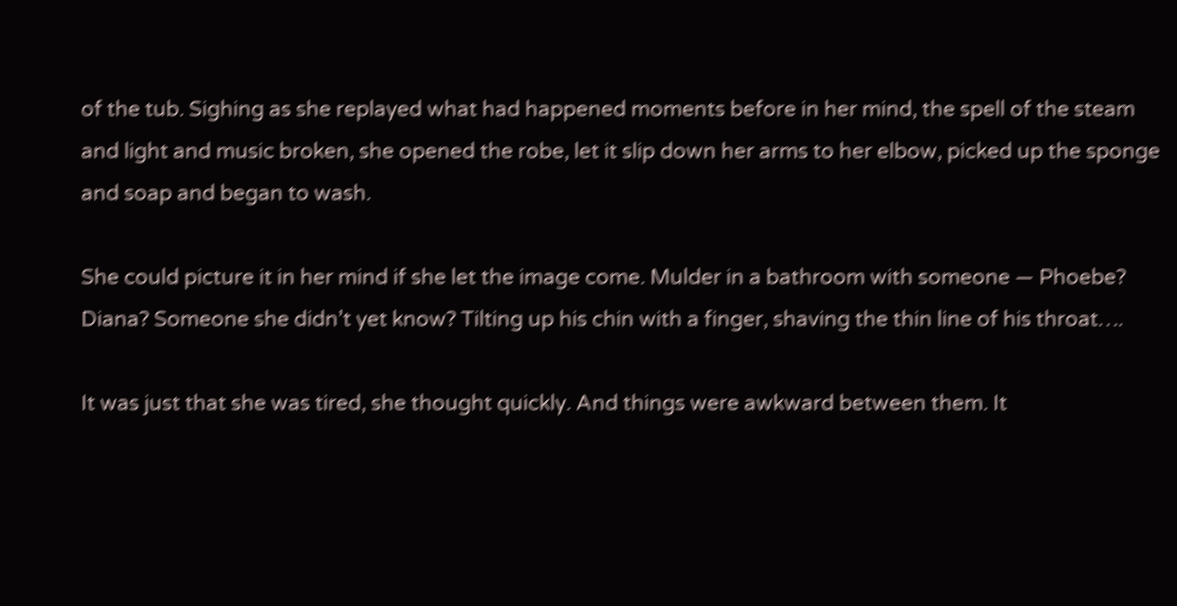of the tub. Sighing as she replayed what had happened moments before in her mind, the spell of the steam and light and music broken, she opened the robe, let it slip down her arms to her elbow, picked up the sponge and soap and began to wash.

She could picture it in her mind if she let the image come. Mulder in a bathroom with someone — Phoebe? Diana? Someone she didn’t yet know? Tilting up his chin with a finger, shaving the thin line of his throat….

It was just that she was tired, she thought quickly. And things were awkward between them. It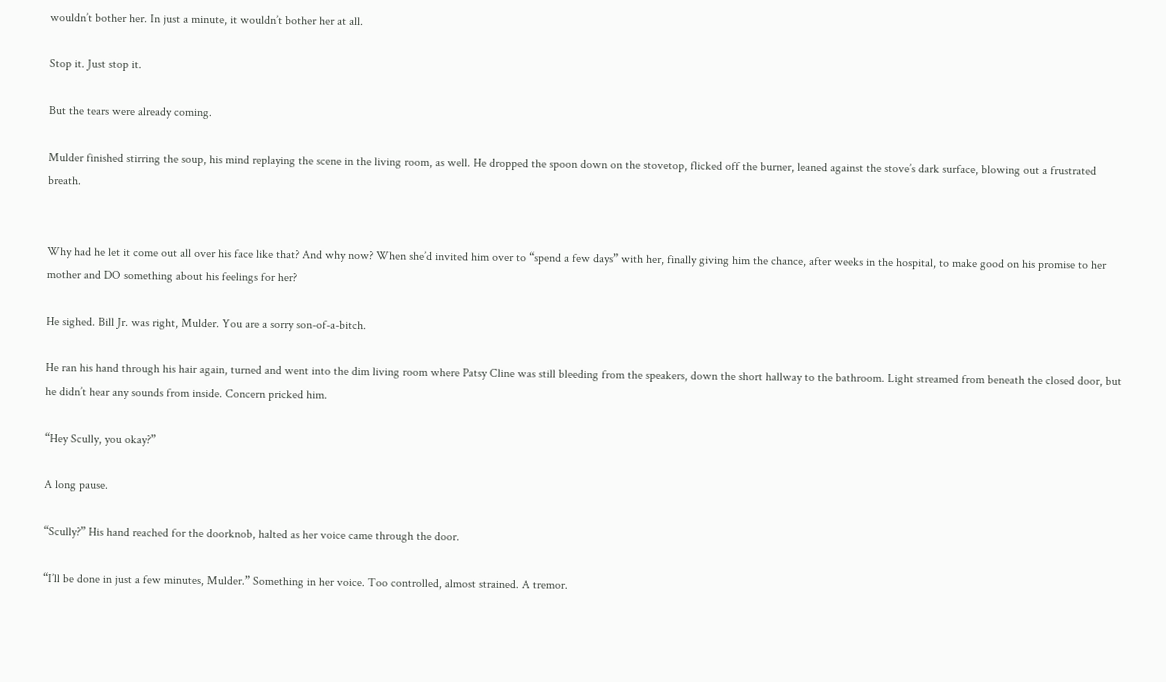wouldn’t bother her. In just a minute, it wouldn’t bother her at all.

Stop it. Just stop it.

But the tears were already coming.

Mulder finished stirring the soup, his mind replaying the scene in the living room, as well. He dropped the spoon down on the stovetop, flicked off the burner, leaned against the stove’s dark surface, blowing out a frustrated breath.


Why had he let it come out all over his face like that? And why now? When she’d invited him over to “spend a few days” with her, finally giving him the chance, after weeks in the hospital, to make good on his promise to her mother and DO something about his feelings for her?

He sighed. Bill Jr. was right, Mulder. You are a sorry son-of-a-bitch.

He ran his hand through his hair again, turned and went into the dim living room where Patsy Cline was still bleeding from the speakers, down the short hallway to the bathroom. Light streamed from beneath the closed door, but he didn’t hear any sounds from inside. Concern pricked him.

“Hey Scully, you okay?”

A long pause.

“Scully?” His hand reached for the doorknob, halted as her voice came through the door.

“I’ll be done in just a few minutes, Mulder.” Something in her voice. Too controlled, almost strained. A tremor.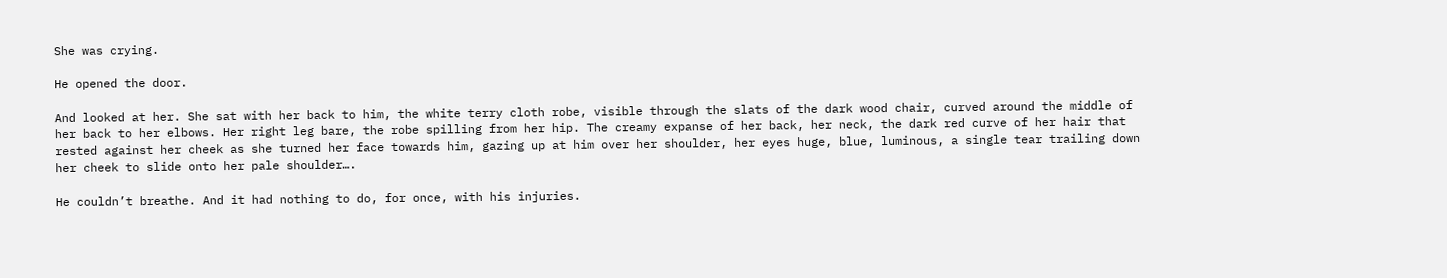She was crying.

He opened the door.

And looked at her. She sat with her back to him, the white terry cloth robe, visible through the slats of the dark wood chair, curved around the middle of her back to her elbows. Her right leg bare, the robe spilling from her hip. The creamy expanse of her back, her neck, the dark red curve of her hair that rested against her cheek as she turned her face towards him, gazing up at him over her shoulder, her eyes huge, blue, luminous, a single tear trailing down her cheek to slide onto her pale shoulder….

He couldn’t breathe. And it had nothing to do, for once, with his injuries.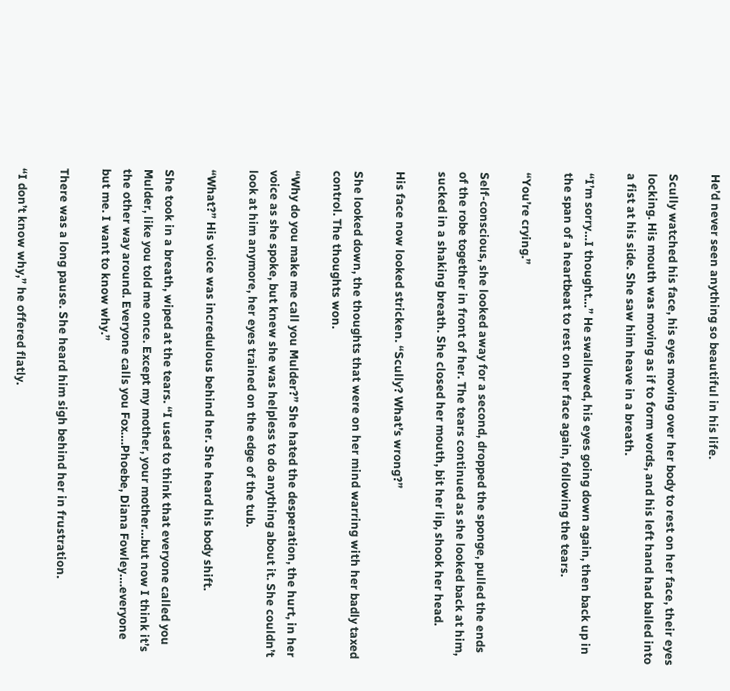He’d never seen anything so beautiful in his life.

Scully watched his face, his eyes moving over her body to rest on her face, their eyes locking. His mouth was moving as if to form words, and his left hand had balled into a fist at his side. She saw him heave in a breath.

“I’m sorry…I thought…” He swallowed, his eyes going down again, then back up in the span of a heartbeat to rest on her face again, following the tears.

“You’re crying.”

Self-conscious, she looked away for a second, dropped the sponge, pulled the ends of the robe together in front of her. The tears continued as she looked back at him, sucked in a shaking breath. She closed her mouth, bit her lip, shook her head.

His face now looked stricken. “Scully? What’s wrong?”

She looked down, the thoughts that were on her mind warring with her badly taxed control. The thoughts won.

“Why do you make me call you Mulder?” She hated the desperation, the hurt, in her voice as she spoke, but knew she was helpless to do anything about it. She couldn’t look at him anymore, her eyes trained on the edge of the tub.

“What?” His voice was incredulous behind her. She heard his body shift.

She took in a breath, wiped at the tears. “I used to think that everyone called you Mulder, like you told me once. Except my mother, your mother…but now I think it’s the other way around. Everyone calls you Fox….Phoebe, Diana Fowley….everyone but me. I want to know why.”

There was a long pause. She heard him sigh behind her in frustration.

“I don’t know why,” he offered flatly.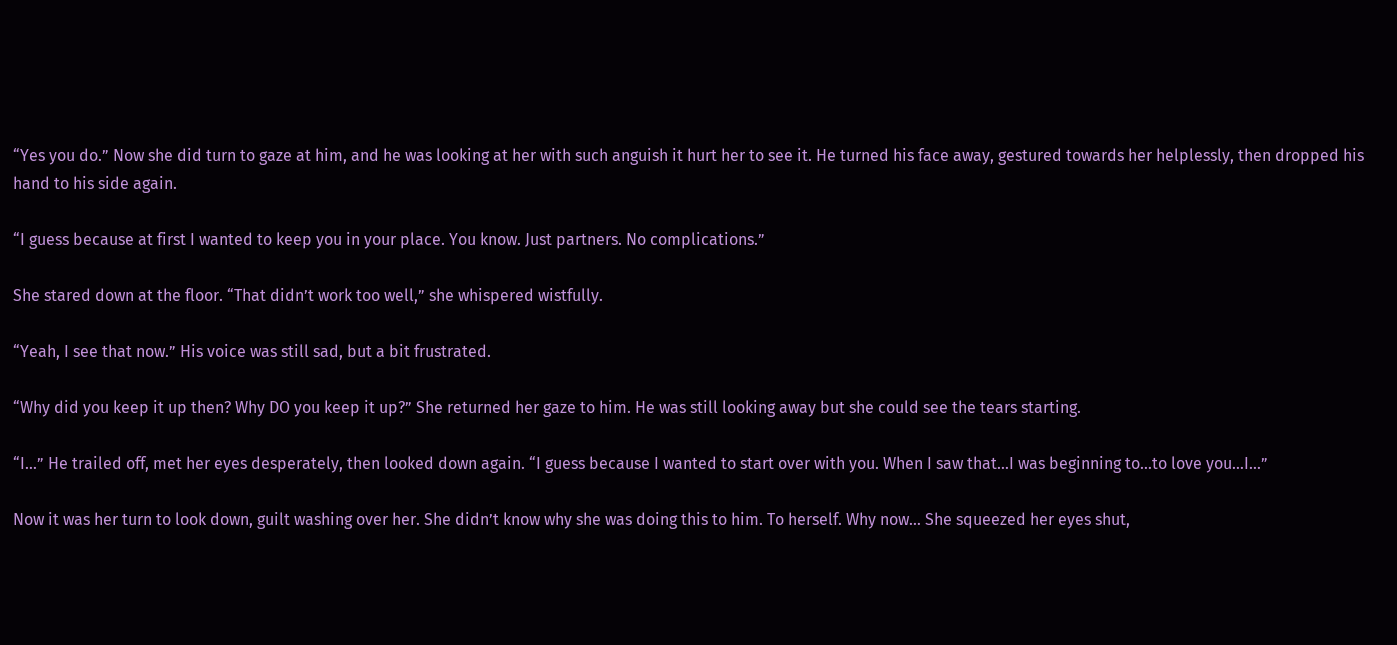“Yes you do.” Now she did turn to gaze at him, and he was looking at her with such anguish it hurt her to see it. He turned his face away, gestured towards her helplessly, then dropped his hand to his side again.

“I guess because at first I wanted to keep you in your place. You know. Just partners. No complications.”

She stared down at the floor. “That didn’t work too well,” she whispered wistfully.

“Yeah, I see that now.” His voice was still sad, but a bit frustrated.

“Why did you keep it up then? Why DO you keep it up?” She returned her gaze to him. He was still looking away but she could see the tears starting.

“I…” He trailed off, met her eyes desperately, then looked down again. “I guess because I wanted to start over with you. When I saw that…I was beginning to…to love you…I…”

Now it was her turn to look down, guilt washing over her. She didn’t know why she was doing this to him. To herself. Why now… She squeezed her eyes shut,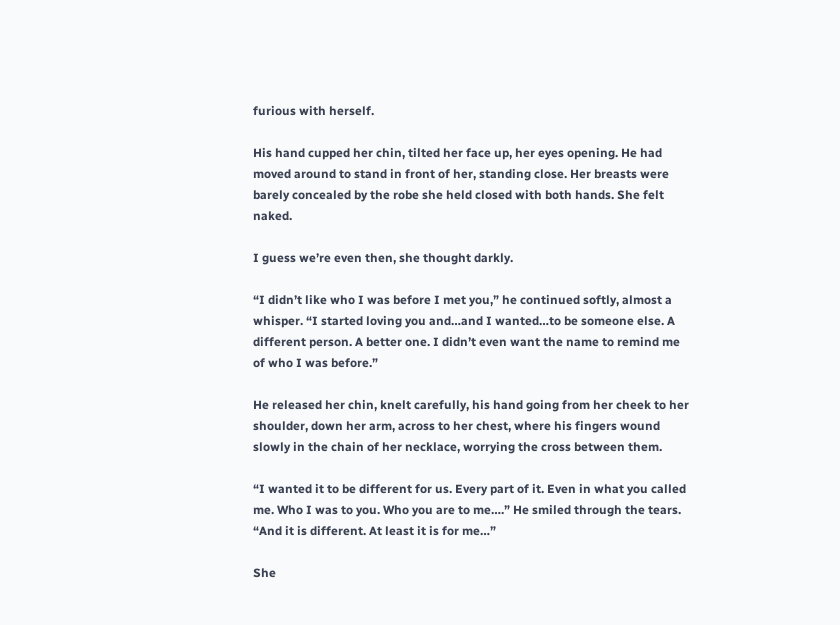furious with herself.

His hand cupped her chin, tilted her face up, her eyes opening. He had moved around to stand in front of her, standing close. Her breasts were barely concealed by the robe she held closed with both hands. She felt naked.

I guess we’re even then, she thought darkly.

“I didn’t like who I was before I met you,” he continued softly, almost a whisper. “I started loving you and…and I wanted…to be someone else. A different person. A better one. I didn’t even want the name to remind me of who I was before.”

He released her chin, knelt carefully, his hand going from her cheek to her shoulder, down her arm, across to her chest, where his fingers wound slowly in the chain of her necklace, worrying the cross between them.

“I wanted it to be different for us. Every part of it. Even in what you called me. Who I was to you. Who you are to me….” He smiled through the tears. “And it is different. At least it is for me…”

She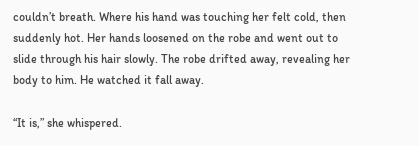couldn’t breath. Where his hand was touching her felt cold, then suddenly hot. Her hands loosened on the robe and went out to slide through his hair slowly. The robe drifted away, revealing her body to him. He watched it fall away.

“It is,” she whispered.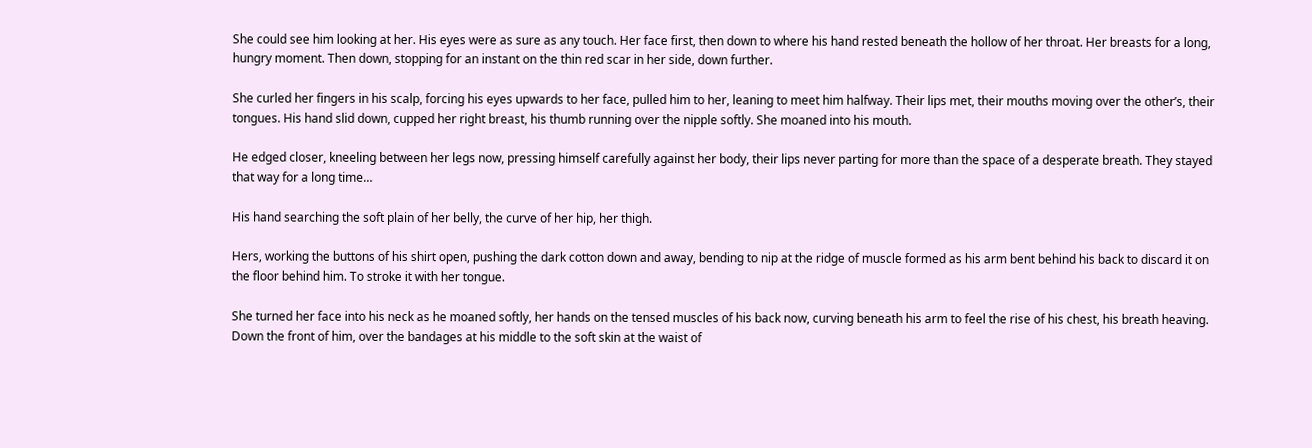She could see him looking at her. His eyes were as sure as any touch. Her face first, then down to where his hand rested beneath the hollow of her throat. Her breasts for a long, hungry moment. Then down, stopping for an instant on the thin red scar in her side, down further.

She curled her fingers in his scalp, forcing his eyes upwards to her face, pulled him to her, leaning to meet him halfway. Their lips met, their mouths moving over the other’s, their tongues. His hand slid down, cupped her right breast, his thumb running over the nipple softly. She moaned into his mouth.

He edged closer, kneeling between her legs now, pressing himself carefully against her body, their lips never parting for more than the space of a desperate breath. They stayed that way for a long time…

His hand searching the soft plain of her belly, the curve of her hip, her thigh.

Hers, working the buttons of his shirt open, pushing the dark cotton down and away, bending to nip at the ridge of muscle formed as his arm bent behind his back to discard it on the floor behind him. To stroke it with her tongue.

She turned her face into his neck as he moaned softly, her hands on the tensed muscles of his back now, curving beneath his arm to feel the rise of his chest, his breath heaving. Down the front of him, over the bandages at his middle to the soft skin at the waist of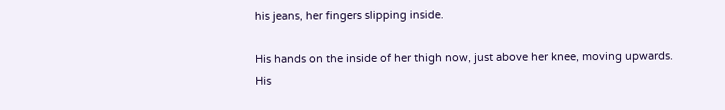his jeans, her fingers slipping inside.

His hands on the inside of her thigh now, just above her knee, moving upwards. His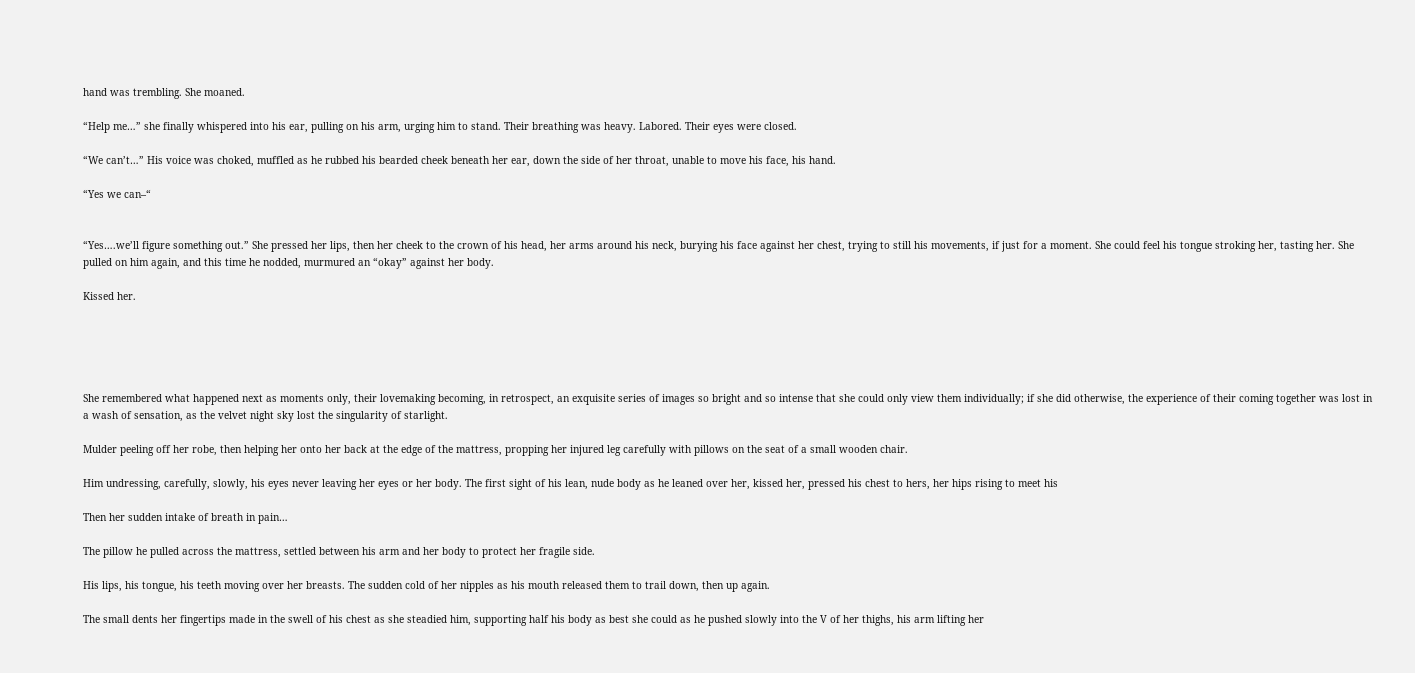hand was trembling. She moaned.

“Help me…” she finally whispered into his ear, pulling on his arm, urging him to stand. Their breathing was heavy. Labored. Their eyes were closed.

“We can’t…” His voice was choked, muffled as he rubbed his bearded cheek beneath her ear, down the side of her throat, unable to move his face, his hand.

“Yes we can–“


“Yes….we’ll figure something out.” She pressed her lips, then her cheek to the crown of his head, her arms around his neck, burying his face against her chest, trying to still his movements, if just for a moment. She could feel his tongue stroking her, tasting her. She pulled on him again, and this time he nodded, murmured an “okay” against her body.

Kissed her.





She remembered what happened next as moments only, their lovemaking becoming, in retrospect, an exquisite series of images so bright and so intense that she could only view them individually; if she did otherwise, the experience of their coming together was lost in a wash of sensation, as the velvet night sky lost the singularity of starlight.

Mulder peeling off her robe, then helping her onto her back at the edge of the mattress, propping her injured leg carefully with pillows on the seat of a small wooden chair.

Him undressing, carefully, slowly, his eyes never leaving her eyes or her body. The first sight of his lean, nude body as he leaned over her, kissed her, pressed his chest to hers, her hips rising to meet his

Then her sudden intake of breath in pain…

The pillow he pulled across the mattress, settled between his arm and her body to protect her fragile side.

His lips, his tongue, his teeth moving over her breasts. The sudden cold of her nipples as his mouth released them to trail down, then up again.

The small dents her fingertips made in the swell of his chest as she steadied him, supporting half his body as best she could as he pushed slowly into the V of her thighs, his arm lifting her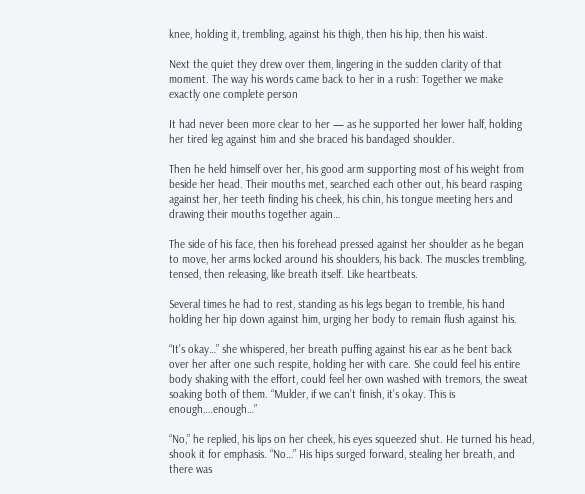knee, holding it, trembling, against his thigh, then his hip, then his waist.

Next the quiet they drew over them, lingering in the sudden clarity of that moment. The way his words came back to her in a rush: Together we make exactly one complete person

It had never been more clear to her — as he supported her lower half, holding her tired leg against him and she braced his bandaged shoulder.

Then he held himself over her, his good arm supporting most of his weight from beside her head. Their mouths met, searched each other out, his beard rasping against her, her teeth finding his cheek, his chin, his tongue meeting hers and drawing their mouths together again…

The side of his face, then his forehead pressed against her shoulder as he began to move, her arms locked around his shoulders, his back. The muscles trembling, tensed, then releasing, like breath itself. Like heartbeats.

Several times he had to rest, standing as his legs began to tremble, his hand holding her hip down against him, urging her body to remain flush against his.

“It’s okay…” she whispered, her breath puffing against his ear as he bent back over her after one such respite, holding her with care. She could feel his entire body shaking with the effort, could feel her own washed with tremors, the sweat soaking both of them. “Mulder, if we can’t finish, it’s okay. This is enough….enough…”

“No,” he replied, his lips on her cheek, his eyes squeezed shut. He turned his head, shook it for emphasis. “No…” His hips surged forward, stealing her breath, and there was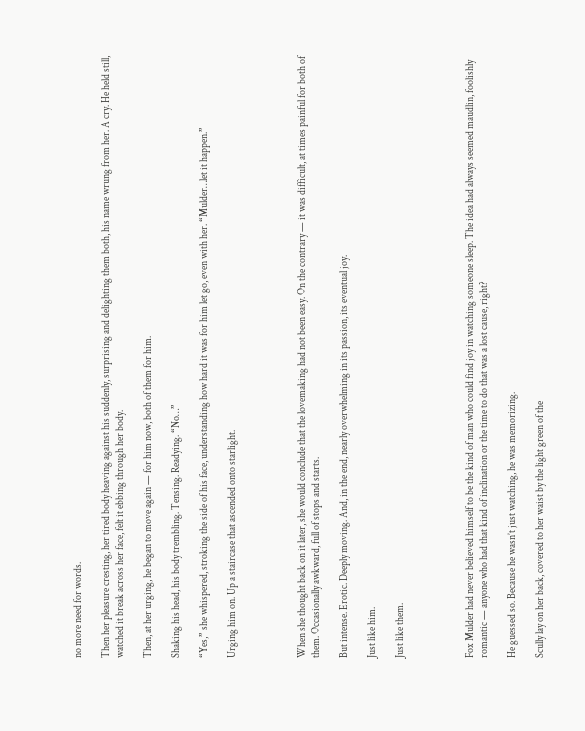no more need for words.

Then her pleasure cresting, her tired body heaving against his suddenly, surprising and delighting them both, his name wrung from her. A cry. He held still, watched it break across her face, felt it ebbing through her body.

Then, at her urging, he began to move again — for him now, both of them for him.

Shaking his head, his body trembling. Tensing. Readying. “No…”

“Yes,” she whispered, stroking the side of his face, understanding how hard it was for him let go, even with her. “Mulder…let it happen.”

Urging him on. Up a staircase that ascended onto starlight.




When she thought back on it later, she would conclude that the lovemaking had not been easy. On the contrary — it was difficult, at times painful for both of them. Occasionally awkward, full of stops and starts.

But intense. Erotic. Deeply moving. And, in the end, nearly overwhelming in its passion, its eventual joy.

Just like him.

Just like them.




Fox Mulder had never believed himself to be the kind of man who could find joy in watching someone sleep. The idea had always seemed maudlin, foolishly romantic — anyone who had that kind of inclination or the time to do that was a lost cause, right?

He guessed so. Because he wasn’t just watching, he was memorizing.

Scully lay on her back, covered to her waist by the light green of the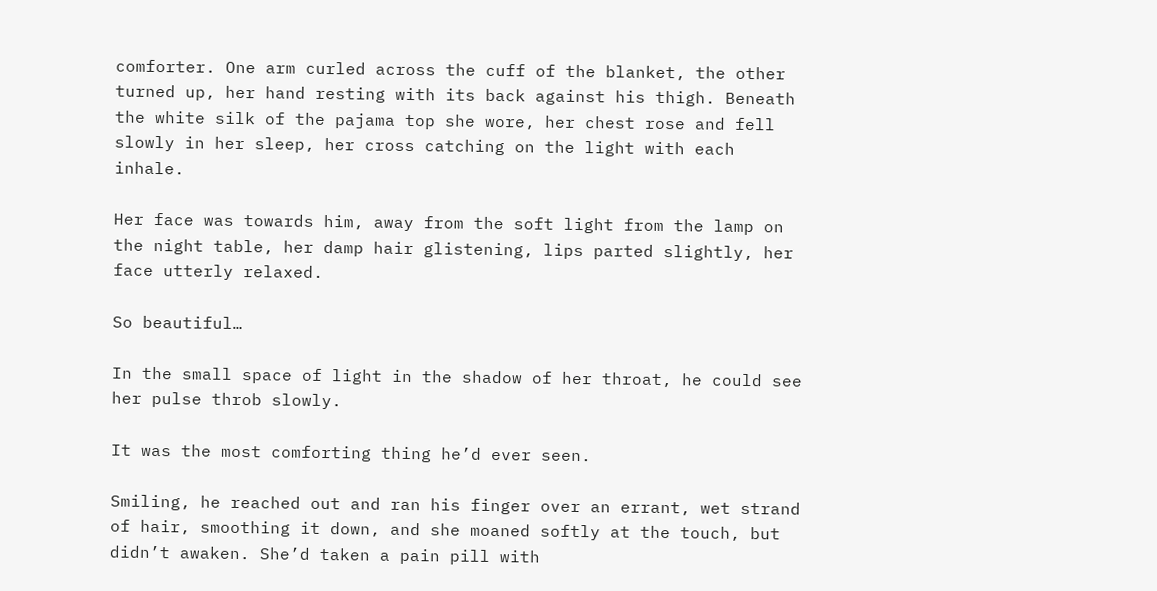comforter. One arm curled across the cuff of the blanket, the other turned up, her hand resting with its back against his thigh. Beneath the white silk of the pajama top she wore, her chest rose and fell slowly in her sleep, her cross catching on the light with each inhale.

Her face was towards him, away from the soft light from the lamp on the night table, her damp hair glistening, lips parted slightly, her face utterly relaxed.

So beautiful…

In the small space of light in the shadow of her throat, he could see her pulse throb slowly.

It was the most comforting thing he’d ever seen.

Smiling, he reached out and ran his finger over an errant, wet strand of hair, smoothing it down, and she moaned softly at the touch, but didn’t awaken. She’d taken a pain pill with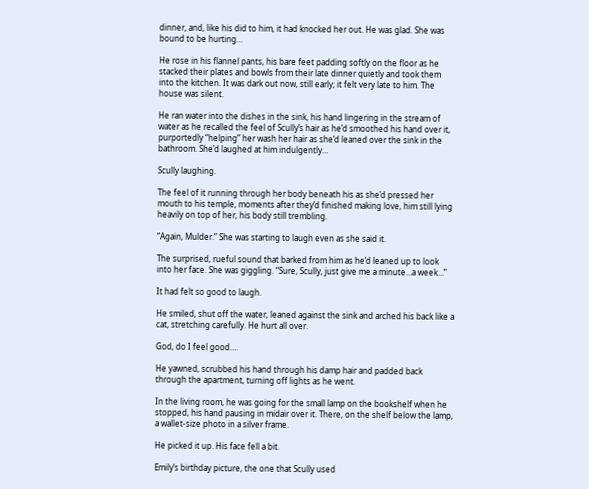dinner, and, like his did to him, it had knocked her out. He was glad. She was bound to be hurting…

He rose in his flannel pants, his bare feet padding softly on the floor as he stacked their plates and bowls from their late dinner quietly and took them into the kitchen. It was dark out now, still early; it felt very late to him. The house was silent.

He ran water into the dishes in the sink, his hand lingering in the stream of water as he recalled the feel of Scully’s hair as he’d smoothed his hand over it, purportedly “helping” her wash her hair as she’d leaned over the sink in the bathroom. She’d laughed at him indulgently…

Scully laughing.

The feel of it running through her body beneath his as she’d pressed her mouth to his temple, moments after they’d finished making love, him still lying heavily on top of her, his body still trembling.

“Again, Mulder.” She was starting to laugh even as she said it.

The surprised, rueful sound that barked from him as he’d leaned up to look into her face. She was giggling. “Sure, Scully, just give me a minute…a week…”

It had felt so good to laugh.

He smiled, shut off the water, leaned against the sink and arched his back like a cat, stretching carefully. He hurt all over.

God, do I feel good….

He yawned, scrubbed his hand through his damp hair and padded back through the apartment, turning off lights as he went.

In the living room, he was going for the small lamp on the bookshelf when he stopped, his hand pausing in midair over it. There, on the shelf below the lamp, a wallet-size photo in a silver frame.

He picked it up. His face fell a bit.

Emily’s birthday picture, the one that Scully used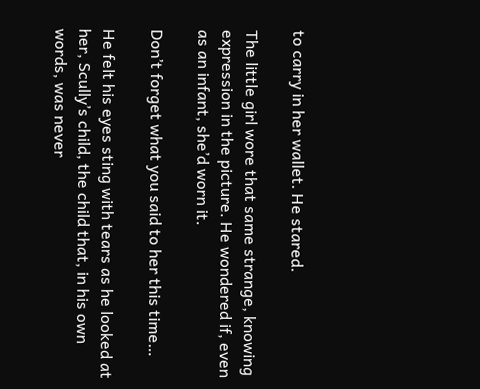to carry in her wallet. He stared.

The little girl wore that same strange, knowing expression in the picture. He wondered if, even as an infant, she’d worn it.

Don’t forget what you said to her this time…

He felt his eyes sting with tears as he looked at her, Scully’s child, the child that, in his own words, was never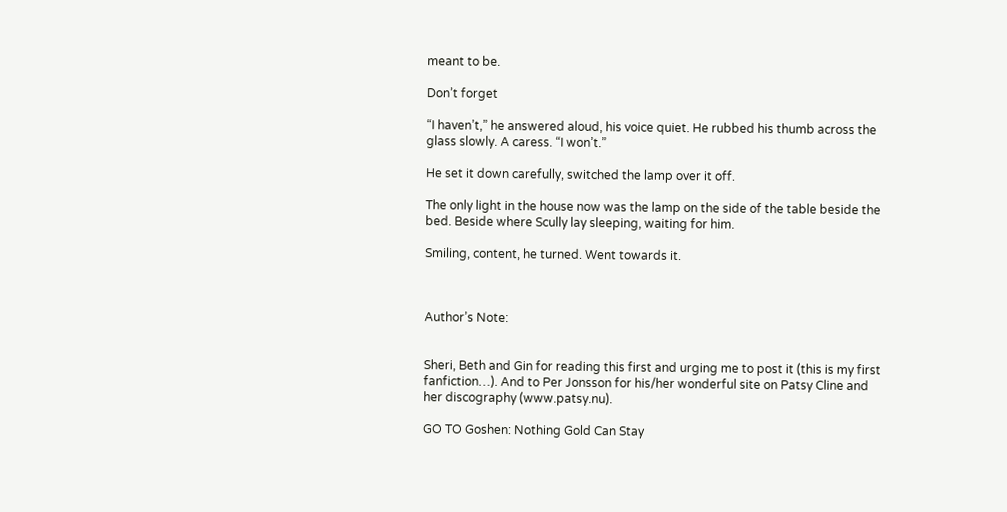meant to be.

Don’t forget

“I haven’t,” he answered aloud, his voice quiet. He rubbed his thumb across the glass slowly. A caress. “I won’t.”

He set it down carefully, switched the lamp over it off.

The only light in the house now was the lamp on the side of the table beside the bed. Beside where Scully lay sleeping, waiting for him.

Smiling, content, he turned. Went towards it.



Author’s Note:


Sheri, Beth and Gin for reading this first and urging me to post it (this is my first fanfiction…). And to Per Jonsson for his/her wonderful site on Patsy Cline and her discography (www.patsy.nu).

GO TO Goshen: Nothing Gold Can Stay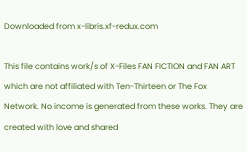Downloaded from x-libris.xf-redux.com

This file contains work/s of X-Files FAN FICTION and FAN ART which are not affiliated with Ten-Thirteen or The Fox Network. No income is generated from these works. They are created with love and shared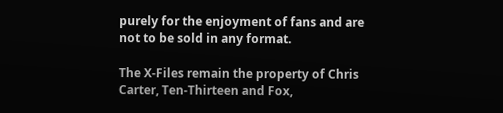purely for the enjoyment of fans and are not to be sold in any format.

The X-Files remain the property of Chris Carter, Ten-Thirteen and Fox,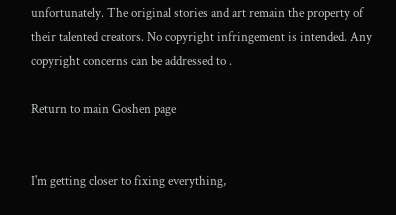unfortunately. The original stories and art remain the property of their talented creators. No copyright infringement is intended. Any copyright concerns can be addressed to .

Return to main Goshen page


I'm getting closer to fixing everything,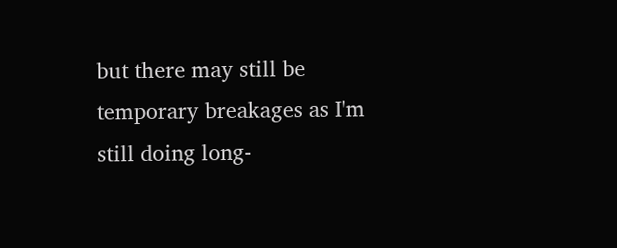but there may still be temporary breakages as I'm still doing long-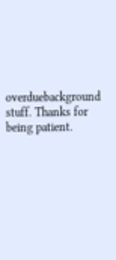overduebackground stuff. Thanks for being patient.